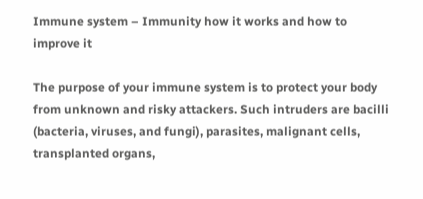Immune system – Immunity how it works and how to improve it

The purpose of your immune system is to protect your body from unknown and risky attackers. Such intruders are bacilli (bacteria, viruses, and fungi), parasites, malignant cells, transplanted organs,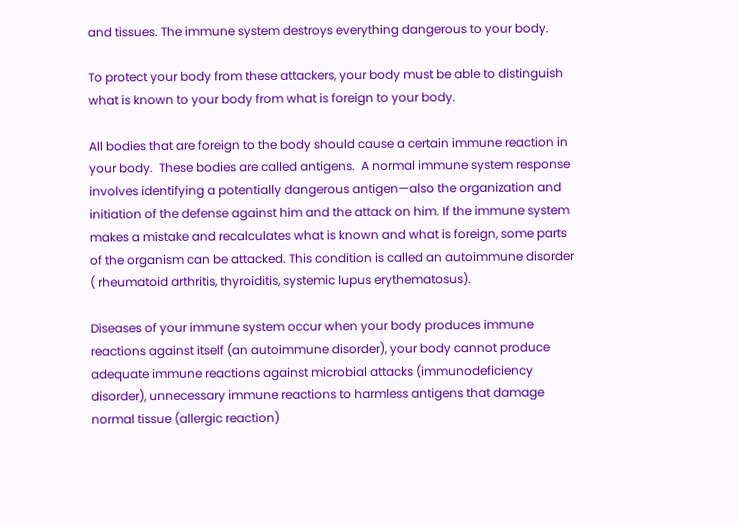and tissues. The immune system destroys everything dangerous to your body.

To protect your body from these attackers, your body must be able to distinguish what is known to your body from what is foreign to your body.

All bodies that are foreign to the body should cause a certain immune reaction in your body.  These bodies are called antigens.  A normal immune system response involves identifying a potentially dangerous antigen—also the organization and initiation of the defense against him and the attack on him. If the immune system makes a mistake and recalculates what is known and what is foreign, some parts of the organism can be attacked. This condition is called an autoimmune disorder ( rheumatoid arthritis, thyroiditis, systemic lupus erythematosus).

Diseases of your immune system occur when your body produces immune reactions against itself (an autoimmune disorder), your body cannot produce adequate immune reactions against microbial attacks (immunodeficiency disorder), unnecessary immune reactions to harmless antigens that damage normal tissue (allergic reaction)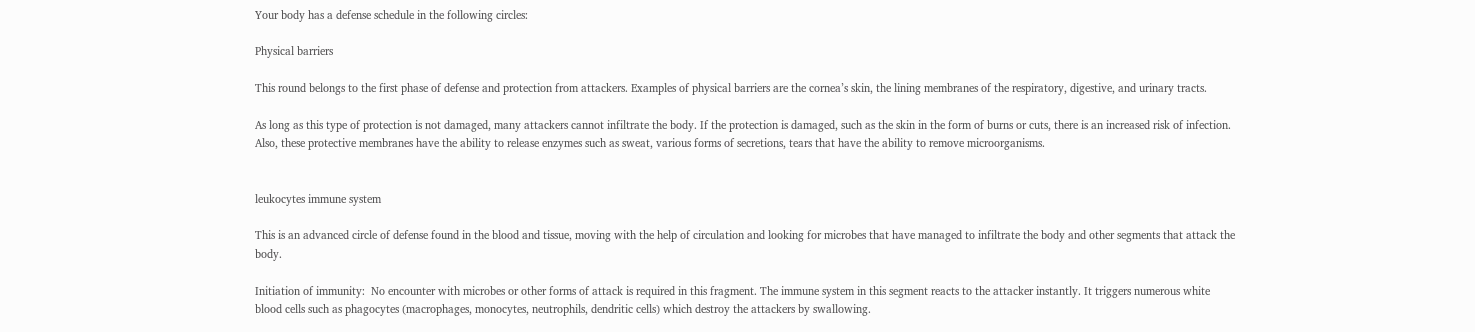Your body has a defense schedule in the following circles:

Physical barriers

This round belongs to the first phase of defense and protection from attackers. Examples of physical barriers are the cornea’s skin, the lining membranes of the respiratory, digestive, and urinary tracts.

As long as this type of protection is not damaged, many attackers cannot infiltrate the body. If the protection is damaged, such as the skin in the form of burns or cuts, there is an increased risk of infection. Also, these protective membranes have the ability to release enzymes such as sweat, various forms of secretions, tears that have the ability to remove microorganisms.


leukocytes immune system

This is an advanced circle of defense found in the blood and tissue, moving with the help of circulation and looking for microbes that have managed to infiltrate the body and other segments that attack the body.

Initiation of immunity:  No encounter with microbes or other forms of attack is required in this fragment. The immune system in this segment reacts to the attacker instantly. It triggers numerous white blood cells such as phagocytes (macrophages, monocytes, neutrophils, dendritic cells) which destroy the attackers by swallowing.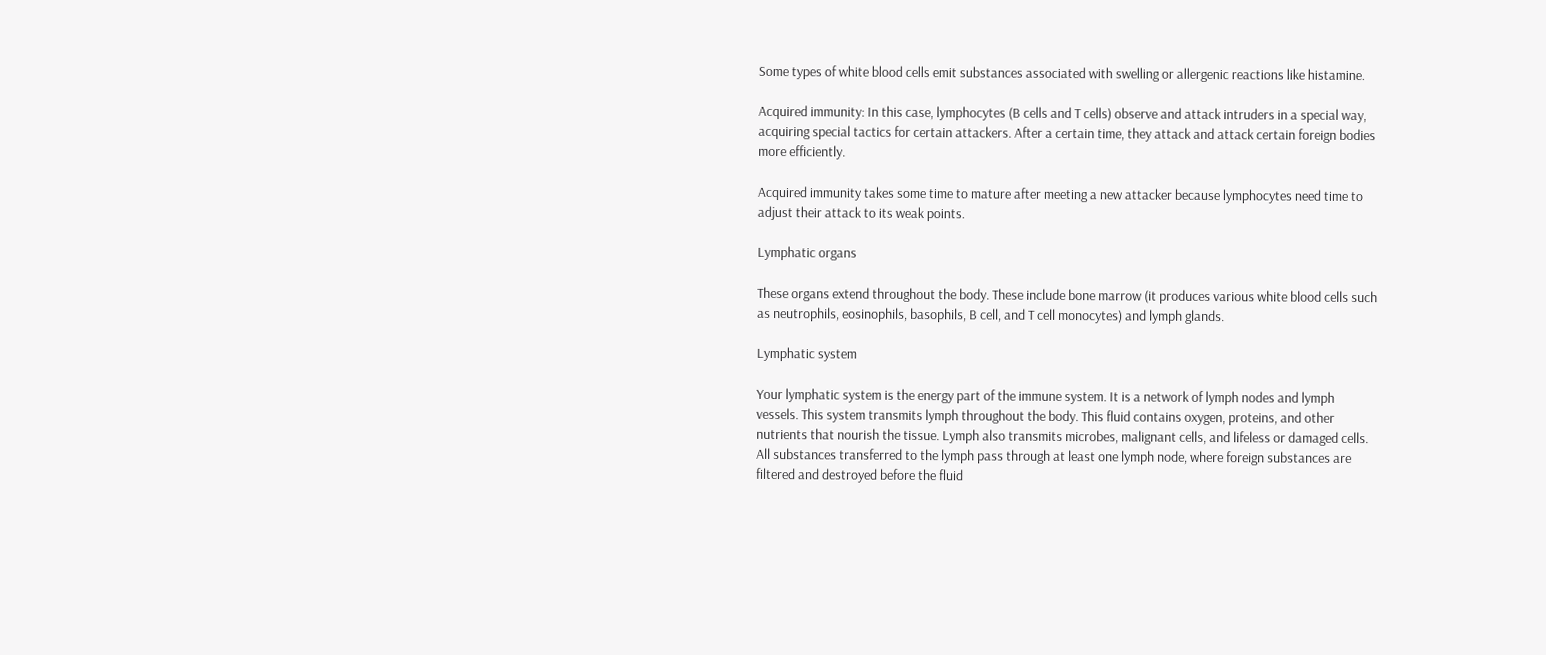Some types of white blood cells emit substances associated with swelling or allergenic reactions like histamine.

Acquired immunity: In this case, lymphocytes (B cells and T cells) observe and attack intruders in a special way, acquiring special tactics for certain attackers. After a certain time, they attack and attack certain foreign bodies more efficiently.

Acquired immunity takes some time to mature after meeting a new attacker because lymphocytes need time to adjust their attack to its weak points.

Lymphatic organs

These organs extend throughout the body. These include bone marrow (it produces various white blood cells such as neutrophils, eosinophils, basophils, B cell, and T cell monocytes) and lymph glands.

Lymphatic system

Your lymphatic system is the energy part of the immune system. It is a network of lymph nodes and lymph vessels. This system transmits lymph throughout the body. This fluid contains oxygen, proteins, and other nutrients that nourish the tissue. Lymph also transmits microbes, malignant cells, and lifeless or damaged cells. All substances transferred to the lymph pass through at least one lymph node, where foreign substances are filtered and destroyed before the fluid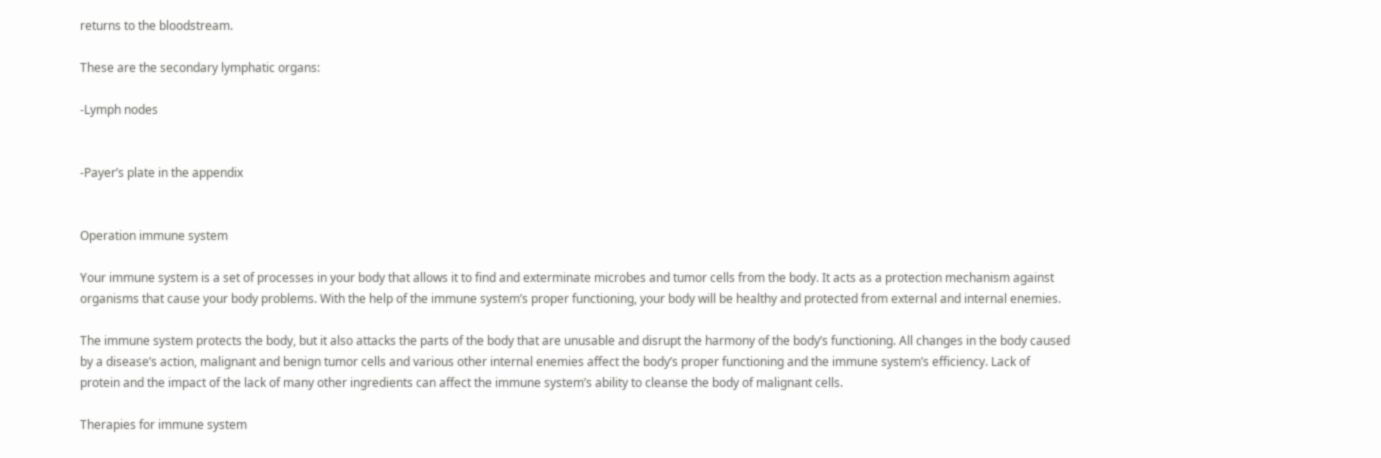returns to the bloodstream.

These are the secondary lymphatic organs:

-Lymph nodes


-Payer’s plate in the appendix


Operation immune system

Your immune system is a set of processes in your body that allows it to find and exterminate microbes and tumor cells from the body. It acts as a protection mechanism against organisms that cause your body problems. With the help of the immune system’s proper functioning, your body will be healthy and protected from external and internal enemies.

The immune system protects the body, but it also attacks the parts of the body that are unusable and disrupt the harmony of the body’s functioning. All changes in the body caused by a disease’s action, malignant and benign tumor cells and various other internal enemies affect the body’s proper functioning and the immune system’s efficiency. Lack of protein and the impact of the lack of many other ingredients can affect the immune system’s ability to cleanse the body of malignant cells.

Therapies for immune system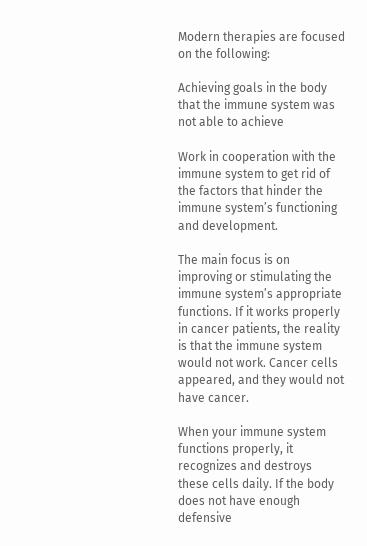Modern therapies are focused on the following:

Achieving goals in the body that the immune system was not able to achieve

Work in cooperation with the immune system to get rid of the factors that hinder the immune system’s functioning and development.

The main focus is on improving or stimulating the immune system’s appropriate functions. If it works properly in cancer patients, the reality is that the immune system would not work. Cancer cells appeared, and they would not have cancer.

When your immune system functions properly, it recognizes and destroys these cells daily. If the body does not have enough defensive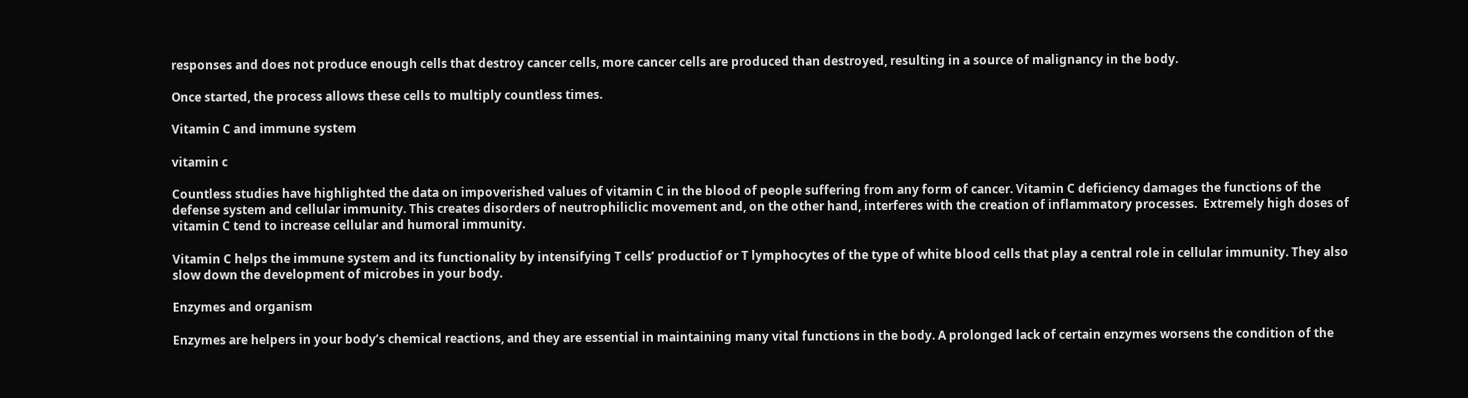responses and does not produce enough cells that destroy cancer cells, more cancer cells are produced than destroyed, resulting in a source of malignancy in the body.

Once started, the process allows these cells to multiply countless times.

Vitamin C and immune system

vitamin c

Countless studies have highlighted the data on impoverished values of vitamin C in the blood of people suffering from any form of cancer. Vitamin C deficiency damages the functions of the defense system and cellular immunity. This creates disorders of neutrophiliclic movement and, on the other hand, interferes with the creation of inflammatory processes.  Extremely high doses of vitamin C tend to increase cellular and humoral immunity.

Vitamin C helps the immune system and its functionality by intensifying T cells’ productiof or T lymphocytes of the type of white blood cells that play a central role in cellular immunity. They also slow down the development of microbes in your body.

Enzymes and organism

Enzymes are helpers in your body’s chemical reactions, and they are essential in maintaining many vital functions in the body. A prolonged lack of certain enzymes worsens the condition of the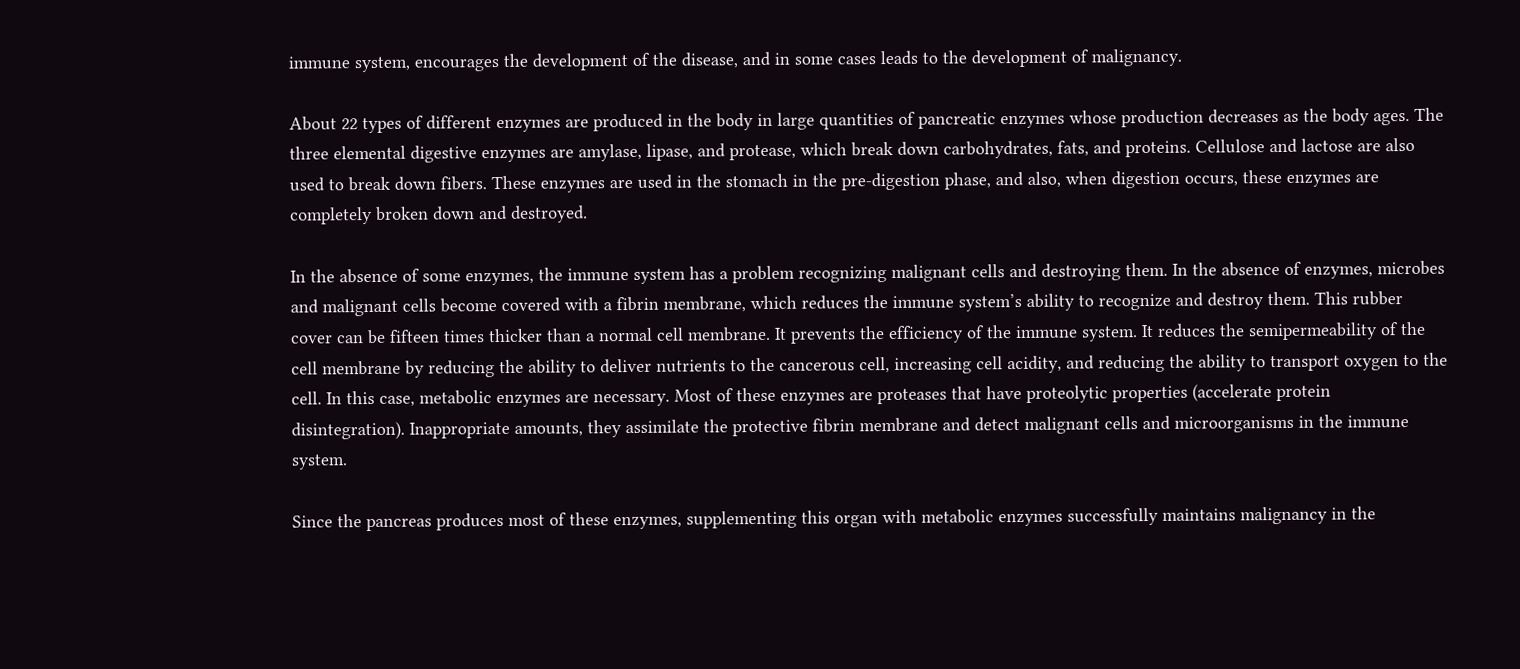immune system, encourages the development of the disease, and in some cases leads to the development of malignancy.

About 22 types of different enzymes are produced in the body in large quantities of pancreatic enzymes whose production decreases as the body ages. The three elemental digestive enzymes are amylase, lipase, and protease, which break down carbohydrates, fats, and proteins. Cellulose and lactose are also used to break down fibers. These enzymes are used in the stomach in the pre-digestion phase, and also, when digestion occurs, these enzymes are completely broken down and destroyed.

In the absence of some enzymes, the immune system has a problem recognizing malignant cells and destroying them. In the absence of enzymes, microbes and malignant cells become covered with a fibrin membrane, which reduces the immune system’s ability to recognize and destroy them. This rubber cover can be fifteen times thicker than a normal cell membrane. It prevents the efficiency of the immune system. It reduces the semipermeability of the cell membrane by reducing the ability to deliver nutrients to the cancerous cell, increasing cell acidity, and reducing the ability to transport oxygen to the cell. In this case, metabolic enzymes are necessary. Most of these enzymes are proteases that have proteolytic properties (accelerate protein disintegration). Inappropriate amounts, they assimilate the protective fibrin membrane and detect malignant cells and microorganisms in the immune system.

Since the pancreas produces most of these enzymes, supplementing this organ with metabolic enzymes successfully maintains malignancy in the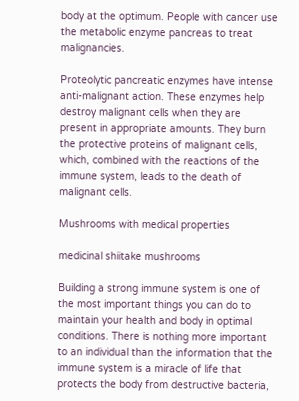body at the optimum. People with cancer use the metabolic enzyme pancreas to treat malignancies.

Proteolytic pancreatic enzymes have intense anti-malignant action. These enzymes help destroy malignant cells when they are present in appropriate amounts. They burn the protective proteins of malignant cells, which, combined with the reactions of the immune system, leads to the death of malignant cells.

Mushrooms with medical properties

medicinal shiitake mushrooms

Building a strong immune system is one of the most important things you can do to maintain your health and body in optimal conditions. There is nothing more important to an individual than the information that the immune system is a miracle of life that protects the body from destructive bacteria,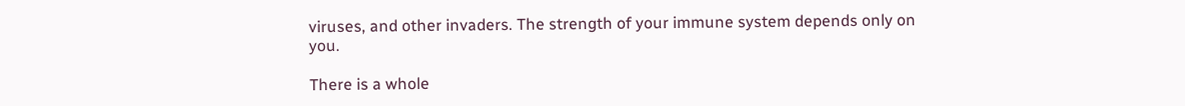viruses, and other invaders. The strength of your immune system depends only on you.

There is a whole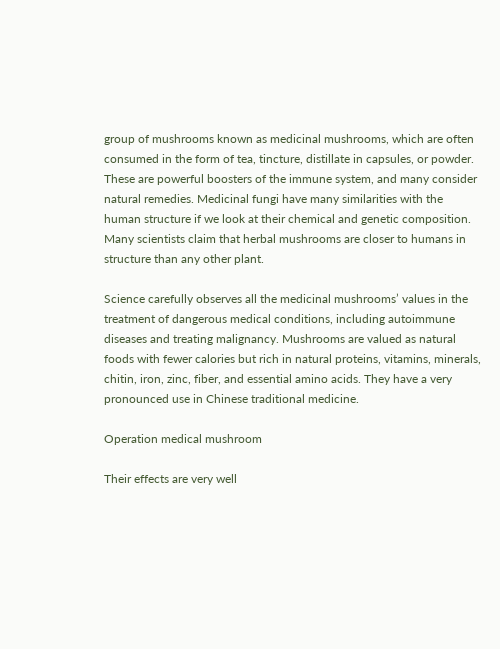group of mushrooms known as medicinal mushrooms, which are often consumed in the form of tea, tincture, distillate in capsules, or powder. These are powerful boosters of the immune system, and many consider natural remedies. Medicinal fungi have many similarities with the human structure if we look at their chemical and genetic composition. Many scientists claim that herbal mushrooms are closer to humans in structure than any other plant.

Science carefully observes all the medicinal mushrooms’ values in the treatment of dangerous medical conditions, including autoimmune diseases and treating malignancy. Mushrooms are valued as natural foods with fewer calories but rich in natural proteins, vitamins, minerals, chitin, iron, zinc, fiber, and essential amino acids. They have a very pronounced use in Chinese traditional medicine.

Operation medical mushroom

Their effects are very well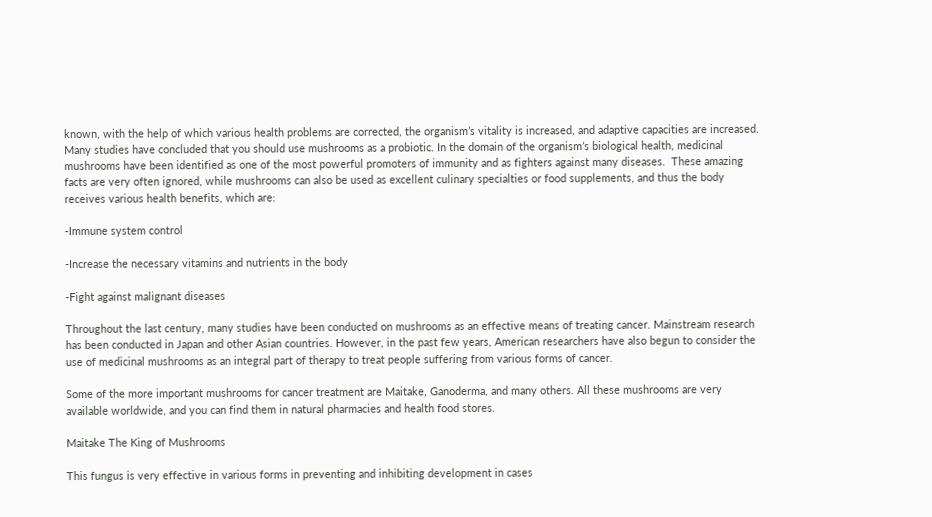known, with the help of which various health problems are corrected, the organism’s vitality is increased, and adaptive capacities are increased. Many studies have concluded that you should use mushrooms as a probiotic. In the domain of the organism’s biological health, medicinal mushrooms have been identified as one of the most powerful promoters of immunity and as fighters against many diseases.  These amazing facts are very often ignored, while mushrooms can also be used as excellent culinary specialties or food supplements, and thus the body receives various health benefits, which are:

-Immune system control

-Increase the necessary vitamins and nutrients in the body

-Fight against malignant diseases

Throughout the last century, many studies have been conducted on mushrooms as an effective means of treating cancer. Mainstream research has been conducted in Japan and other Asian countries. However, in the past few years, American researchers have also begun to consider the use of medicinal mushrooms as an integral part of therapy to treat people suffering from various forms of cancer.

Some of the more important mushrooms for cancer treatment are Maitake, Ganoderma, and many others. All these mushrooms are very available worldwide, and you can find them in natural pharmacies and health food stores.

Maitake The King of Mushrooms

This fungus is very effective in various forms in preventing and inhibiting development in cases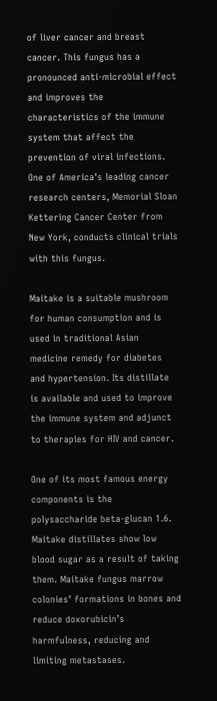of liver cancer and breast cancer. This fungus has a pronounced anti-microbial effect and improves the characteristics of the immune system that affect the prevention of viral infections. One of America’s leading cancer research centers, Memorial Sloan Kettering Cancer Center from New York, conducts clinical trials with this fungus.

Maitake is a suitable mushroom for human consumption and is used in traditional Asian medicine remedy for diabetes and hypertension. Its distillate is available and used to improve the immune system and adjunct to therapies for HIV and cancer.

One of its most famous energy components is the polysaccharide beta-glucan 1.6. Maitake distillates show low blood sugar as a result of taking them. Maitake fungus marrow colonies’ formations in bones and reduce doxorubicin’s harmfulness, reducing and limiting metastases.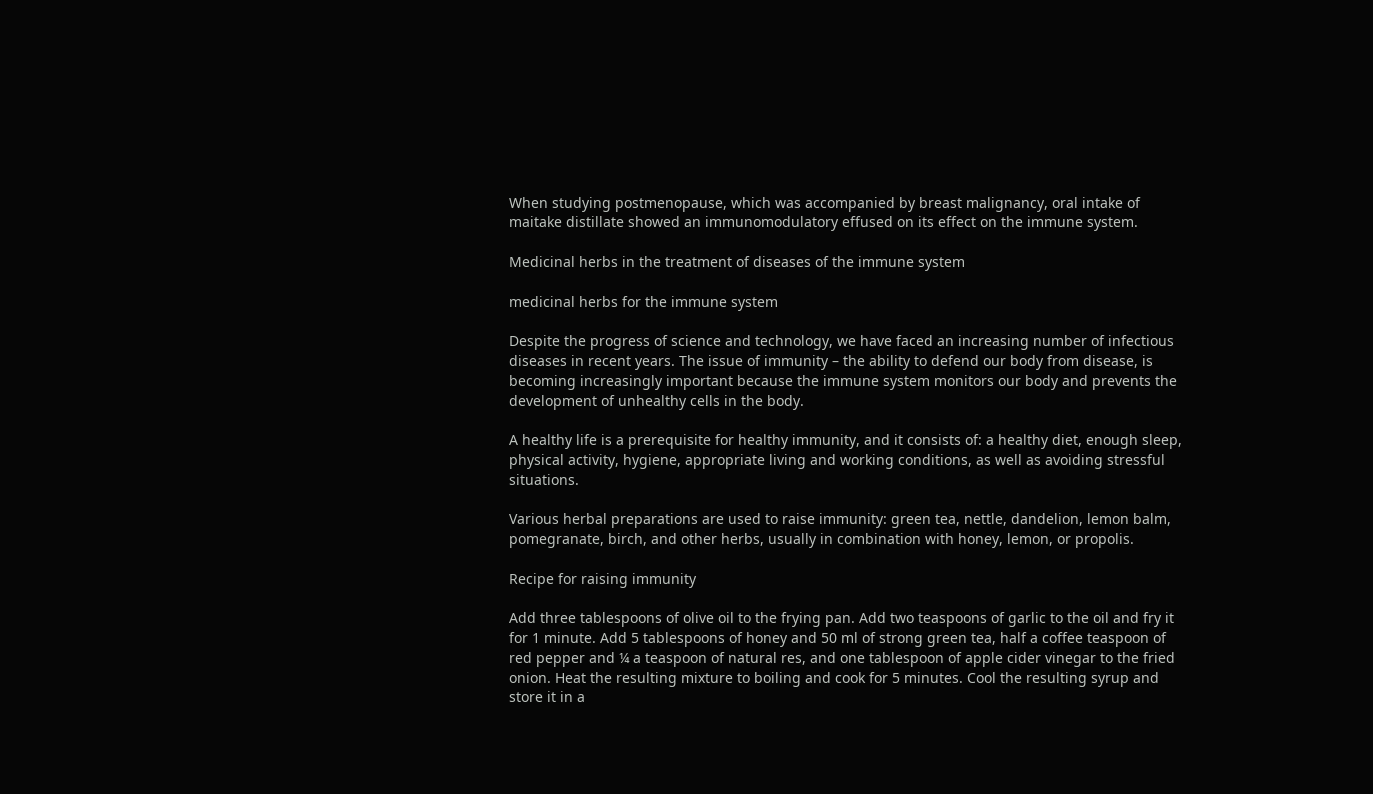When studying postmenopause, which was accompanied by breast malignancy, oral intake of maitake distillate showed an immunomodulatory effused on its effect on the immune system.

Medicinal herbs in the treatment of diseases of the immune system

medicinal herbs for the immune system

Despite the progress of science and technology, we have faced an increasing number of infectious diseases in recent years. The issue of immunity – the ability to defend our body from disease, is becoming increasingly important because the immune system monitors our body and prevents the development of unhealthy cells in the body.

A healthy life is a prerequisite for healthy immunity, and it consists of: a healthy diet, enough sleep, physical activity, hygiene, appropriate living and working conditions, as well as avoiding stressful situations.

Various herbal preparations are used to raise immunity: green tea, nettle, dandelion, lemon balm, pomegranate, birch, and other herbs, usually in combination with honey, lemon, or propolis.

Recipe for raising immunity

Add three tablespoons of olive oil to the frying pan. Add two teaspoons of garlic to the oil and fry it for 1 minute. Add 5 tablespoons of honey and 50 ml of strong green tea, half a coffee teaspoon of red pepper and ¼ a teaspoon of natural res, and one tablespoon of apple cider vinegar to the fried onion. Heat the resulting mixture to boiling and cook for 5 minutes. Cool the resulting syrup and store it in a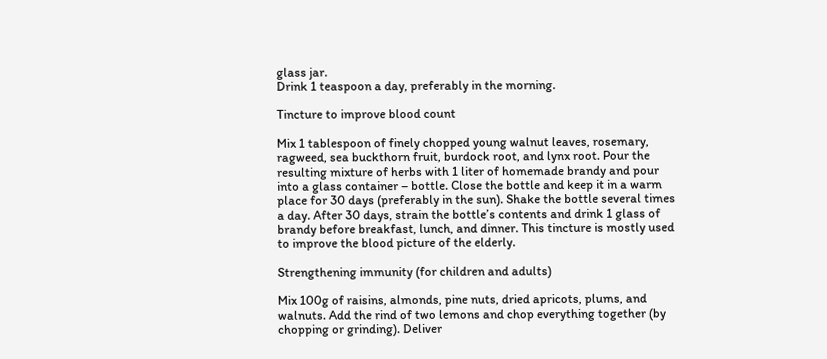glass jar.
Drink 1 teaspoon a day, preferably in the morning.

Tincture to improve blood count

Mix 1 tablespoon of finely chopped young walnut leaves, rosemary, ragweed, sea buckthorn fruit, burdock root, and lynx root. Pour the resulting mixture of herbs with 1 liter of homemade brandy and pour into a glass container – bottle. Close the bottle and keep it in a warm place for 30 days (preferably in the sun). Shake the bottle several times a day. After 30 days, strain the bottle’s contents and drink 1 glass of brandy before breakfast, lunch, and dinner. This tincture is mostly used to improve the blood picture of the elderly.

Strengthening immunity (for children and adults)

Mix 100g of raisins, almonds, pine nuts, dried apricots, plums, and walnuts. Add the rind of two lemons and chop everything together (by chopping or grinding). Deliver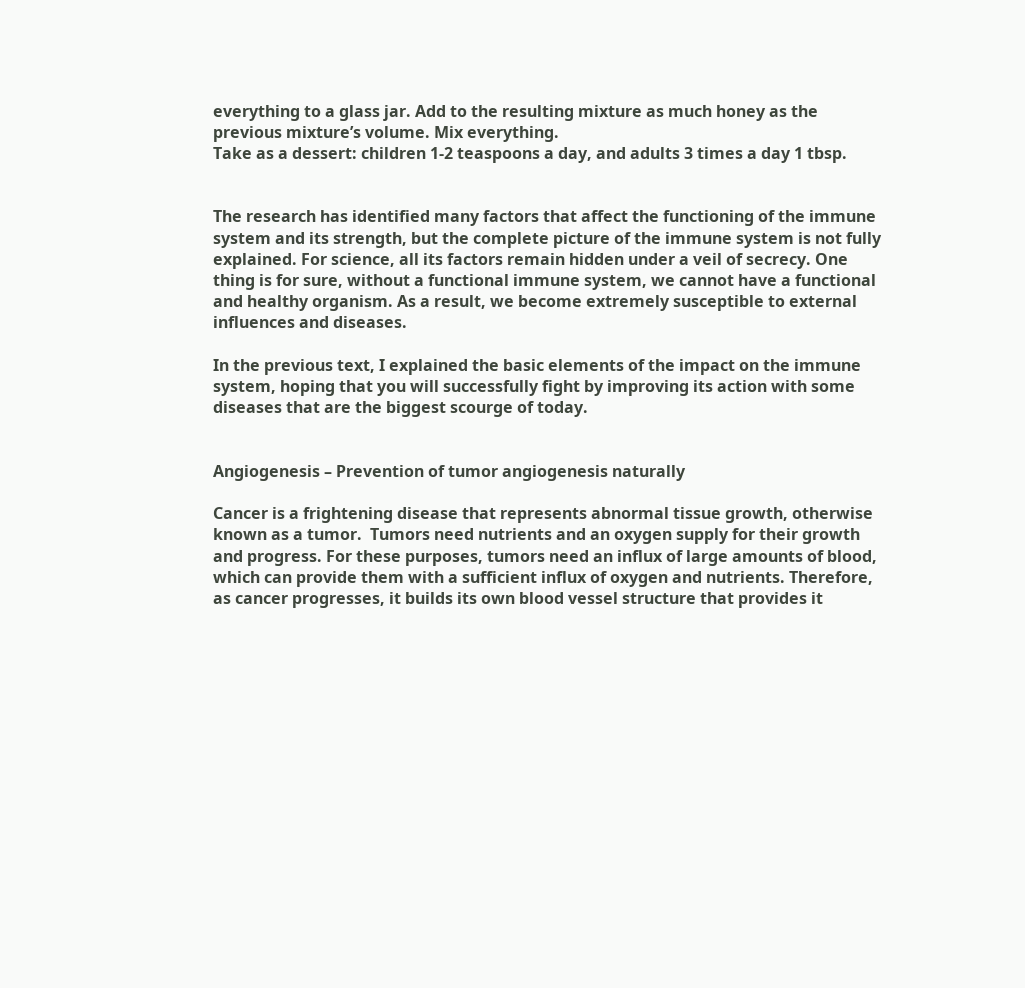everything to a glass jar. Add to the resulting mixture as much honey as the previous mixture’s volume. Mix everything.
Take as a dessert: children 1-2 teaspoons a day, and adults 3 times a day 1 tbsp.


The research has identified many factors that affect the functioning of the immune system and its strength, but the complete picture of the immune system is not fully explained. For science, all its factors remain hidden under a veil of secrecy. One thing is for sure, without a functional immune system, we cannot have a functional and healthy organism. As a result, we become extremely susceptible to external influences and diseases.

In the previous text, I explained the basic elements of the impact on the immune system, hoping that you will successfully fight by improving its action with some diseases that are the biggest scourge of today.


Angiogenesis – Prevention of tumor angiogenesis naturally

Cancer is a frightening disease that represents abnormal tissue growth, otherwise known as a tumor.  Tumors need nutrients and an oxygen supply for their growth and progress. For these purposes, tumors need an influx of large amounts of blood, which can provide them with a sufficient influx of oxygen and nutrients. Therefore, as cancer progresses, it builds its own blood vessel structure that provides it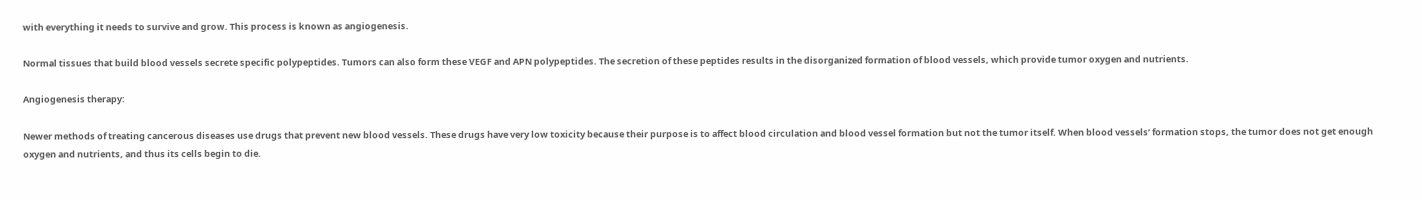with everything it needs to survive and grow. This process is known as angiogenesis.

Normal tissues that build blood vessels secrete specific polypeptides. Tumors can also form these VEGF and APN polypeptides. The secretion of these peptides results in the disorganized formation of blood vessels, which provide tumor oxygen and nutrients.

Angiogenesis therapy:

Newer methods of treating cancerous diseases use drugs that prevent new blood vessels. These drugs have very low toxicity because their purpose is to affect blood circulation and blood vessel formation but not the tumor itself. When blood vessels’ formation stops, the tumor does not get enough oxygen and nutrients, and thus its cells begin to die.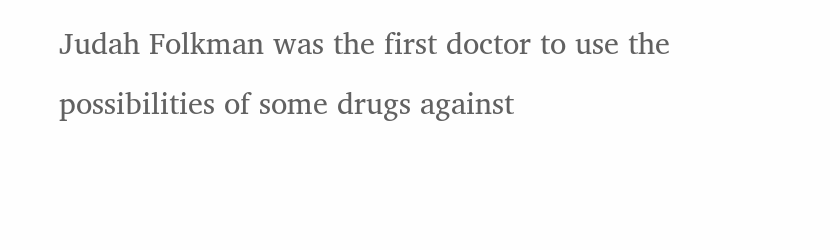Judah Folkman was the first doctor to use the possibilities of some drugs against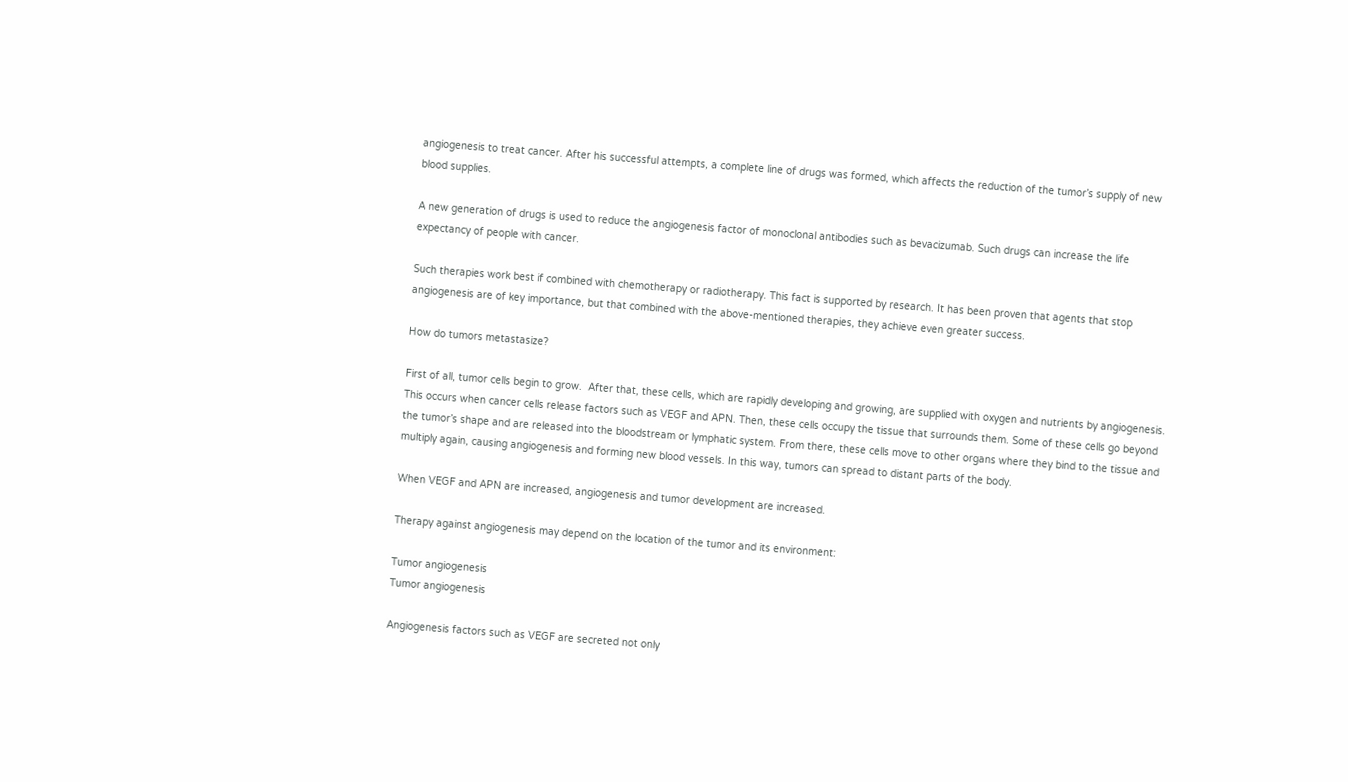angiogenesis to treat cancer. After his successful attempts, a complete line of drugs was formed, which affects the reduction of the tumor’s supply of new blood supplies.

A new generation of drugs is used to reduce the angiogenesis factor of monoclonal antibodies such as bevacizumab. Such drugs can increase the life expectancy of people with cancer.

Such therapies work best if combined with chemotherapy or radiotherapy. This fact is supported by research. It has been proven that agents that stop angiogenesis are of key importance, but that combined with the above-mentioned therapies, they achieve even greater success.

How do tumors metastasize?

First of all, tumor cells begin to grow.  After that, these cells, which are rapidly developing and growing, are supplied with oxygen and nutrients by angiogenesis.  This occurs when cancer cells release factors such as VEGF and APN. Then, these cells occupy the tissue that surrounds them. Some of these cells go beyond the tumor’s shape and are released into the bloodstream or lymphatic system. From there, these cells move to other organs where they bind to the tissue and multiply again, causing angiogenesis and forming new blood vessels. In this way, tumors can spread to distant parts of the body.

When VEGF and APN are increased, angiogenesis and tumor development are increased.

Therapy against angiogenesis may depend on the location of the tumor and its environment:

Tumor angiogenesis
Tumor angiogenesis

Angiogenesis factors such as VEGF are secreted not only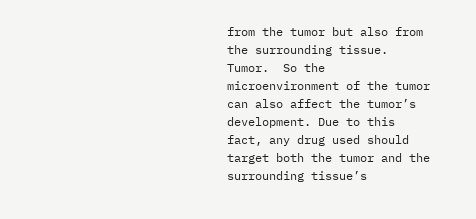from the tumor but also from the surrounding tissue. Tumor.  So the microenvironment of the tumor can also affect the tumor’s development. Due to this fact, any drug used should target both the tumor and the surrounding tissue’s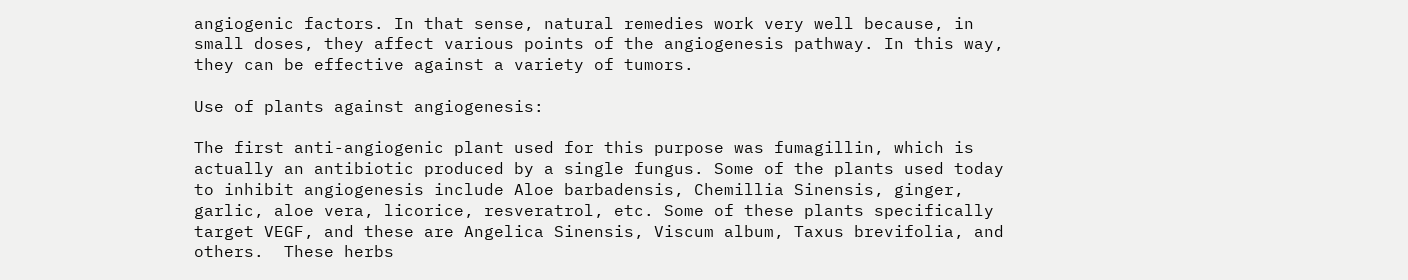angiogenic factors. In that sense, natural remedies work very well because, in small doses, they affect various points of the angiogenesis pathway. In this way, they can be effective against a variety of tumors.

Use of plants against angiogenesis:

The first anti-angiogenic plant used for this purpose was fumagillin, which is actually an antibiotic produced by a single fungus. Some of the plants used today to inhibit angiogenesis include Aloe barbadensis, Chemillia Sinensis, ginger, garlic, aloe vera, licorice, resveratrol, etc. Some of these plants specifically target VEGF, and these are Angelica Sinensis, Viscum album, Taxus brevifolia, and others.  These herbs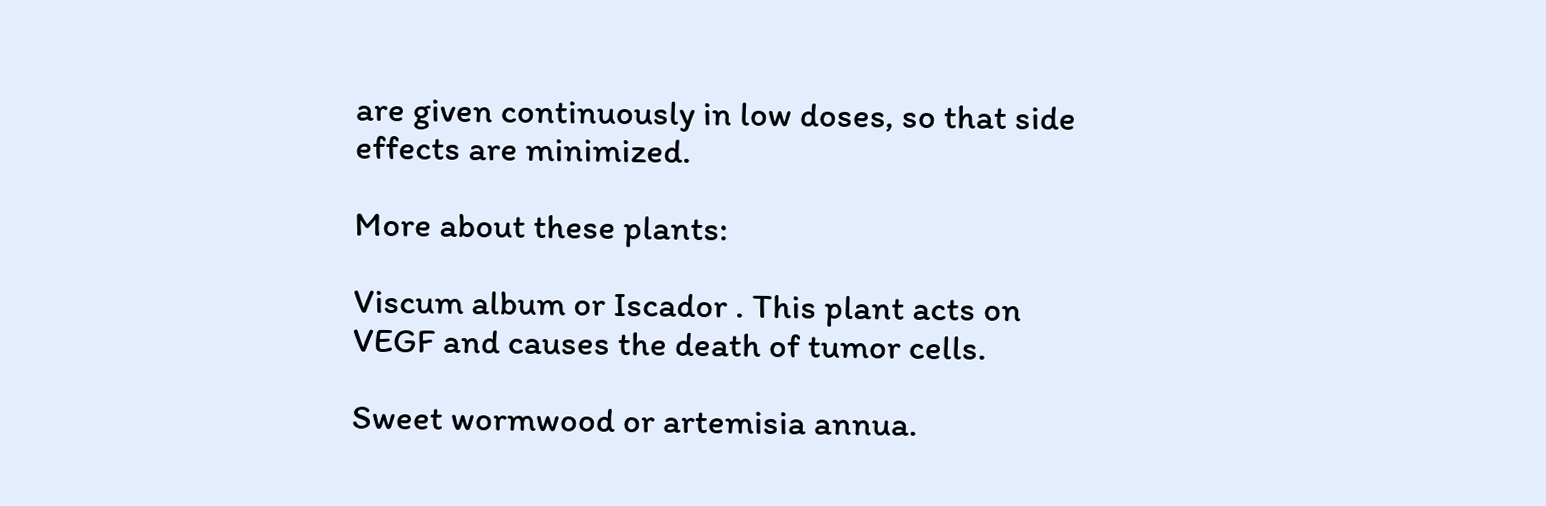are given continuously in low doses, so that side effects are minimized.

More about these plants:

Viscum album or Iscador . This plant acts on VEGF and causes the death of tumor cells.

Sweet wormwood or artemisia annua.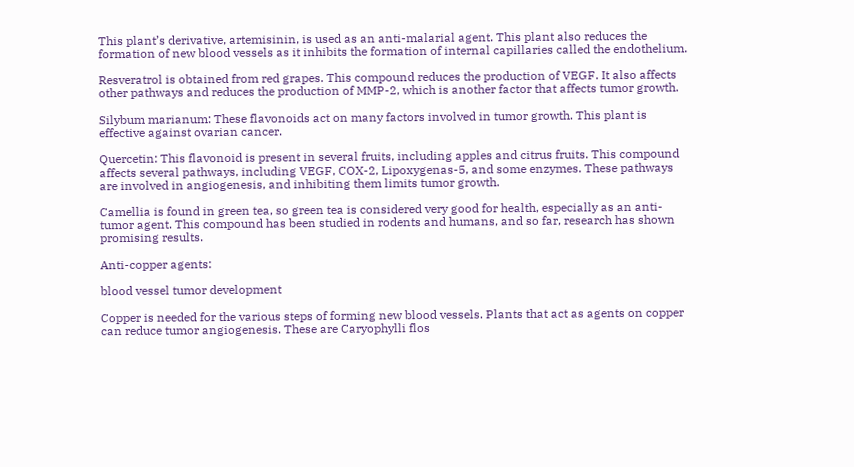This plant’s derivative, artemisinin, is used as an anti-malarial agent. This plant also reduces the formation of new blood vessels as it inhibits the formation of internal capillaries called the endothelium.

Resveratrol is obtained from red grapes. This compound reduces the production of VEGF. It also affects other pathways and reduces the production of MMP-2, which is another factor that affects tumor growth.

Silybum marianum: These flavonoids act on many factors involved in tumor growth. This plant is effective against ovarian cancer.

Quercetin: This flavonoid is present in several fruits, including apples and citrus fruits. This compound affects several pathways, including VEGF, COX-2, Lipoxygenas-5, and some enzymes. These pathways are involved in angiogenesis, and inhibiting them limits tumor growth.

Camellia is found in green tea, so green tea is considered very good for health, especially as an anti-tumor agent. This compound has been studied in rodents and humans, and so far, research has shown promising results.

Anti-copper agents:

blood vessel tumor development

Copper is needed for the various steps of forming new blood vessels. Plants that act as agents on copper can reduce tumor angiogenesis. These are Caryophylli flos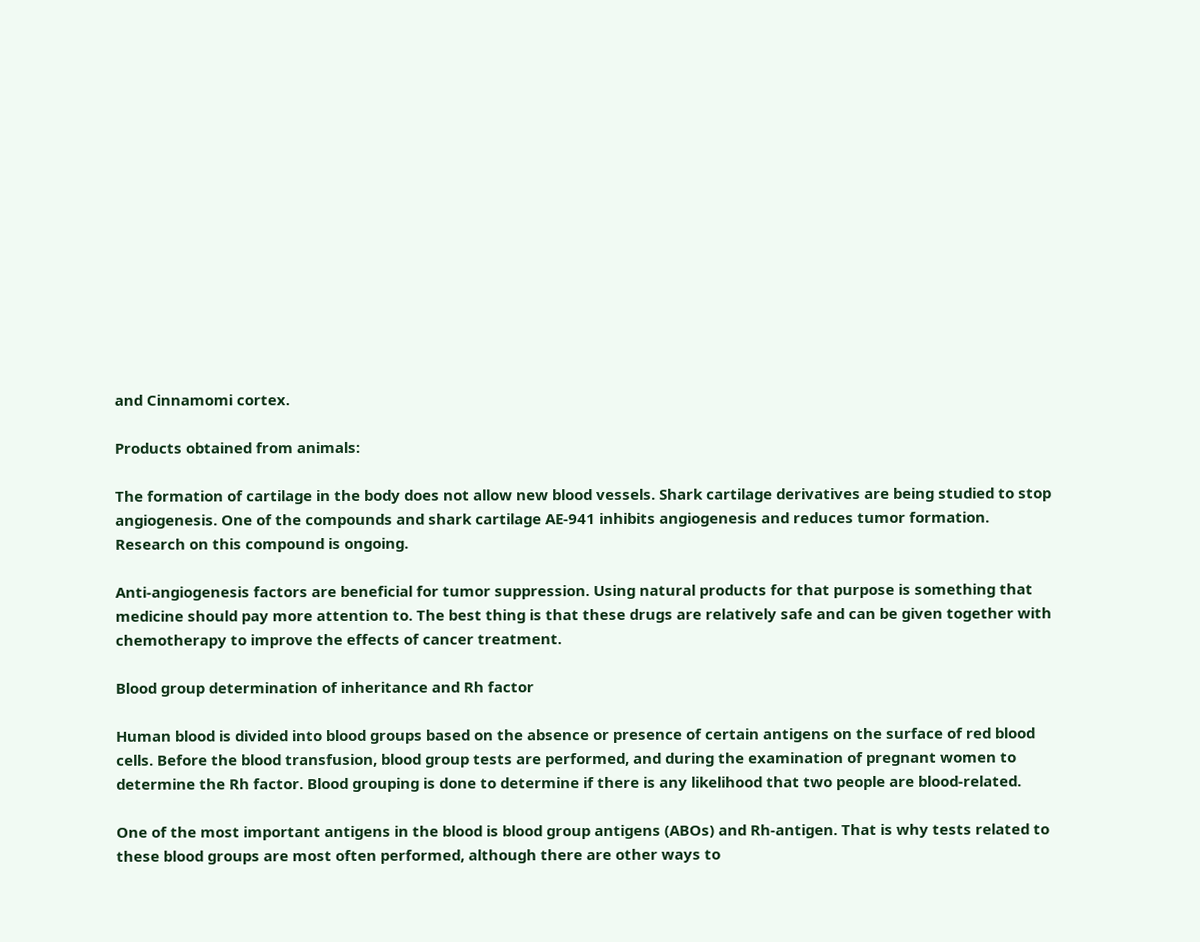and Cinnamomi cortex.

Products obtained from animals:

The formation of cartilage in the body does not allow new blood vessels. Shark cartilage derivatives are being studied to stop angiogenesis. One of the compounds and shark cartilage AE-941 inhibits angiogenesis and reduces tumor formation. Research on this compound is ongoing.

Anti-angiogenesis factors are beneficial for tumor suppression. Using natural products for that purpose is something that medicine should pay more attention to. The best thing is that these drugs are relatively safe and can be given together with chemotherapy to improve the effects of cancer treatment.

Blood group determination of inheritance and Rh factor

Human blood is divided into blood groups based on the absence or presence of certain antigens on the surface of red blood cells. Before the blood transfusion, blood group tests are performed, and during the examination of pregnant women to determine the Rh factor. Blood grouping is done to determine if there is any likelihood that two people are blood-related.

One of the most important antigens in the blood is blood group antigens (ABOs) and Rh-antigen. That is why tests related to these blood groups are most often performed, although there are other ways to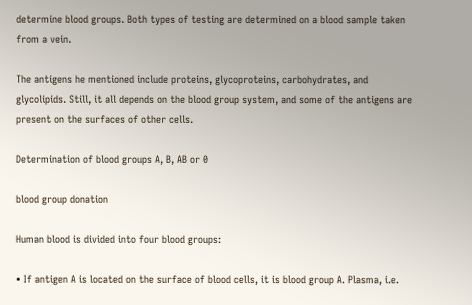determine blood groups. Both types of testing are determined on a blood sample taken from a vein.

The antigens he mentioned include proteins, glycoproteins, carbohydrates, and glycolipids. Still, it all depends on the blood group system, and some of the antigens are present on the surfaces of other cells.

Determination of blood groups A, B, AB or 0

blood group donation

Human blood is divided into four blood groups:

• If antigen A is located on the surface of blood cells, it is blood group A. Plasma, i.e.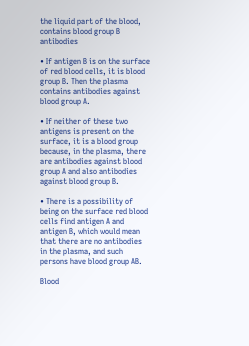the liquid part of the blood, contains blood group B antibodies

• If antigen B is on the surface of red blood cells, it is blood group B. Then the plasma contains antibodies against blood group A.

• If neither of these two antigens is present on the surface, it is a blood group because, in the plasma, there are antibodies against blood group A and also antibodies against blood group B.

• There is a possibility of being on the surface red blood cells find antigen A and antigen B, which would mean that there are no antibodies in the plasma, and such persons have blood group AB.

Blood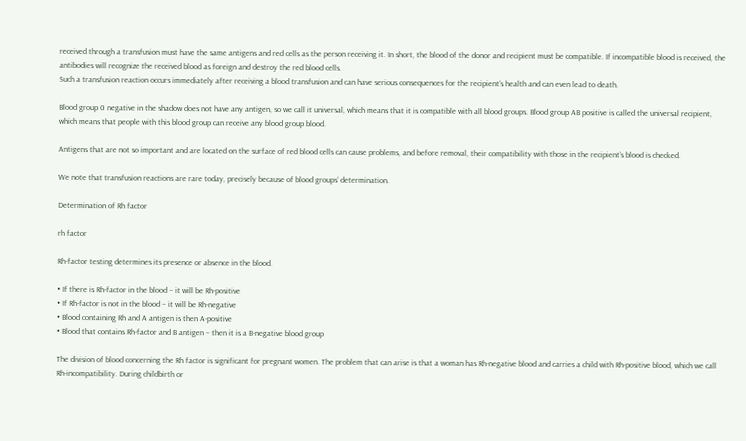received through a transfusion must have the same antigens and red cells as the person receiving it. In short, the blood of the donor and recipient must be compatible. If incompatible blood is received, the antibodies will recognize the received blood as foreign and destroy the red blood cells.
Such a transfusion reaction occurs immediately after receiving a blood transfusion and can have serious consequences for the recipient’s health and can even lead to death.

Blood group 0 negative in the shadow does not have any antigen, so we call it universal, which means that it is compatible with all blood groups. Blood group AB positive is called the universal recipient, which means that people with this blood group can receive any blood group blood.

Antigens that are not so important and are located on the surface of red blood cells can cause problems, and before removal, their compatibility with those in the recipient’s blood is checked.

We note that transfusion reactions are rare today, precisely because of blood groups’ determination.

Determination of Rh factor

rh factor

Rh-factor testing determines its presence or absence in the blood.

• If there is Rh-factor in the blood – it will be Rh-positive
• If Rh-factor is not in the blood – it will be Rh-negative
• Blood containing Rh and A antigen is then A-positive
• Blood that contains Rh-factor and B antigen – then it is a B-negative blood group

The division of blood concerning the Rh factor is significant for pregnant women. The problem that can arise is that a woman has Rh-negative blood and carries a child with Rh-positive blood, which we call Rh-incompatibility. During childbirth or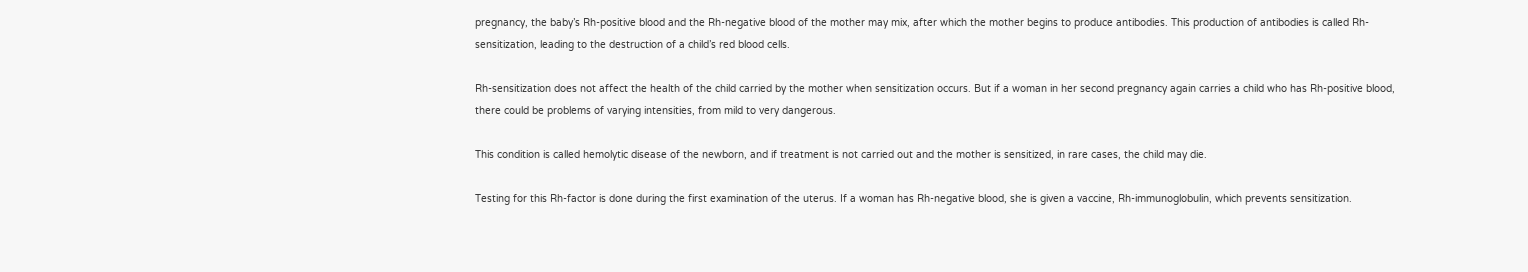pregnancy, the baby’s Rh-positive blood and the Rh-negative blood of the mother may mix, after which the mother begins to produce antibodies. This production of antibodies is called Rh-sensitization, leading to the destruction of a child’s red blood cells.

Rh-sensitization does not affect the health of the child carried by the mother when sensitization occurs. But if a woman in her second pregnancy again carries a child who has Rh-positive blood, there could be problems of varying intensities, from mild to very dangerous.

This condition is called hemolytic disease of the newborn, and if treatment is not carried out and the mother is sensitized, in rare cases, the child may die.

Testing for this Rh-factor is done during the first examination of the uterus. If a woman has Rh-negative blood, she is given a vaccine, Rh-immunoglobulin, which prevents sensitization.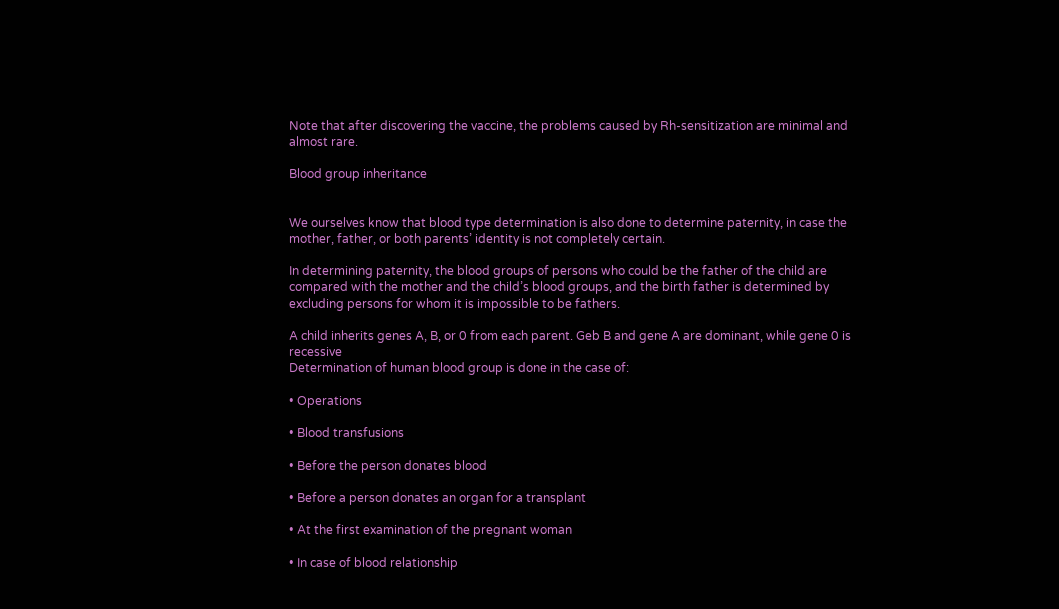Note that after discovering the vaccine, the problems caused by Rh-sensitization are minimal and almost rare.

Blood group inheritance


We ourselves know that blood type determination is also done to determine paternity, in case the mother, father, or both parents’ identity is not completely certain.

In determining paternity, the blood groups of persons who could be the father of the child are compared with the mother and the child’s blood groups, and the birth father is determined by excluding persons for whom it is impossible to be fathers.

A child inherits genes A, B, or 0 from each parent. Geb B and gene A are dominant, while gene 0 is recessive
Determination of human blood group is done in the case of:

• Operations

• Blood transfusions

• Before the person donates blood

• Before a person donates an organ for a transplant

• At the first examination of the pregnant woman

• In case of blood relationship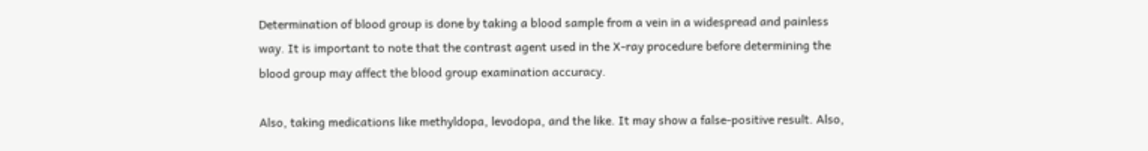Determination of blood group is done by taking a blood sample from a vein in a widespread and painless way. It is important to note that the contrast agent used in the X-ray procedure before determining the blood group may affect the blood group examination accuracy.

Also, taking medications like methyldopa, levodopa, and the like. It may show a false-positive result. Also,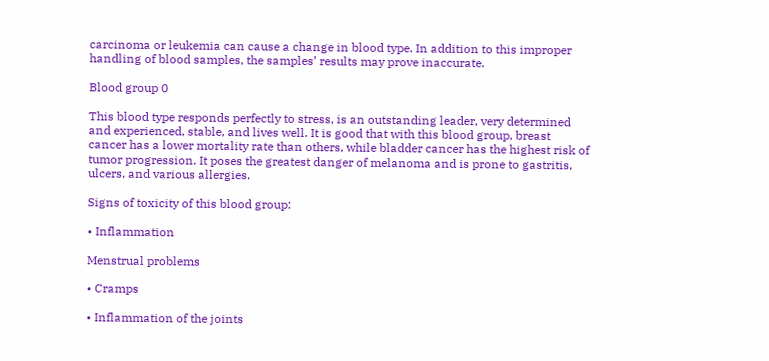carcinoma or leukemia can cause a change in blood type. In addition to this improper handling of blood samples, the samples’ results may prove inaccurate.

Blood group 0

This blood type responds perfectly to stress, is an outstanding leader, very determined and experienced, stable, and lives well. It is good that with this blood group, breast cancer has a lower mortality rate than others, while bladder cancer has the highest risk of tumor progression. It poses the greatest danger of melanoma and is prone to gastritis, ulcers, and various allergies.

Signs of toxicity of this blood group:

• Inflammation

Menstrual problems

• Cramps

• Inflammation of the joints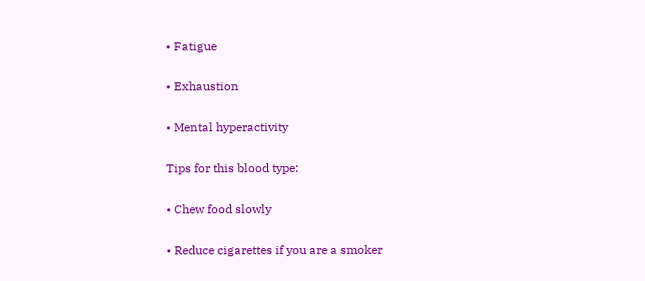• Fatigue

• Exhaustion

• Mental hyperactivity

Tips for this blood type:

• Chew food slowly

• Reduce cigarettes if you are a smoker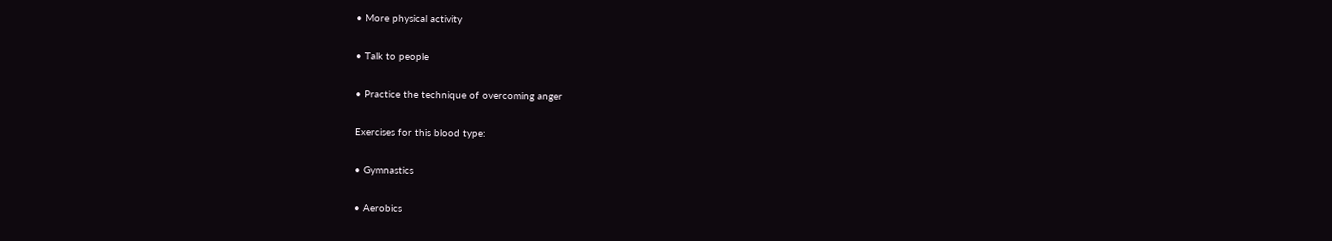• More physical activity

• Talk to people

• Practice the technique of overcoming anger

Exercises for this blood type:

• Gymnastics

• Aerobics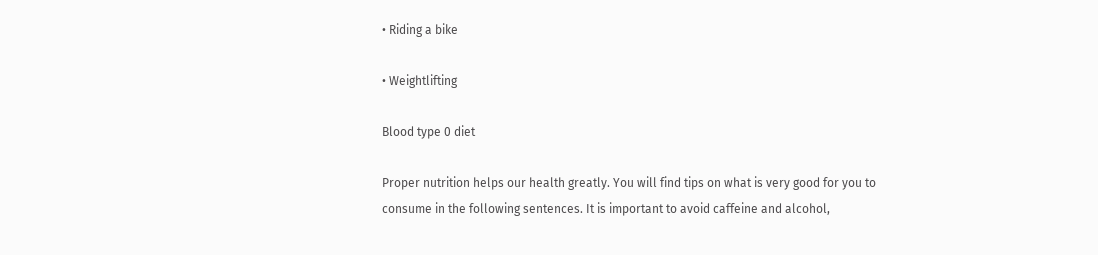• Riding a bike

• Weightlifting

Blood type 0 diet

Proper nutrition helps our health greatly. You will find tips on what is very good for you to consume in the following sentences. It is important to avoid caffeine and alcohol,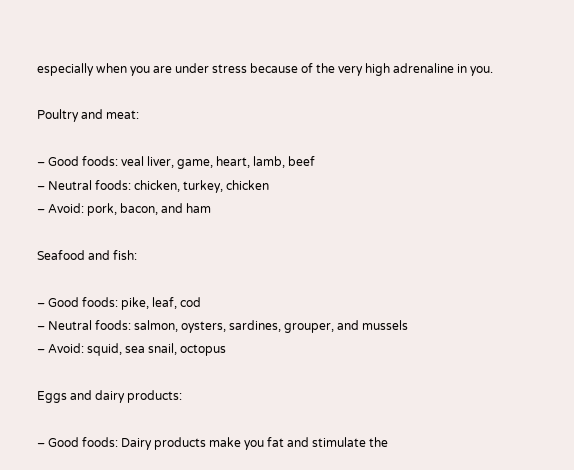especially when you are under stress because of the very high adrenaline in you.

Poultry and meat:

– Good foods: veal liver, game, heart, lamb, beef
– Neutral foods: chicken, turkey, chicken
– Avoid: pork, bacon, and ham

Seafood and fish:

– Good foods: pike, leaf, cod
– Neutral foods: salmon, oysters, sardines, grouper, and mussels
– Avoid: squid, sea snail, octopus

Eggs and dairy products:

– Good foods: Dairy products make you fat and stimulate the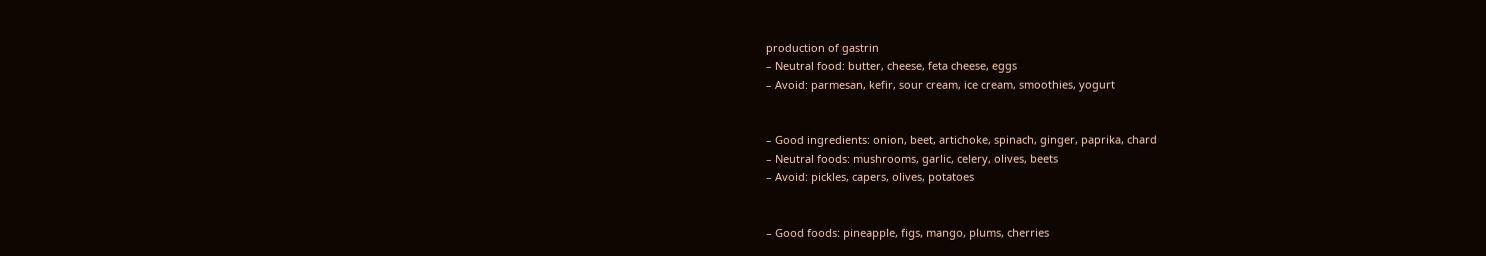production of gastrin
– Neutral food: butter, cheese, feta cheese, eggs
– Avoid: parmesan, kefir, sour cream, ice cream, smoothies, yogurt


– Good ingredients: onion, beet, artichoke, spinach, ginger, paprika, chard
– Neutral foods: mushrooms, garlic, celery, olives, beets
– Avoid: pickles, capers, olives, potatoes


– Good foods: pineapple, figs, mango, plums, cherries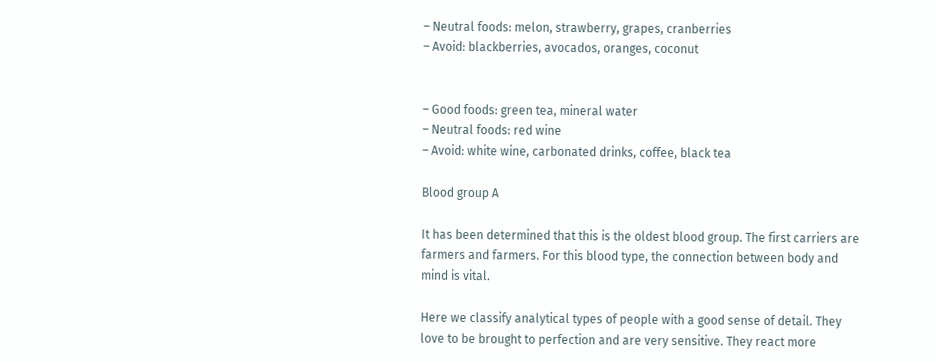– Neutral foods: melon, strawberry, grapes, cranberries
– Avoid: blackberries, avocados, oranges, coconut


– Good foods: green tea, mineral water
– Neutral foods: red wine
– Avoid: white wine, carbonated drinks, coffee, black tea

Blood group A

It has been determined that this is the oldest blood group. The first carriers are farmers and farmers. For this blood type, the connection between body and mind is vital.

Here we classify analytical types of people with a good sense of detail. They love to be brought to perfection and are very sensitive. They react more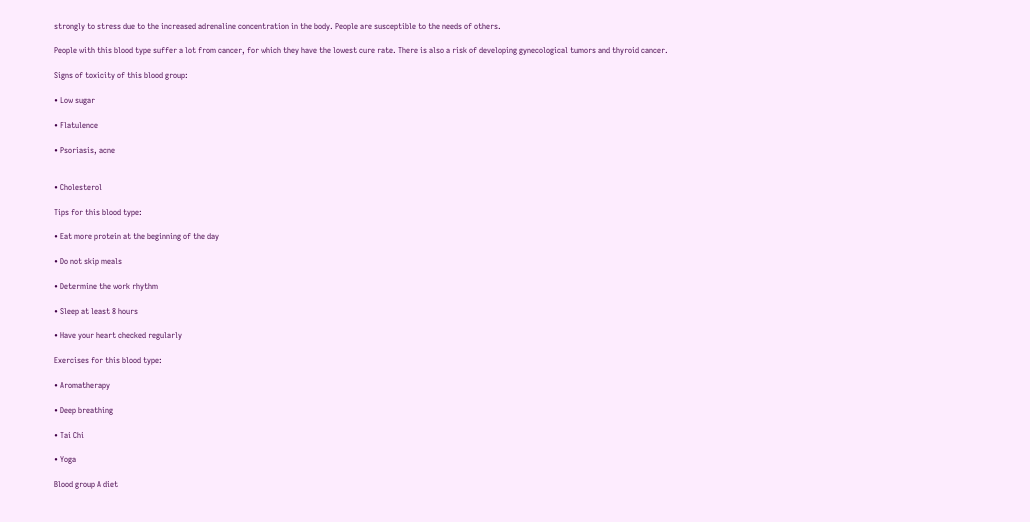strongly to stress due to the increased adrenaline concentration in the body. People are susceptible to the needs of others.

People with this blood type suffer a lot from cancer, for which they have the lowest cure rate. There is also a risk of developing gynecological tumors and thyroid cancer.

Signs of toxicity of this blood group:

• Low sugar

• Flatulence

• Psoriasis, acne


• Cholesterol

Tips for this blood type:

• Eat more protein at the beginning of the day

• Do not skip meals

• Determine the work rhythm

• Sleep at least 8 hours

• Have your heart checked regularly

Exercises for this blood type:

• Aromatherapy

• Deep breathing

• Tai Chi

• Yoga

Blood group A diet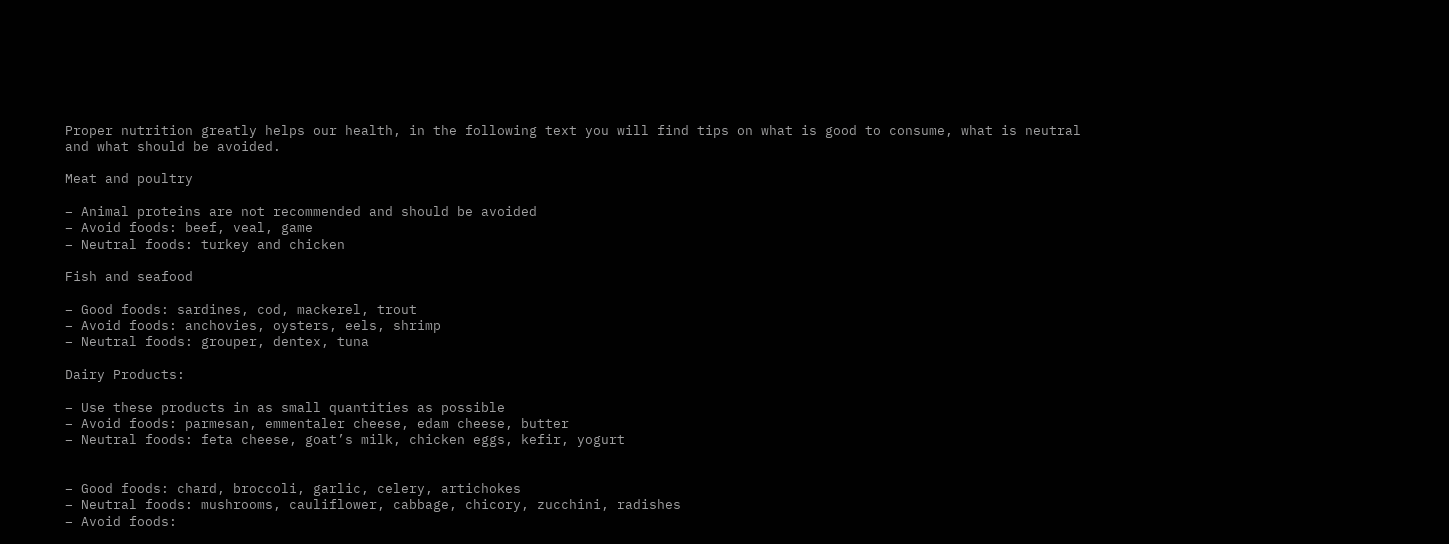Proper nutrition greatly helps our health, in the following text you will find tips on what is good to consume, what is neutral and what should be avoided.

Meat and poultry

– Animal proteins are not recommended and should be avoided
– Avoid foods: beef, veal, game
– Neutral foods: turkey and chicken

Fish and seafood

– Good foods: sardines, cod, mackerel, trout
– Avoid foods: anchovies, oysters, eels, shrimp
– Neutral foods: grouper, dentex, tuna

Dairy Products:

– Use these products in as small quantities as possible
– Avoid foods: parmesan, emmentaler cheese, edam cheese, butter
– Neutral foods: feta cheese, goat’s milk, chicken eggs, kefir, yogurt


– Good foods: chard, broccoli, garlic, celery, artichokes
– Neutral foods: mushrooms, cauliflower, cabbage, chicory, zucchini, radishes
– Avoid foods: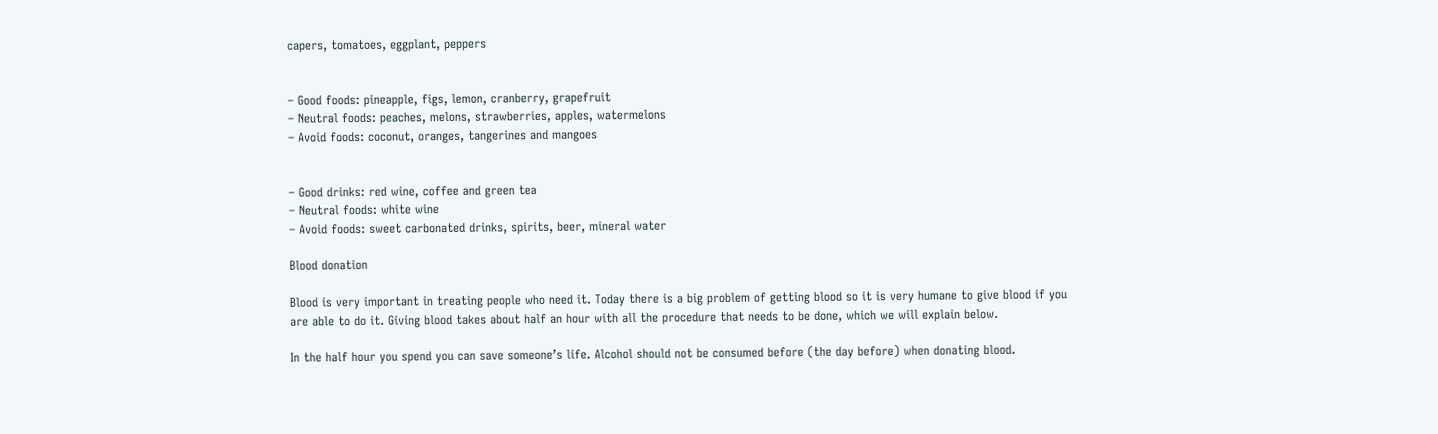capers, tomatoes, eggplant, peppers


– Good foods: pineapple, figs, lemon, cranberry, grapefruit
– Neutral foods: peaches, melons, strawberries, apples, watermelons
– Avoid foods: coconut, oranges, tangerines and mangoes


– Good drinks: red wine, coffee and green tea
– Neutral foods: white wine
– Avoid foods: sweet carbonated drinks, spirits, beer, mineral water

Blood donation

Blood is very important in treating people who need it. Today there is a big problem of getting blood so it is very humane to give blood if you are able to do it. Giving blood takes about half an hour with all the procedure that needs to be done, which we will explain below.

In the half hour you spend you can save someone’s life. Alcohol should not be consumed before (the day before) when donating blood.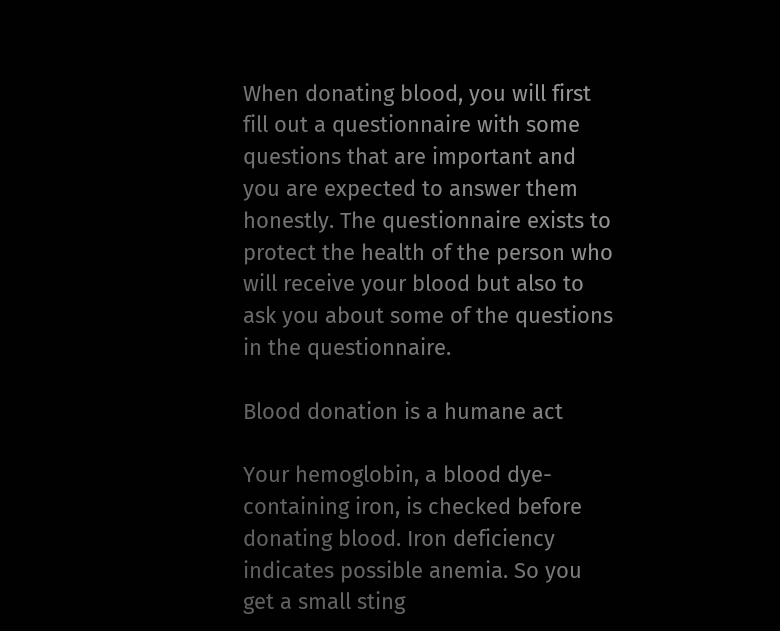When donating blood, you will first fill out a questionnaire with some questions that are important and you are expected to answer them honestly. The questionnaire exists to protect the health of the person who will receive your blood but also to ask you about some of the questions in the questionnaire.

Blood donation is a humane act

Your hemoglobin, a blood dye-containing iron, is checked before donating blood. Iron deficiency indicates possible anemia. So you get a small sting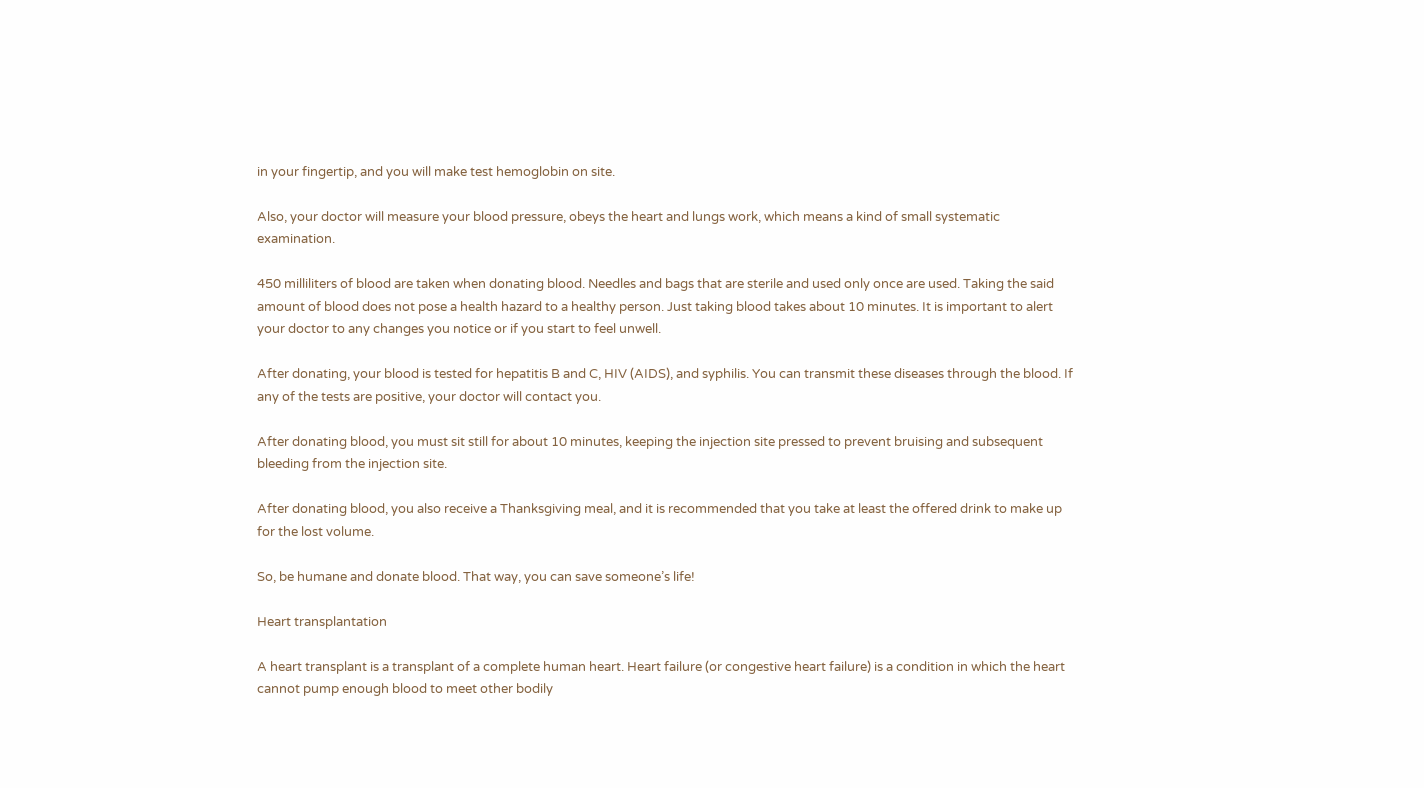in your fingertip, and you will make test hemoglobin on site.

Also, your doctor will measure your blood pressure, obeys the heart and lungs work, which means a kind of small systematic examination.

450 milliliters of blood are taken when donating blood. Needles and bags that are sterile and used only once are used. Taking the said amount of blood does not pose a health hazard to a healthy person. Just taking blood takes about 10 minutes. It is important to alert your doctor to any changes you notice or if you start to feel unwell.

After donating, your blood is tested for hepatitis B and C, HIV (AIDS), and syphilis. You can transmit these diseases through the blood. If any of the tests are positive, your doctor will contact you.

After donating blood, you must sit still for about 10 minutes, keeping the injection site pressed to prevent bruising and subsequent bleeding from the injection site.

After donating blood, you also receive a Thanksgiving meal, and it is recommended that you take at least the offered drink to make up for the lost volume.

So, be humane and donate blood. That way, you can save someone’s life!

Heart transplantation

A heart transplant is a transplant of a complete human heart. Heart failure (or congestive heart failure) is a condition in which the heart cannot pump enough blood to meet other bodily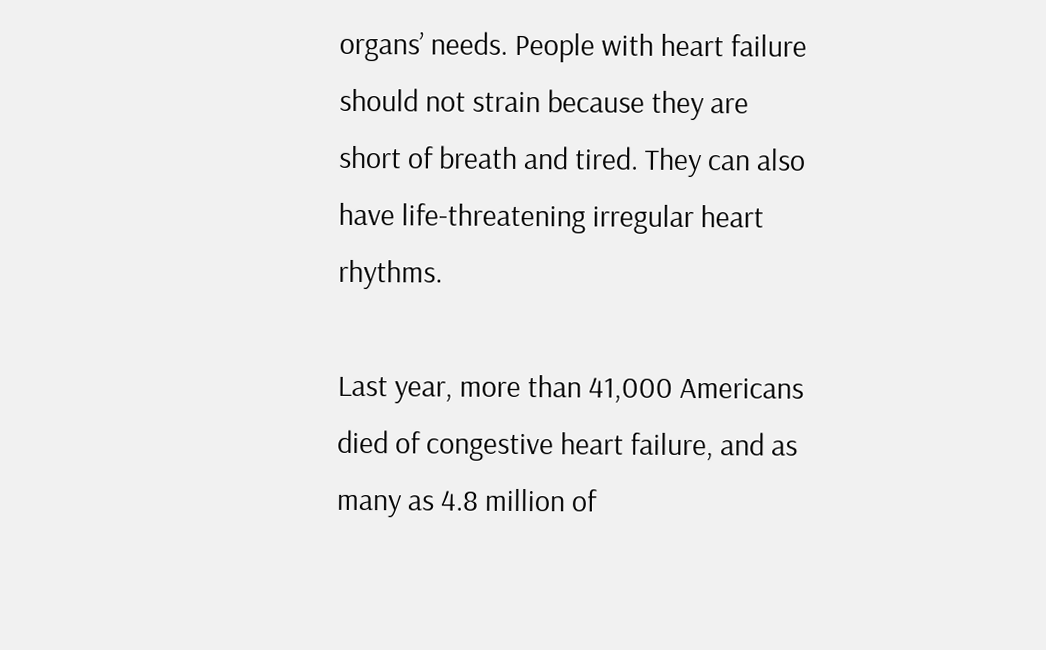organs’ needs. People with heart failure should not strain because they are short of breath and tired. They can also have life-threatening irregular heart rhythms.

Last year, more than 41,000 Americans died of congestive heart failure, and as many as 4.8 million of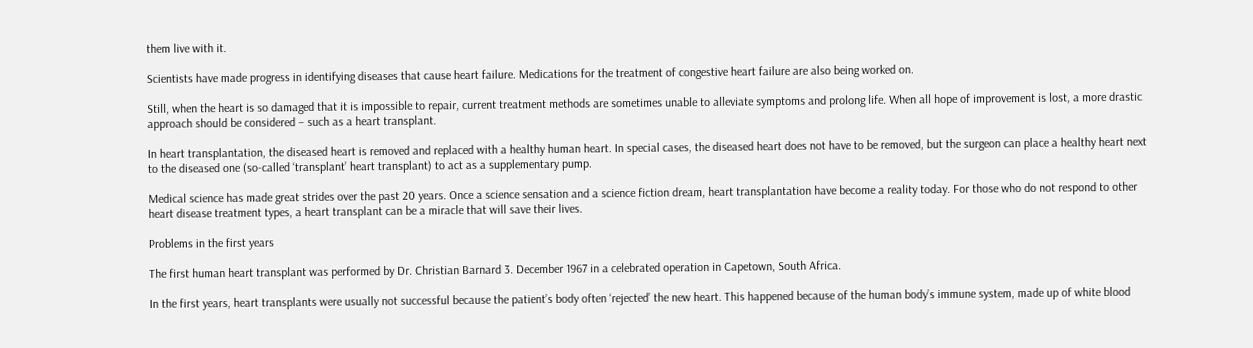them live with it.

Scientists have made progress in identifying diseases that cause heart failure. Medications for the treatment of congestive heart failure are also being worked on.

Still, when the heart is so damaged that it is impossible to repair, current treatment methods are sometimes unable to alleviate symptoms and prolong life. When all hope of improvement is lost, a more drastic approach should be considered – such as a heart transplant.

In heart transplantation, the diseased heart is removed and replaced with a healthy human heart. In special cases, the diseased heart does not have to be removed, but the surgeon can place a healthy heart next to the diseased one (so-called ‘transplant’ heart transplant) to act as a supplementary pump.

Medical science has made great strides over the past 20 years. Once a science sensation and a science fiction dream, heart transplantation have become a reality today. For those who do not respond to other heart disease treatment types, a heart transplant can be a miracle that will save their lives.

Problems in the first years

The first human heart transplant was performed by Dr. Christian Barnard 3. December 1967 in a celebrated operation in Capetown, South Africa.

In the first years, heart transplants were usually not successful because the patient’s body often ‘rejected’ the new heart. This happened because of the human body’s immune system, made up of white blood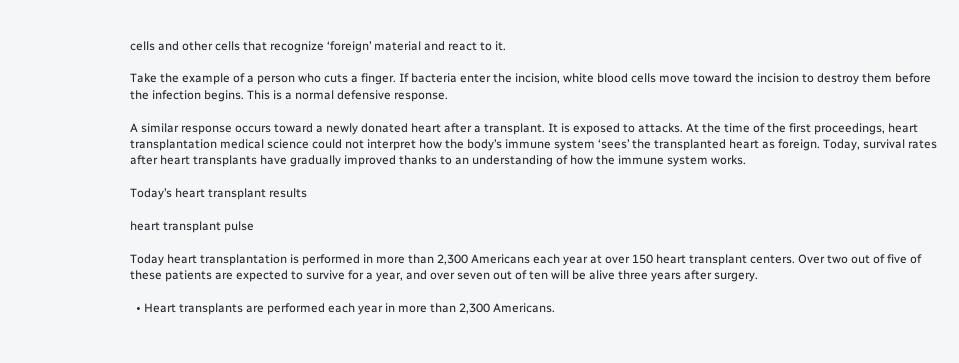cells and other cells that recognize ‘foreign’ material and react to it.

Take the example of a person who cuts a finger. If bacteria enter the incision, white blood cells move toward the incision to destroy them before the infection begins. This is a normal defensive response.

A similar response occurs toward a newly donated heart after a transplant. It is exposed to attacks. At the time of the first proceedings, heart transplantation medical science could not interpret how the body’s immune system ‘sees’ the transplanted heart as foreign. Today, survival rates after heart transplants have gradually improved thanks to an understanding of how the immune system works.

Today’s heart transplant results

heart transplant pulse

Today heart transplantation is performed in more than 2,300 Americans each year at over 150 heart transplant centers. Over two out of five of these patients are expected to survive for a year, and over seven out of ten will be alive three years after surgery.

  • Heart transplants are performed each year in more than 2,300 Americans.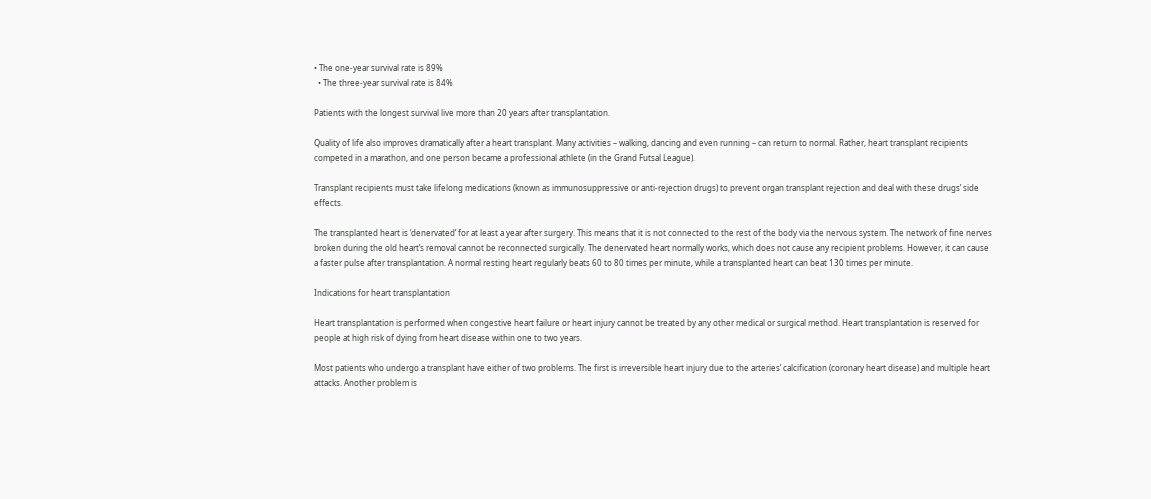• The one-year survival rate is 89%
  • The three-year survival rate is 84%

Patients with the longest survival live more than 20 years after transplantation.

Quality of life also improves dramatically after a heart transplant. Many activities – walking, dancing and even running – can return to normal. Rather, heart transplant recipients competed in a marathon, and one person became a professional athlete (in the Grand Futsal League).

Transplant recipients must take lifelong medications (known as immunosuppressive or anti-rejection drugs) to prevent organ transplant rejection and deal with these drugs’ side effects.

The transplanted heart is ‘denervated’ for at least a year after surgery. This means that it is not connected to the rest of the body via the nervous system. The network of fine nerves broken during the old heart’s removal cannot be reconnected surgically. The denervated heart normally works, which does not cause any recipient problems. However, it can cause a faster pulse after transplantation. A normal resting heart regularly beats 60 to 80 times per minute, while a transplanted heart can beat 130 times per minute.

Indications for heart transplantation

Heart transplantation is performed when congestive heart failure or heart injury cannot be treated by any other medical or surgical method. Heart transplantation is reserved for people at high risk of dying from heart disease within one to two years.

Most patients who undergo a transplant have either of two problems. The first is irreversible heart injury due to the arteries’ calcification (coronary heart disease) and multiple heart attacks. Another problem is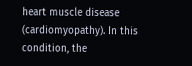heart muscle disease (cardiomyopathy). In this condition, the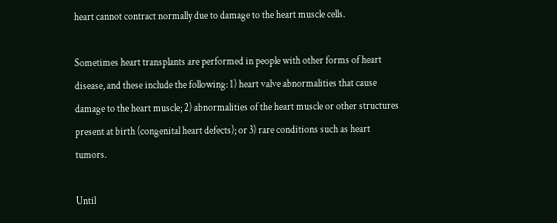heart cannot contract normally due to damage to the heart muscle cells.

Sometimes heart transplants are performed in people with other forms of heart disease, and these include the following: 1) heart valve abnormalities that cause damage to the heart muscle; 2) abnormalities of the heart muscle or other structures present at birth (congenital heart defects); or 3) rare conditions such as heart tumors.

Until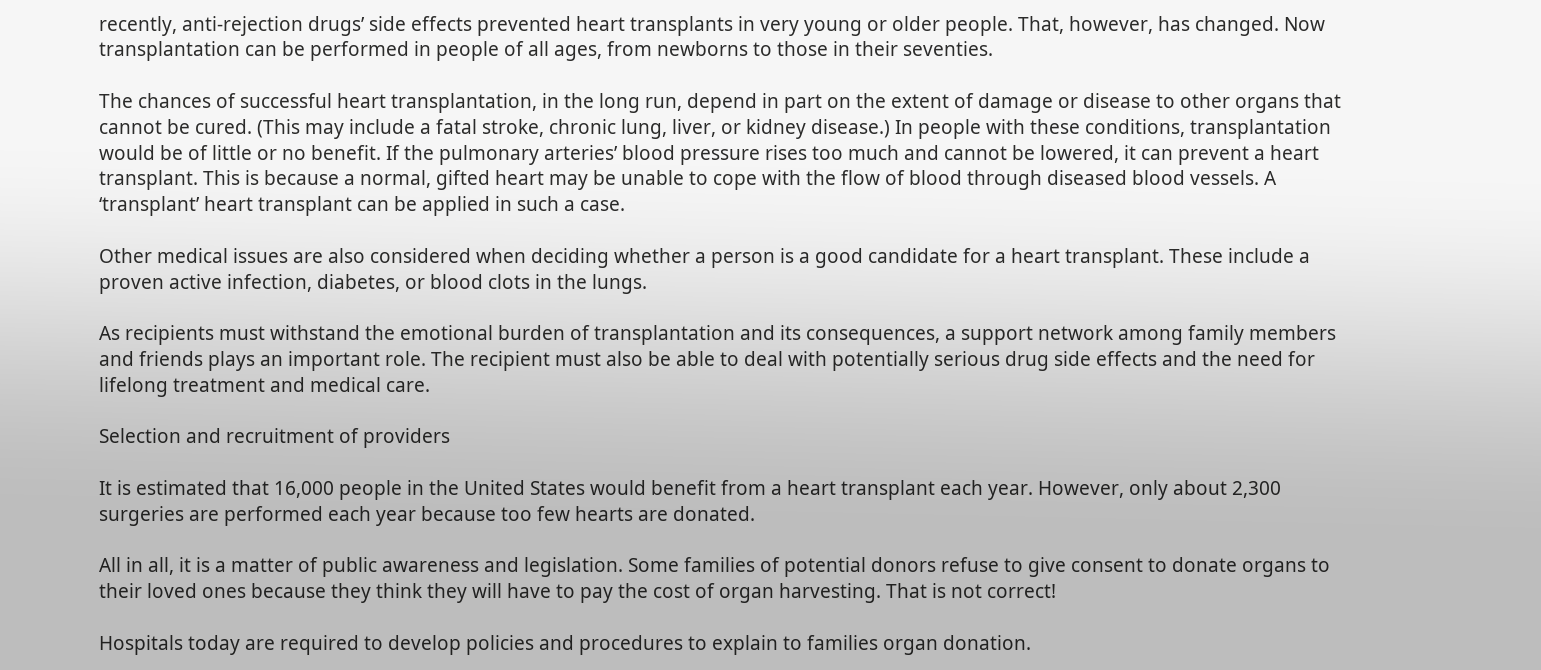recently, anti-rejection drugs’ side effects prevented heart transplants in very young or older people. That, however, has changed. Now transplantation can be performed in people of all ages, from newborns to those in their seventies.

The chances of successful heart transplantation, in the long run, depend in part on the extent of damage or disease to other organs that cannot be cured. (This may include a fatal stroke, chronic lung, liver, or kidney disease.) In people with these conditions, transplantation would be of little or no benefit. If the pulmonary arteries’ blood pressure rises too much and cannot be lowered, it can prevent a heart transplant. This is because a normal, gifted heart may be unable to cope with the flow of blood through diseased blood vessels. A ‘transplant’ heart transplant can be applied in such a case.

Other medical issues are also considered when deciding whether a person is a good candidate for a heart transplant. These include a proven active infection, diabetes, or blood clots in the lungs.

As recipients must withstand the emotional burden of transplantation and its consequences, a support network among family members and friends plays an important role. The recipient must also be able to deal with potentially serious drug side effects and the need for lifelong treatment and medical care.

Selection and recruitment of providers

It is estimated that 16,000 people in the United States would benefit from a heart transplant each year. However, only about 2,300 surgeries are performed each year because too few hearts are donated.

All in all, it is a matter of public awareness and legislation. Some families of potential donors refuse to give consent to donate organs to their loved ones because they think they will have to pay the cost of organ harvesting. That is not correct!

Hospitals today are required to develop policies and procedures to explain to families organ donation.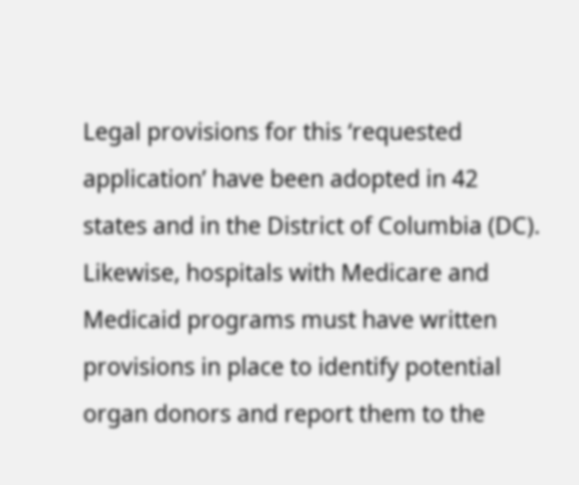Legal provisions for this ‘requested application’ have been adopted in 42 states and in the District of Columbia (DC). Likewise, hospitals with Medicare and Medicaid programs must have written provisions in place to identify potential organ donors and report them to the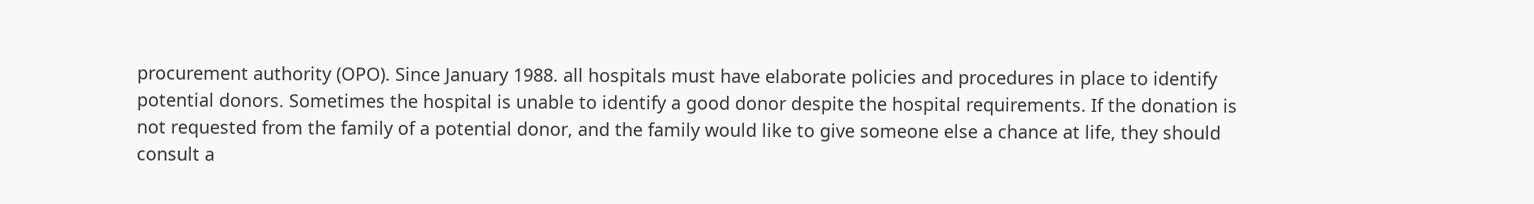procurement authority (OPO). Since January 1988. all hospitals must have elaborate policies and procedures in place to identify potential donors. Sometimes the hospital is unable to identify a good donor despite the hospital requirements. If the donation is not requested from the family of a potential donor, and the family would like to give someone else a chance at life, they should consult a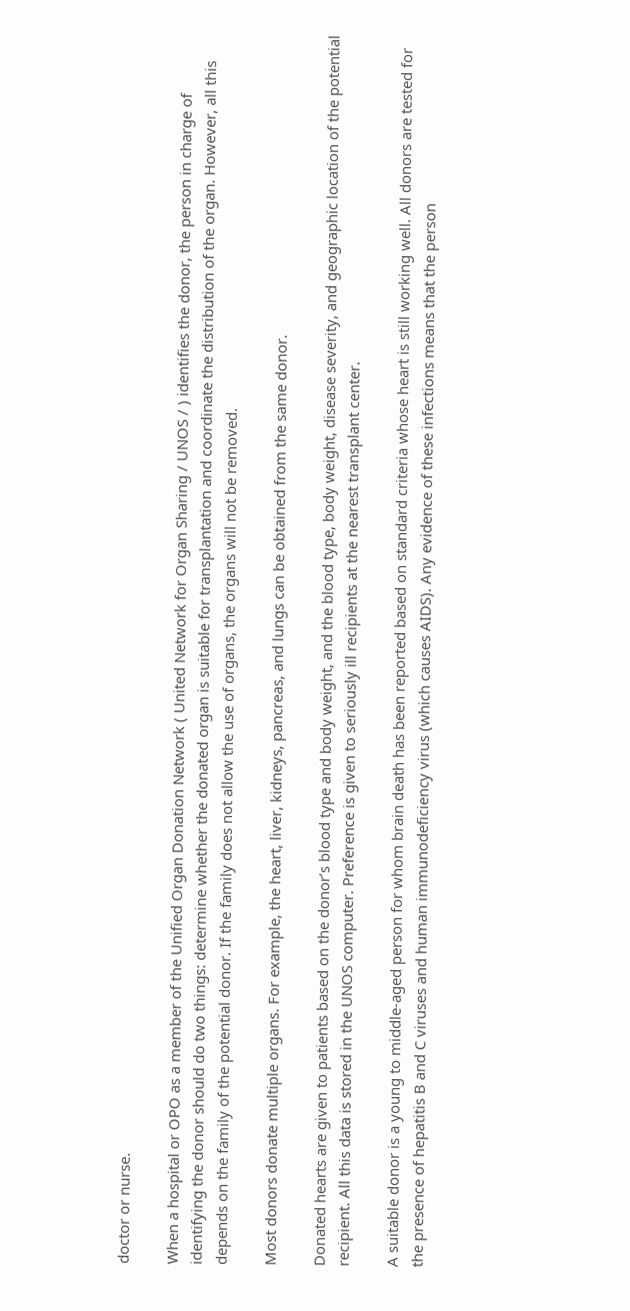doctor or nurse.

When a hospital or OPO as a member of the Unified Organ Donation Network ( United Network for Organ Sharing / UNOS / ) identifies the donor, the person in charge of identifying the donor should do two things: determine whether the donated organ is suitable for transplantation and coordinate the distribution of the organ. However, all this depends on the family of the potential donor. If the family does not allow the use of organs, the organs will not be removed.

Most donors donate multiple organs. For example, the heart, liver, kidneys, pancreas, and lungs can be obtained from the same donor.

Donated hearts are given to patients based on the donor’s blood type and body weight, and the blood type, body weight, disease severity, and geographic location of the potential recipient. All this data is stored in the UNOS computer. Preference is given to seriously ill recipients at the nearest transplant center.

A suitable donor is a young to middle-aged person for whom brain death has been reported based on standard criteria whose heart is still working well. All donors are tested for the presence of hepatitis B and C viruses and human immunodeficiency virus (which causes AIDS). Any evidence of these infections means that the person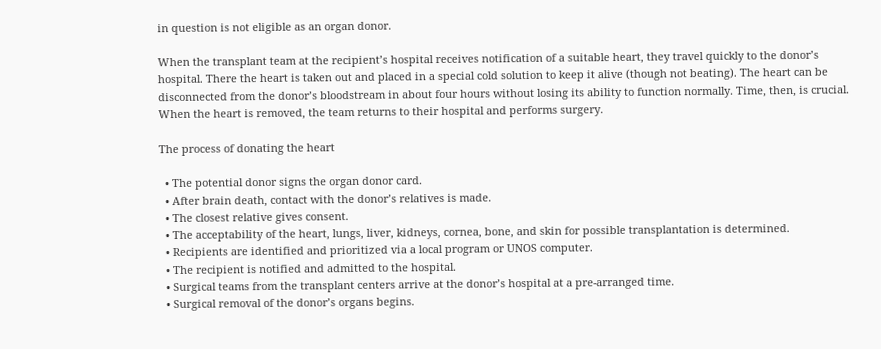in question is not eligible as an organ donor.

When the transplant team at the recipient’s hospital receives notification of a suitable heart, they travel quickly to the donor’s hospital. There the heart is taken out and placed in a special cold solution to keep it alive (though not beating). The heart can be disconnected from the donor’s bloodstream in about four hours without losing its ability to function normally. Time, then, is crucial. When the heart is removed, the team returns to their hospital and performs surgery.

The process of donating the heart

  • The potential donor signs the organ donor card.
  • After brain death, contact with the donor’s relatives is made.
  • The closest relative gives consent.
  • The acceptability of the heart, lungs, liver, kidneys, cornea, bone, and skin for possible transplantation is determined.
  • Recipients are identified and prioritized via a local program or UNOS computer.
  • The recipient is notified and admitted to the hospital.
  • Surgical teams from the transplant centers arrive at the donor’s hospital at a pre-arranged time.
  • Surgical removal of the donor’s organs begins.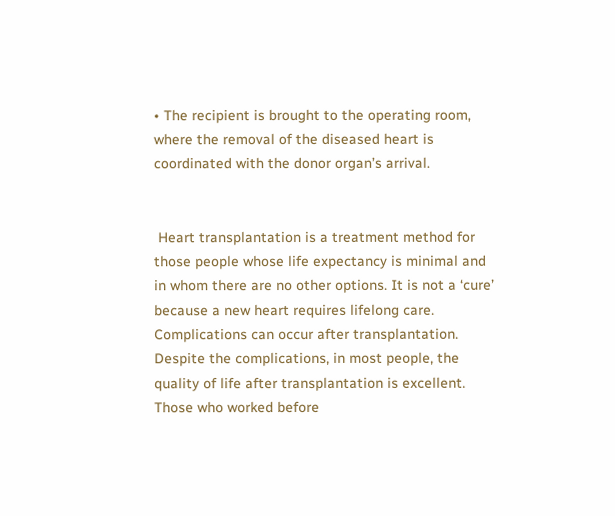• The recipient is brought to the operating room, where the removal of the diseased heart is coordinated with the donor organ’s arrival.


 Heart transplantation is a treatment method for those people whose life expectancy is minimal and in whom there are no other options. It is not a ‘cure’ because a new heart requires lifelong care. Complications can occur after transplantation. Despite the complications, in most people, the quality of life after transplantation is excellent. Those who worked before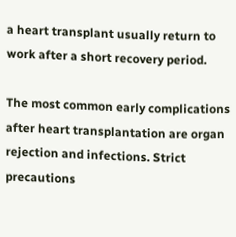a heart transplant usually return to work after a short recovery period.

The most common early complications after heart transplantation are organ rejection and infections. Strict precautions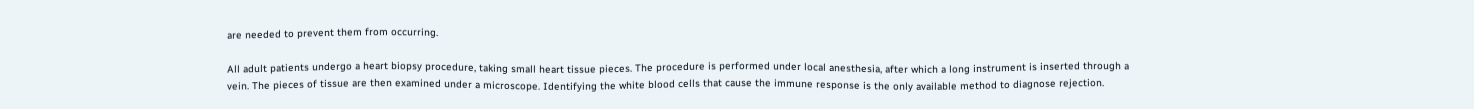are needed to prevent them from occurring.

All adult patients undergo a heart biopsy procedure, taking small heart tissue pieces. The procedure is performed under local anesthesia, after which a long instrument is inserted through a vein. The pieces of tissue are then examined under a microscope. Identifying the white blood cells that cause the immune response is the only available method to diagnose rejection.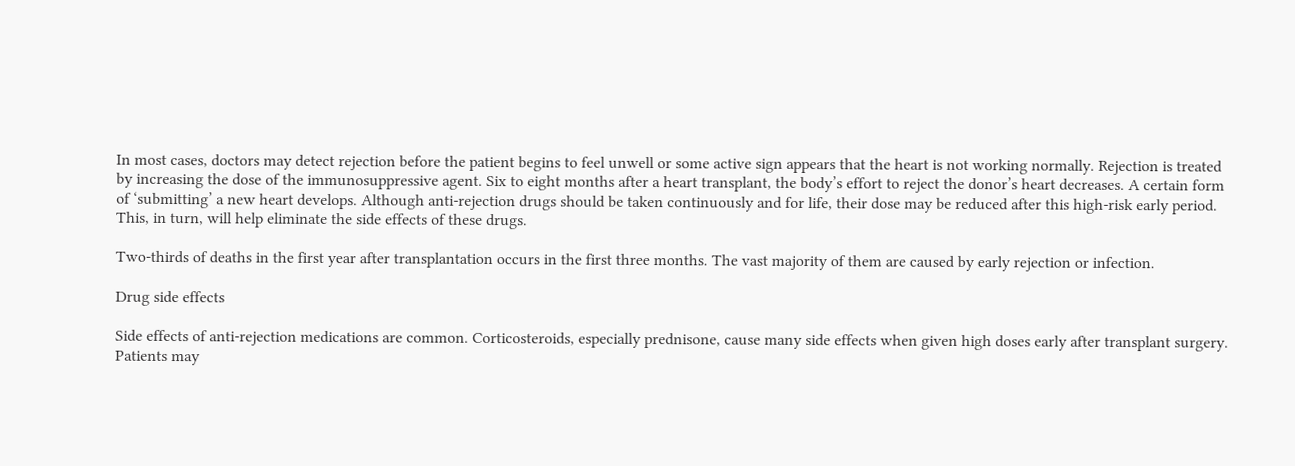In most cases, doctors may detect rejection before the patient begins to feel unwell or some active sign appears that the heart is not working normally. Rejection is treated by increasing the dose of the immunosuppressive agent. Six to eight months after a heart transplant, the body’s effort to reject the donor’s heart decreases. A certain form of ‘submitting’ a new heart develops. Although anti-rejection drugs should be taken continuously and for life, their dose may be reduced after this high-risk early period. This, in turn, will help eliminate the side effects of these drugs.

Two-thirds of deaths in the first year after transplantation occurs in the first three months. The vast majority of them are caused by early rejection or infection.

Drug side effects

Side effects of anti-rejection medications are common. Corticosteroids, especially prednisone, cause many side effects when given high doses early after transplant surgery. Patients may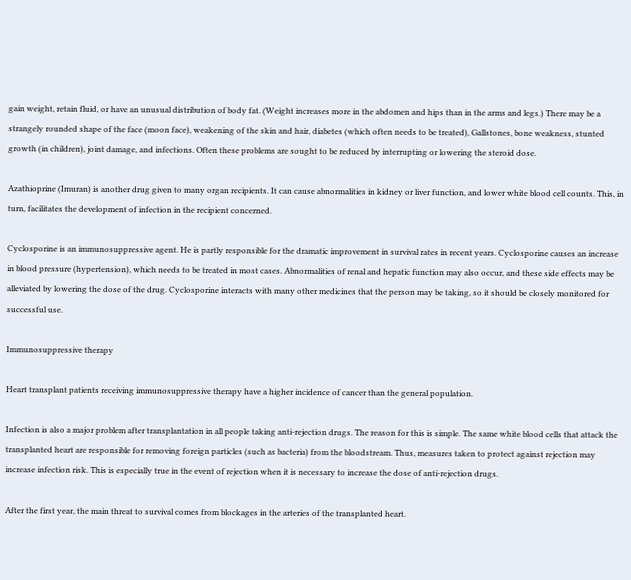gain weight, retain fluid, or have an unusual distribution of body fat. (Weight increases more in the abdomen and hips than in the arms and legs.) There may be a strangely rounded shape of the face (moon face), weakening of the skin and hair, diabetes (which often needs to be treated), Gallstones, bone weakness, stunted growth (in children), joint damage, and infections. Often these problems are sought to be reduced by interrupting or lowering the steroid dose.

Azathioprine (Imuran) is another drug given to many organ recipients. It can cause abnormalities in kidney or liver function, and lower white blood cell counts. This, in turn, facilitates the development of infection in the recipient concerned.

Cyclosporine is an immunosuppressive agent. He is partly responsible for the dramatic improvement in survival rates in recent years. Cyclosporine causes an increase in blood pressure (hypertension), which needs to be treated in most cases. Abnormalities of renal and hepatic function may also occur, and these side effects may be alleviated by lowering the dose of the drug. Cyclosporine interacts with many other medicines that the person may be taking, so it should be closely monitored for successful use.

Immunosuppressive therapy

Heart transplant patients receiving immunosuppressive therapy have a higher incidence of cancer than the general population.

Infection is also a major problem after transplantation in all people taking anti-rejection drugs. The reason for this is simple. The same white blood cells that attack the transplanted heart are responsible for removing foreign particles (such as bacteria) from the bloodstream. Thus, measures taken to protect against rejection may increase infection risk. This is especially true in the event of rejection when it is necessary to increase the dose of anti-rejection drugs.

After the first year, the main threat to survival comes from blockages in the arteries of the transplanted heart.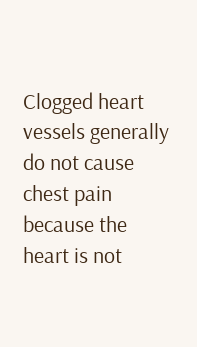Clogged heart vessels generally do not cause chest pain because the heart is not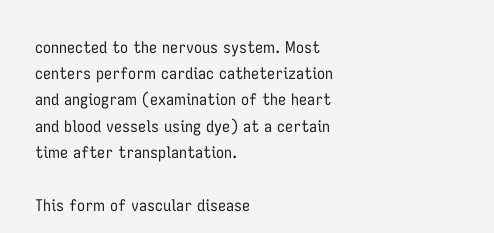connected to the nervous system. Most centers perform cardiac catheterization and angiogram (examination of the heart and blood vessels using dye) at a certain time after transplantation.

This form of vascular disease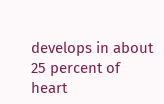develops in about 25 percent of heart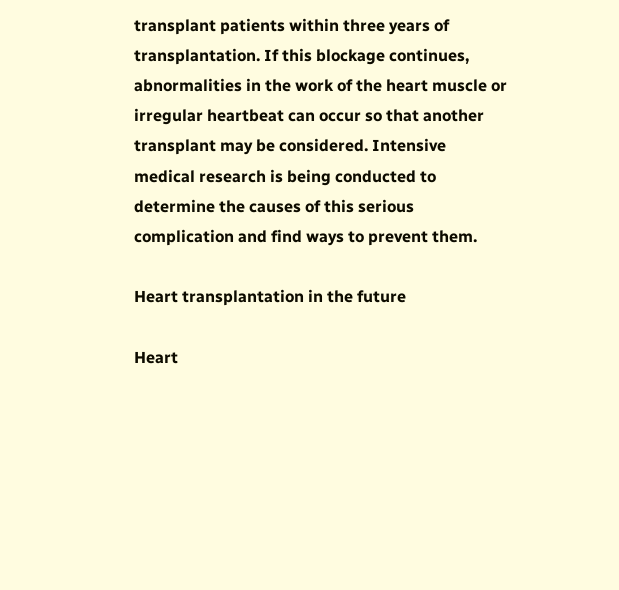transplant patients within three years of transplantation. If this blockage continues, abnormalities in the work of the heart muscle or irregular heartbeat can occur so that another transplant may be considered. Intensive medical research is being conducted to determine the causes of this serious complication and find ways to prevent them.

Heart transplantation in the future

Heart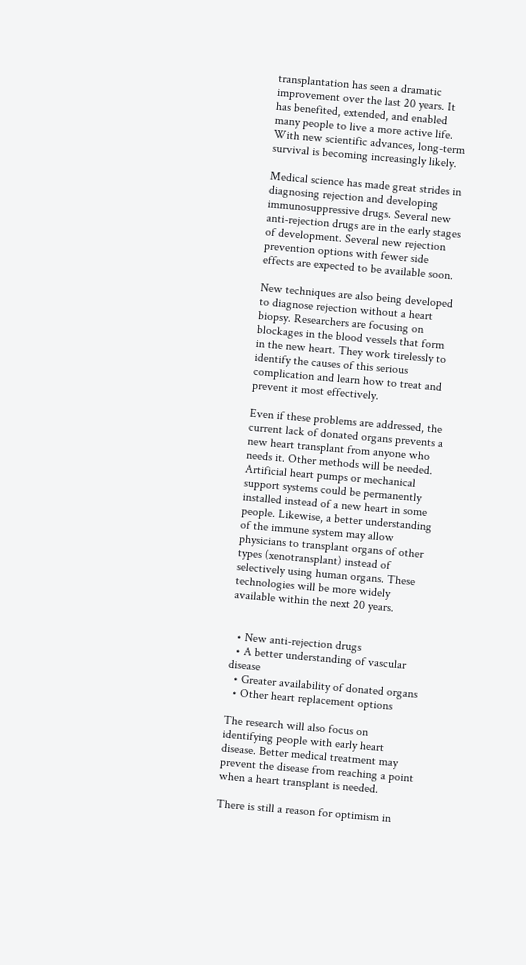transplantation has seen a dramatic improvement over the last 20 years. It has benefited, extended, and enabled many people to live a more active life. With new scientific advances, long-term survival is becoming increasingly likely.

Medical science has made great strides in diagnosing rejection and developing immunosuppressive drugs. Several new anti-rejection drugs are in the early stages of development. Several new rejection prevention options with fewer side effects are expected to be available soon.

New techniques are also being developed to diagnose rejection without a heart biopsy. Researchers are focusing on blockages in the blood vessels that form in the new heart. They work tirelessly to identify the causes of this serious complication and learn how to treat and prevent it most effectively.

Even if these problems are addressed, the current lack of donated organs prevents a new heart transplant from anyone who needs it. Other methods will be needed. Artificial heart pumps or mechanical support systems could be permanently installed instead of a new heart in some people. Likewise, a better understanding of the immune system may allow physicians to transplant organs of other types (xenotransplant) instead of selectively using human organs. These technologies will be more widely available within the next 20 years.


  • New anti-rejection drugs
  • A better understanding of vascular disease
  • Greater availability of donated organs
  • Other heart replacement options

The research will also focus on identifying people with early heart disease. Better medical treatment may prevent the disease from reaching a point when a heart transplant is needed.

There is still a reason for optimism in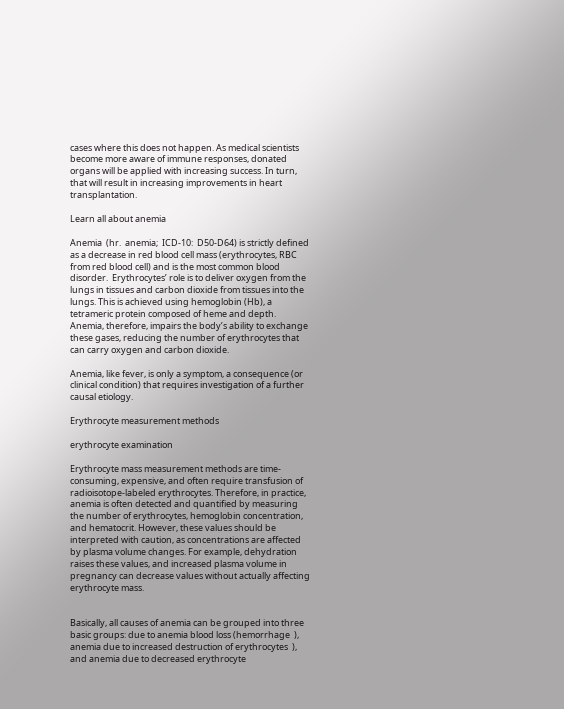cases where this does not happen. As medical scientists become more aware of immune responses, donated organs will be applied with increasing success. In turn, that will result in increasing improvements in heart transplantation.

Learn all about anemia

Anemia  (hr.  anemia;  ICD-10:  D50-D64) is strictly defined as a decrease in red blood cell mass (erythrocytes, RBC from red blood cell) and is the most common blood disorder.  Erythrocytes’ role is to deliver oxygen from the lungs in tissues and carbon dioxide from tissues into the lungs. This is achieved using hemoglobin (Hb), a tetrameric protein composed of heme and depth. Anemia, therefore, impairs the body’s ability to exchange these gases, reducing the number of erythrocytes that can carry oxygen and carbon dioxide.

Anemia, like fever, is only a symptom, a consequence (or clinical condition) that requires investigation of a further causal etiology.

Erythrocyte measurement methods

erythrocyte examination

Erythrocyte mass measurement methods are time-consuming, expensive, and often require transfusion of radioisotope-labeled erythrocytes. Therefore, in practice, anemia is often detected and quantified by measuring the number of erythrocytes, hemoglobin concentration, and hematocrit. However, these values should be interpreted with caution, as concentrations are affected by plasma volume changes. For example, dehydration raises these values, and increased plasma volume in pregnancy can decrease values without actually affecting erythrocyte mass.


Basically, all causes of anemia can be grouped into three basic groups: due to anemia blood loss (hemorrhage  ), anemia due to increased destruction of erythrocytes  ), and anemia due to decreased erythrocyte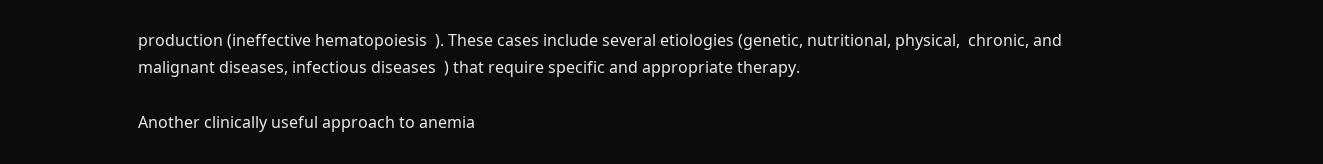production (ineffective hematopoiesis  ). These cases include several etiologies (genetic, nutritional, physical,  chronic, and malignant diseases, infectious diseases  ) that require specific and appropriate therapy.

Another clinically useful approach to anemia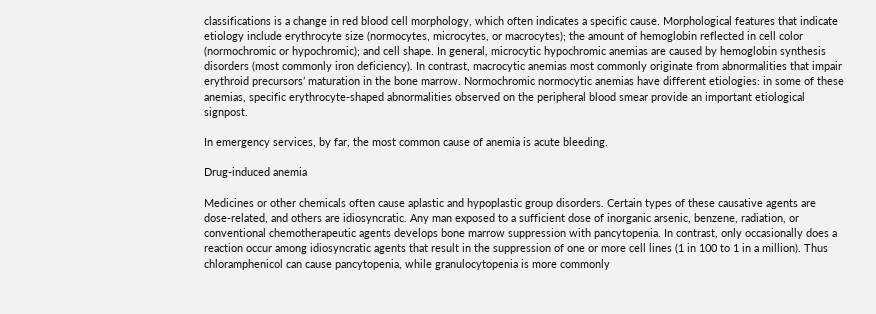classifications is a change in red blood cell morphology, which often indicates a specific cause. Morphological features that indicate etiology include erythrocyte size (normocytes, microcytes, or macrocytes); the amount of hemoglobin reflected in cell color (normochromic or hypochromic); and cell shape. In general, microcytic hypochromic anemias are caused by hemoglobin synthesis disorders (most commonly iron deficiency). In contrast, macrocytic anemias most commonly originate from abnormalities that impair erythroid precursors’ maturation in the bone marrow. Normochromic normocytic anemias have different etiologies: in some of these anemias, specific erythrocyte-shaped abnormalities observed on the peripheral blood smear provide an important etiological signpost.

In emergency services, by far, the most common cause of anemia is acute bleeding.

Drug-induced anemia

Medicines or other chemicals often cause aplastic and hypoplastic group disorders. Certain types of these causative agents are dose-related, and others are idiosyncratic. Any man exposed to a sufficient dose of inorganic arsenic, benzene, radiation, or conventional chemotherapeutic agents develops bone marrow suppression with pancytopenia. In contrast, only occasionally does a reaction occur among idiosyncratic agents that result in the suppression of one or more cell lines (1 in 100 to 1 in a million). Thus chloramphenicol can cause pancytopenia, while granulocytopenia is more commonly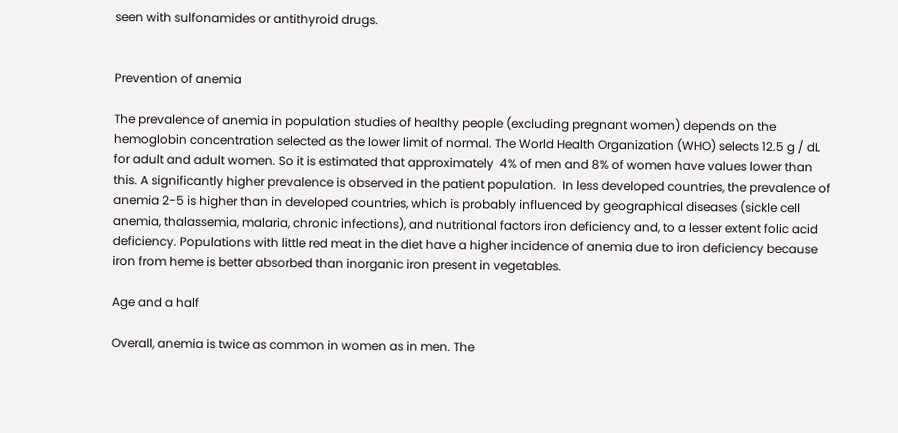seen with sulfonamides or antithyroid drugs.


Prevention of anemia

The prevalence of anemia in population studies of healthy people (excluding pregnant women) depends on the hemoglobin concentration selected as the lower limit of normal. The World Health Organization (WHO) selects 12.5 g / dL for adult and adult women. So it is estimated that approximately  4% of men and 8% of women have values lower than this. A significantly higher prevalence is observed in the patient population.  In less developed countries, the prevalence of anemia 2-5 is higher than in developed countries, which is probably influenced by geographical diseases (sickle cell anemia, thalassemia, malaria, chronic infections), and nutritional factors iron deficiency and, to a lesser extent folic acid deficiency. Populations with little red meat in the diet have a higher incidence of anemia due to iron deficiency because iron from heme is better absorbed than inorganic iron present in vegetables.

Age and a half

Overall, anemia is twice as common in women as in men. The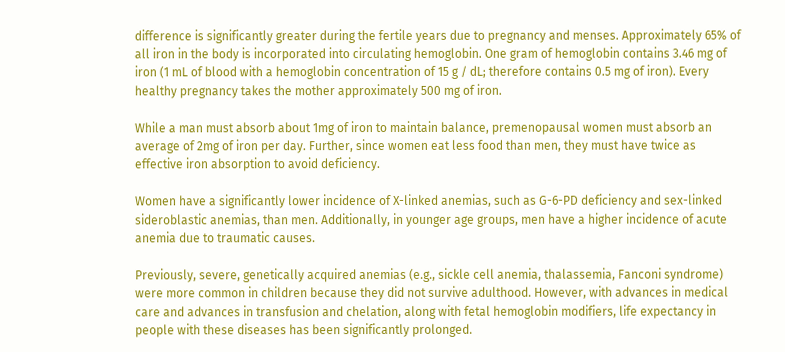difference is significantly greater during the fertile years due to pregnancy and menses. Approximately 65% of all iron in the body is incorporated into circulating hemoglobin. One gram of hemoglobin contains 3.46 mg of iron (1 mL of blood with a hemoglobin concentration of 15 g / dL; therefore contains 0.5 mg of iron). Every healthy pregnancy takes the mother approximately 500 mg of iron.

While a man must absorb about 1mg of iron to maintain balance, premenopausal women must absorb an average of 2mg of iron per day. Further, since women eat less food than men, they must have twice as effective iron absorption to avoid deficiency.

Women have a significantly lower incidence of X-linked anemias, such as G-6-PD deficiency and sex-linked sideroblastic anemias, than men. Additionally, in younger age groups, men have a higher incidence of acute anemia due to traumatic causes.

Previously, severe, genetically acquired anemias (e.g., sickle cell anemia, thalassemia, Fanconi syndrome) were more common in children because they did not survive adulthood. However, with advances in medical care and advances in transfusion and chelation, along with fetal hemoglobin modifiers, life expectancy in people with these diseases has been significantly prolonged.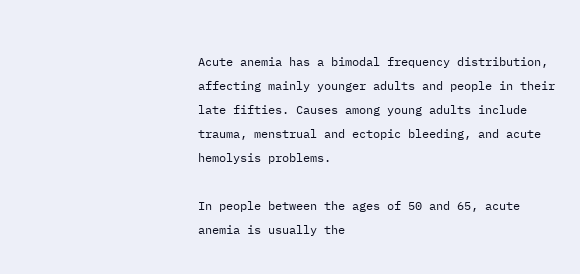Acute anemia has a bimodal frequency distribution, affecting mainly younger adults and people in their late fifties. Causes among young adults include trauma, menstrual and ectopic bleeding, and acute hemolysis problems.

In people between the ages of 50 and 65, acute anemia is usually the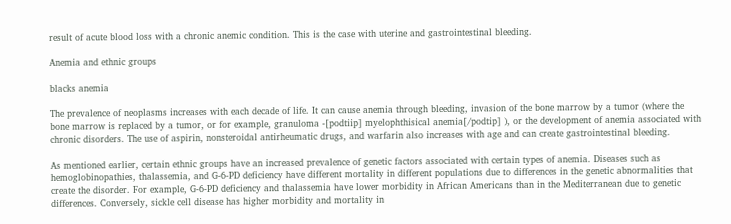result of acute blood loss with a chronic anemic condition. This is the case with uterine and gastrointestinal bleeding.

Anemia and ethnic groups

blacks anemia

The prevalence of neoplasms increases with each decade of life. It can cause anemia through bleeding, invasion of the bone marrow by a tumor (where the bone marrow is replaced by a tumor, or for example, granuloma -[podtiip] myelophthisical anemia[/podtip] ), or the development of anemia associated with chronic disorders. The use of aspirin, nonsteroidal antirheumatic drugs, and warfarin also increases with age and can create gastrointestinal bleeding.

As mentioned earlier, certain ethnic groups have an increased prevalence of genetic factors associated with certain types of anemia. Diseases such as hemoglobinopathies, thalassemia, and G-6-PD deficiency have different mortality in different populations due to differences in the genetic abnormalities that create the disorder. For example, G-6-PD deficiency and thalassemia have lower morbidity in African Americans than in the Mediterranean due to genetic differences. Conversely, sickle cell disease has higher morbidity and mortality in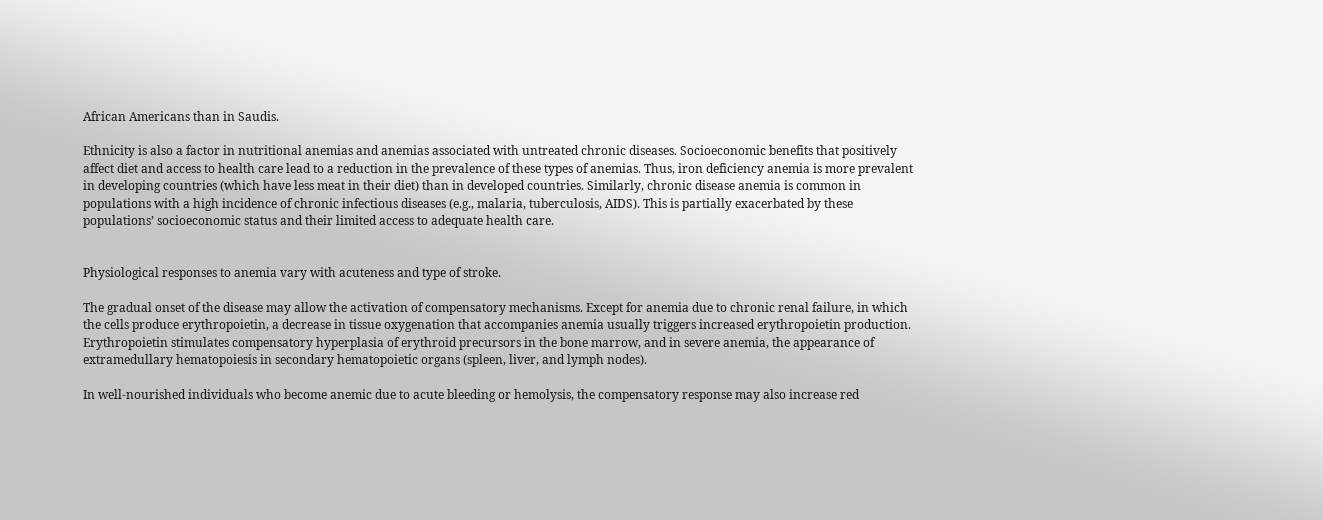African Americans than in Saudis.

Ethnicity is also a factor in nutritional anemias and anemias associated with untreated chronic diseases. Socioeconomic benefits that positively affect diet and access to health care lead to a reduction in the prevalence of these types of anemias. Thus, iron deficiency anemia is more prevalent in developing countries (which have less meat in their diet) than in developed countries. Similarly, chronic disease anemia is common in populations with a high incidence of chronic infectious diseases (e.g., malaria, tuberculosis, AIDS). This is partially exacerbated by these populations’ socioeconomic status and their limited access to adequate health care.


Physiological responses to anemia vary with acuteness and type of stroke.

The gradual onset of the disease may allow the activation of compensatory mechanisms. Except for anemia due to chronic renal failure, in which the cells produce erythropoietin, a decrease in tissue oxygenation that accompanies anemia usually triggers increased erythropoietin production. Erythropoietin stimulates compensatory hyperplasia of erythroid precursors in the bone marrow, and in severe anemia, the appearance of extramedullary hematopoiesis in secondary hematopoietic organs (spleen, liver, and lymph nodes).

In well-nourished individuals who become anemic due to acute bleeding or hemolysis, the compensatory response may also increase red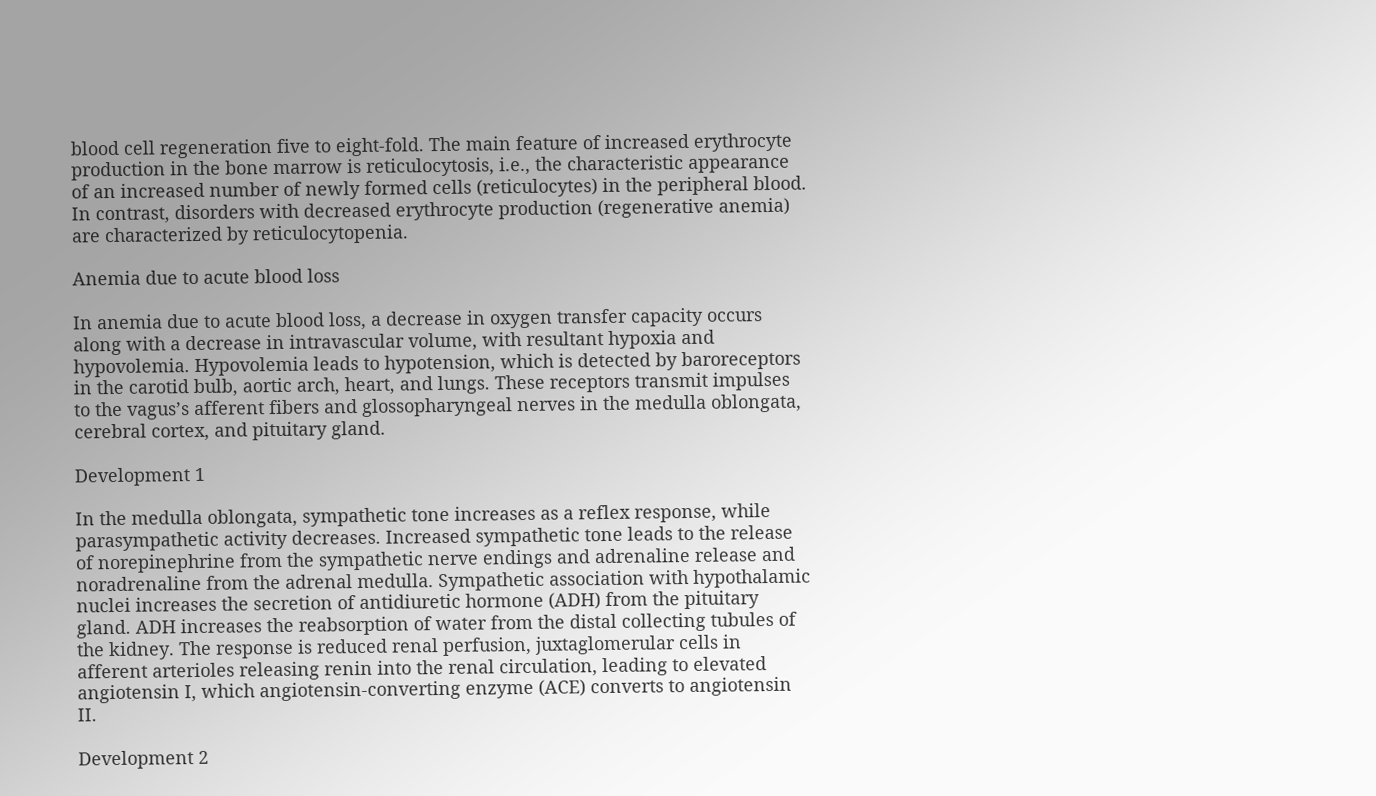blood cell regeneration five to eight-fold. The main feature of increased erythrocyte production in the bone marrow is reticulocytosis, i.e., the characteristic appearance of an increased number of newly formed cells (reticulocytes) in the peripheral blood. In contrast, disorders with decreased erythrocyte production (regenerative anemia) are characterized by reticulocytopenia.

Anemia due to acute blood loss

In anemia due to acute blood loss, a decrease in oxygen transfer capacity occurs along with a decrease in intravascular volume, with resultant hypoxia and hypovolemia. Hypovolemia leads to hypotension, which is detected by baroreceptors in the carotid bulb, aortic arch, heart, and lungs. These receptors transmit impulses to the vagus’s afferent fibers and glossopharyngeal nerves in the medulla oblongata, cerebral cortex, and pituitary gland.

Development 1

In the medulla oblongata, sympathetic tone increases as a reflex response, while parasympathetic activity decreases. Increased sympathetic tone leads to the release of norepinephrine from the sympathetic nerve endings and adrenaline release and noradrenaline from the adrenal medulla. Sympathetic association with hypothalamic nuclei increases the secretion of antidiuretic hormone (ADH) from the pituitary gland. ADH increases the reabsorption of water from the distal collecting tubules of the kidney. The response is reduced renal perfusion, juxtaglomerular cells in afferent arterioles releasing renin into the renal circulation, leading to elevated angiotensin I, which angiotensin-converting enzyme (ACE) converts to angiotensin II.

Development 2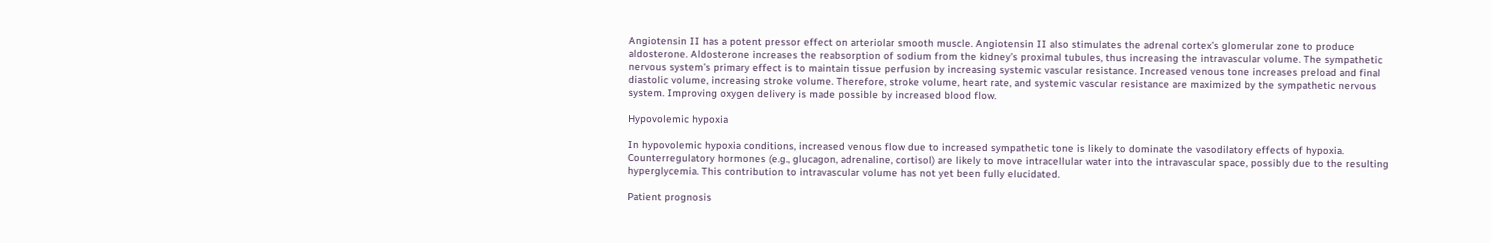Angiotensin II has a potent pressor effect on arteriolar smooth muscle. Angiotensin II also stimulates the adrenal cortex’s glomerular zone to produce aldosterone. Aldosterone increases the reabsorption of sodium from the kidney’s proximal tubules, thus increasing the intravascular volume. The sympathetic nervous system’s primary effect is to maintain tissue perfusion by increasing systemic vascular resistance. Increased venous tone increases preload and final diastolic volume, increasing stroke volume. Therefore, stroke volume, heart rate, and systemic vascular resistance are maximized by the sympathetic nervous system. Improving oxygen delivery is made possible by increased blood flow.

Hypovolemic hypoxia

In hypovolemic hypoxia conditions, increased venous flow due to increased sympathetic tone is likely to dominate the vasodilatory effects of hypoxia. Counterregulatory hormones (e.g., glucagon, adrenaline, cortisol) are likely to move intracellular water into the intravascular space, possibly due to the resulting hyperglycemia. This contribution to intravascular volume has not yet been fully elucidated.

Patient prognosis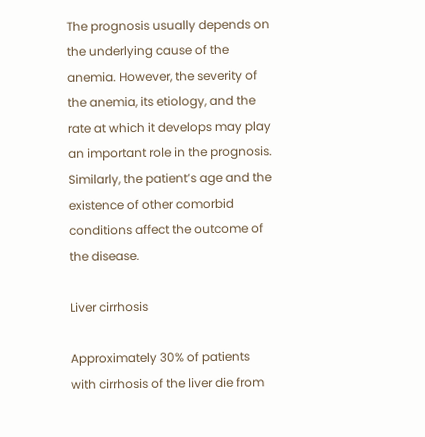The prognosis usually depends on the underlying cause of the anemia. However, the severity of the anemia, its etiology, and the rate at which it develops may play an important role in the prognosis. Similarly, the patient’s age and the existence of other comorbid conditions affect the outcome of the disease.

Liver cirrhosis

Approximately 30% of patients with cirrhosis of the liver die from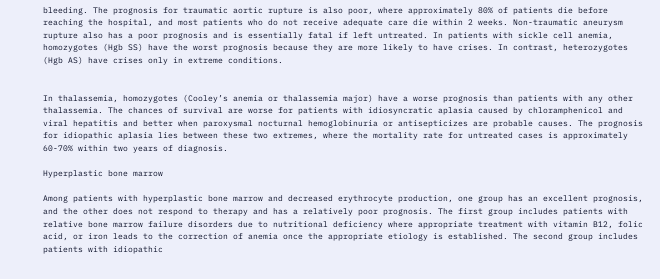bleeding. The prognosis for traumatic aortic rupture is also poor, where approximately 80% of patients die before reaching the hospital, and most patients who do not receive adequate care die within 2 weeks. Non-traumatic aneurysm rupture also has a poor prognosis and is essentially fatal if left untreated. In patients with sickle cell anemia, homozygotes (Hgb SS) have the worst prognosis because they are more likely to have crises. In contrast, heterozygotes (Hgb AS) have crises only in extreme conditions.


In thalassemia, homozygotes (Cooley’s anemia or thalassemia major) have a worse prognosis than patients with any other thalassemia. The chances of survival are worse for patients with idiosyncratic aplasia caused by chloramphenicol and viral hepatitis and better when paroxysmal nocturnal hemoglobinuria or antisepticizes are probable causes. The prognosis for idiopathic aplasia lies between these two extremes, where the mortality rate for untreated cases is approximately 60-70% within two years of diagnosis.

Hyperplastic bone marrow

Among patients with hyperplastic bone marrow and decreased erythrocyte production, one group has an excellent prognosis, and the other does not respond to therapy and has a relatively poor prognosis. The first group includes patients with relative bone marrow failure disorders due to nutritional deficiency where appropriate treatment with vitamin B12, folic acid, or iron leads to the correction of anemia once the appropriate etiology is established. The second group includes patients with idiopathic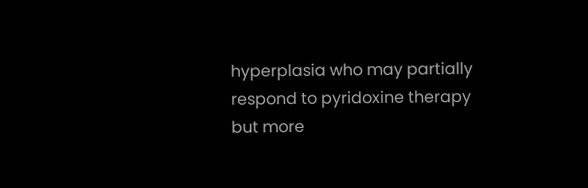hyperplasia who may partially respond to pyridoxine therapy but more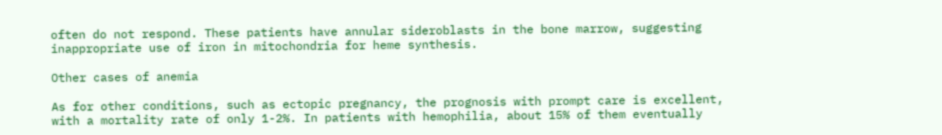often do not respond. These patients have annular sideroblasts in the bone marrow, suggesting inappropriate use of iron in mitochondria for heme synthesis.

Other cases of anemia

As for other conditions, such as ectopic pregnancy, the prognosis with prompt care is excellent, with a mortality rate of only 1-2%. In patients with hemophilia, about 15% of them eventually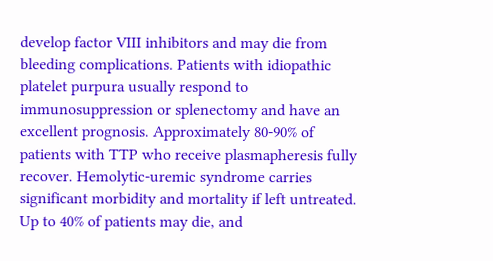develop factor VIII inhibitors and may die from bleeding complications. Patients with idiopathic platelet purpura usually respond to immunosuppression or splenectomy and have an excellent prognosis. Approximately 80-90% of patients with TTP who receive plasmapheresis fully recover. Hemolytic-uremic syndrome carries significant morbidity and mortality if left untreated. Up to 40% of patients may die, and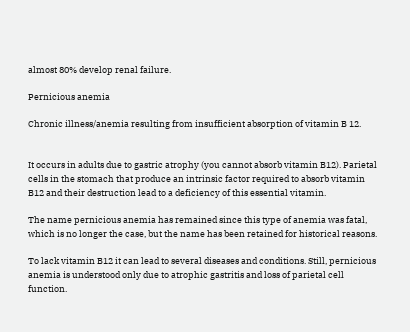almost 80% develop renal failure.

Pernicious anemia

Chronic illness/anemia resulting from insufficient absorption of vitamin B 12.


It occurs in adults due to gastric atrophy (you cannot absorb vitamin B12). Parietal cells in the stomach that produce an intrinsic factor required to absorb vitamin B12 and their destruction lead to a deficiency of this essential vitamin.

The name pernicious anemia has remained since this type of anemia was fatal, which is no longer the case, but the name has been retained for historical reasons.

To lack vitamin B12 it can lead to several diseases and conditions. Still, pernicious anemia is understood only due to atrophic gastritis and loss of parietal cell function.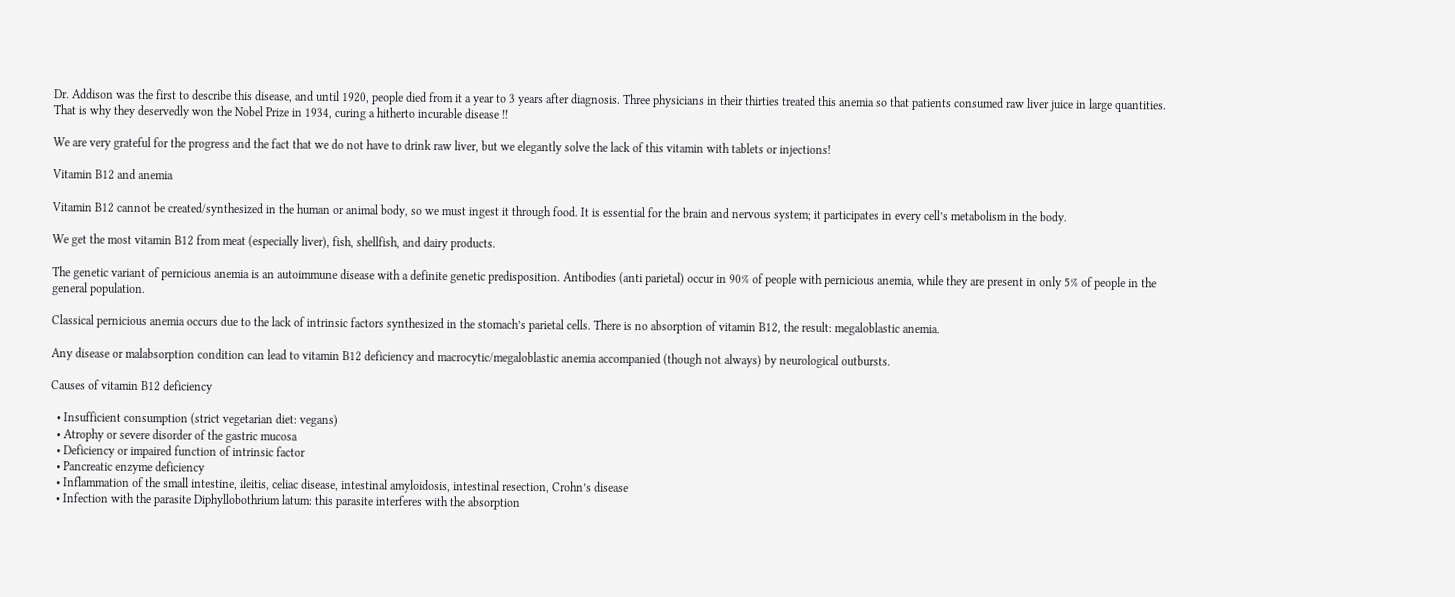Dr. Addison was the first to describe this disease, and until 1920, people died from it a year to 3 years after diagnosis. Three physicians in their thirties treated this anemia so that patients consumed raw liver juice in large quantities. That is why they deservedly won the Nobel Prize in 1934, curing a hitherto incurable disease !!

We are very grateful for the progress and the fact that we do not have to drink raw liver, but we elegantly solve the lack of this vitamin with tablets or injections!

Vitamin B12 and anemia

Vitamin B12 cannot be created/synthesized in the human or animal body, so we must ingest it through food. It is essential for the brain and nervous system; it participates in every cell’s metabolism in the body.

We get the most vitamin B12 from meat (especially liver), fish, shellfish, and dairy products.

The genetic variant of pernicious anemia is an autoimmune disease with a definite genetic predisposition. Antibodies (anti parietal) occur in 90% of people with pernicious anemia, while they are present in only 5% of people in the general population.

Classical pernicious anemia occurs due to the lack of intrinsic factors synthesized in the stomach’s parietal cells. There is no absorption of vitamin B12, the result: megaloblastic anemia.

Any disease or malabsorption condition can lead to vitamin B12 deficiency and macrocytic/megaloblastic anemia accompanied (though not always) by neurological outbursts.

Causes of vitamin B12 deficiency

  • Insufficient consumption (strict vegetarian diet: vegans)
  • Atrophy or severe disorder of the gastric mucosa
  • Deficiency or impaired function of intrinsic factor
  • Pancreatic enzyme deficiency
  • Inflammation of the small intestine, ileitis, celiac disease, intestinal amyloidosis, intestinal resection, Crohn’s disease
  • Infection with the parasite Diphyllobothrium latum: this parasite interferes with the absorption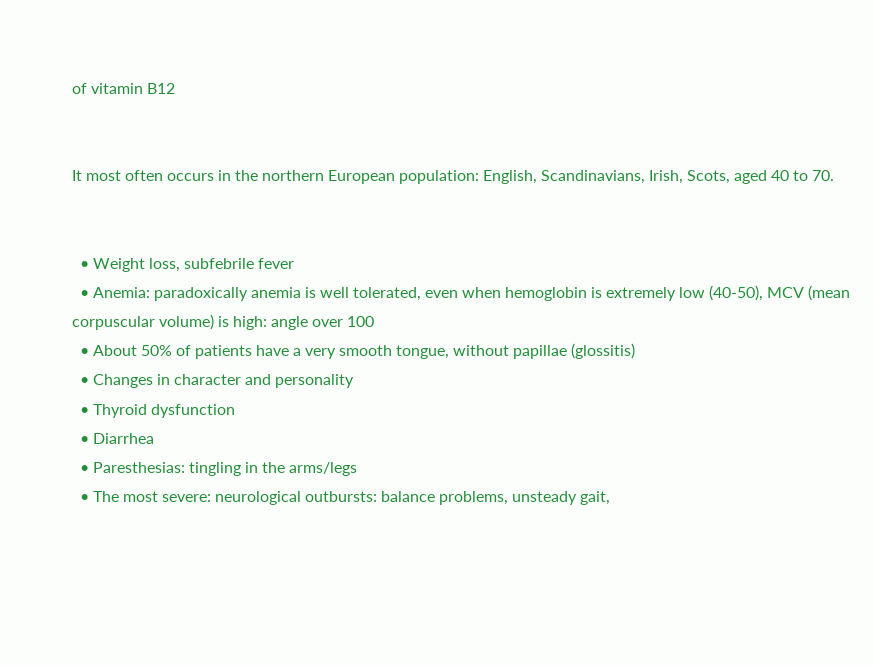of vitamin B12


It most often occurs in the northern European population: English, Scandinavians, Irish, Scots, aged 40 to 70.


  • Weight loss, subfebrile fever
  • Anemia: paradoxically anemia is well tolerated, even when hemoglobin is extremely low (40-50), MCV (mean corpuscular volume) is high: angle over 100
  • About 50% of patients have a very smooth tongue, without papillae (glossitis)
  • Changes in character and personality
  • Thyroid dysfunction
  • Diarrhea
  • Paresthesias: tingling in the arms/legs
  • The most severe: neurological outbursts: balance problems, unsteady gait,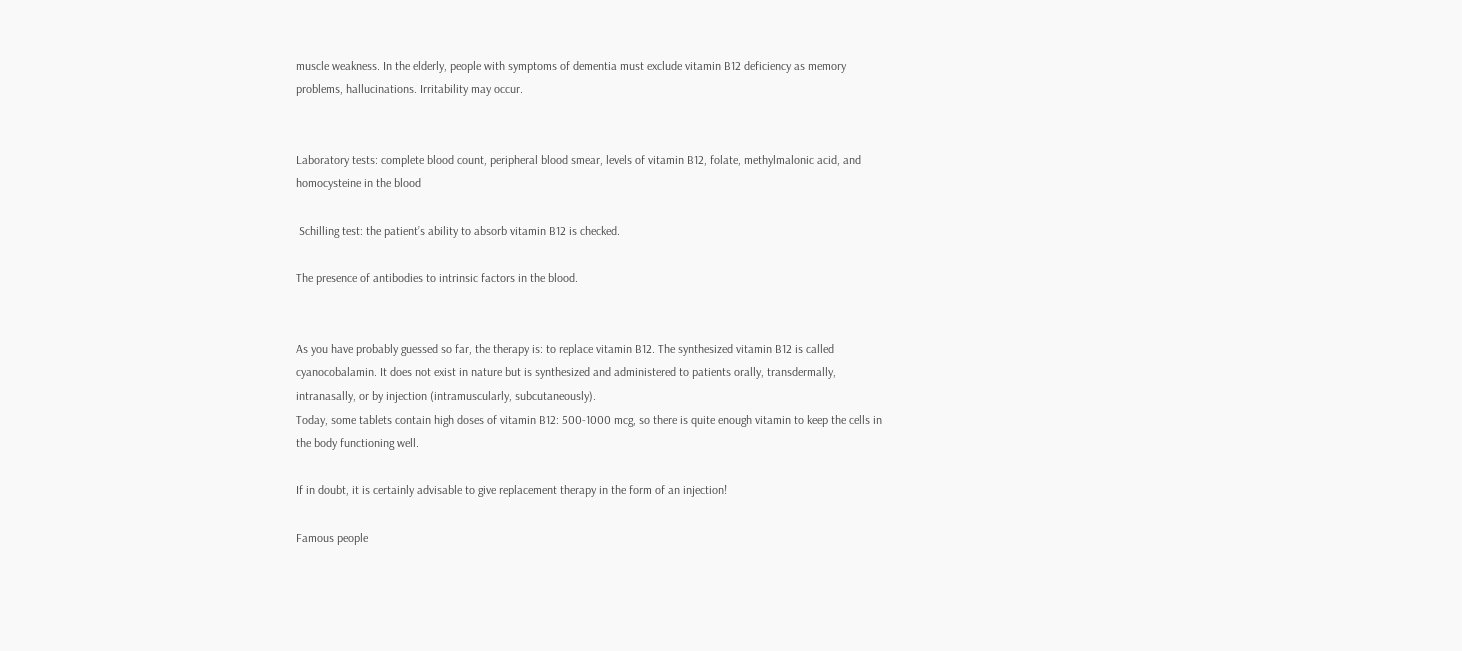muscle weakness. In the elderly, people with symptoms of dementia must exclude vitamin B12 deficiency as memory problems, hallucinations. Irritability may occur.


Laboratory tests: complete blood count, peripheral blood smear, levels of vitamin B12, folate, methylmalonic acid, and homocysteine in the blood

 Schilling test: the patient’s ability to absorb vitamin B12 is checked.

The presence of antibodies to intrinsic factors in the blood.


As you have probably guessed so far, the therapy is: to replace vitamin B12. The synthesized vitamin B12 is called cyanocobalamin. It does not exist in nature but is synthesized and administered to patients orally, transdermally, intranasally, or by injection (intramuscularly, subcutaneously).
Today, some tablets contain high doses of vitamin B12: 500-1000 mcg, so there is quite enough vitamin to keep the cells in the body functioning well.

If in doubt, it is certainly advisable to give replacement therapy in the form of an injection!

Famous people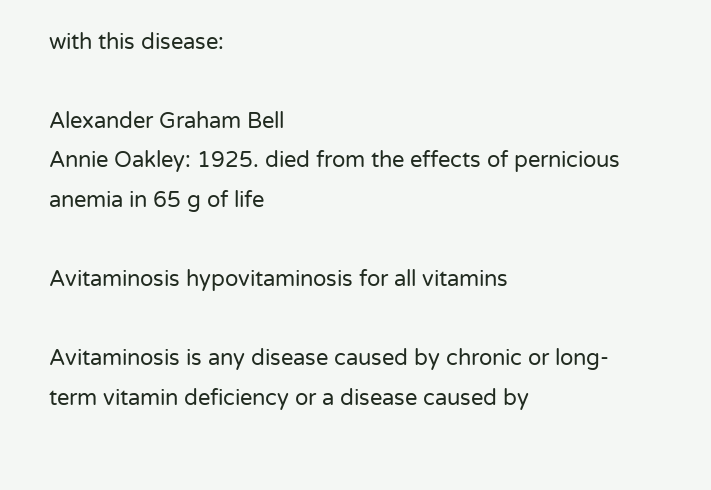with this disease:

Alexander Graham Bell
Annie Oakley: 1925. died from the effects of pernicious anemia in 65 g of life

Avitaminosis hypovitaminosis for all vitamins

Avitaminosis is any disease caused by chronic or long-term vitamin deficiency or a disease caused by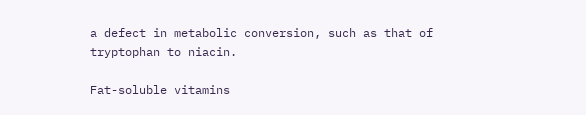a defect in metabolic conversion, such as that of tryptophan to niacin.

Fat-soluble vitamins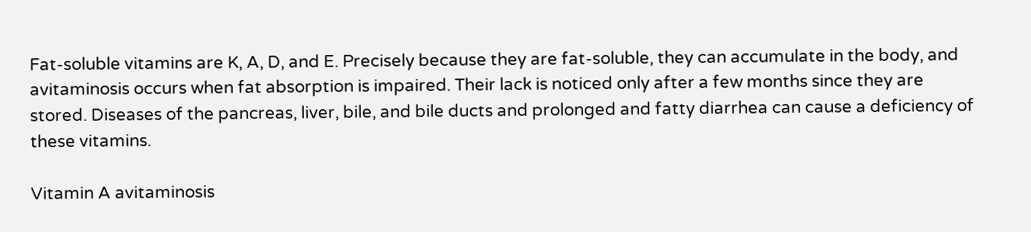Fat-soluble vitamins are K, A, D, and E. Precisely because they are fat-soluble, they can accumulate in the body, and avitaminosis occurs when fat absorption is impaired. Their lack is noticed only after a few months since they are stored. Diseases of the pancreas, liver, bile, and bile ducts and prolonged and fatty diarrhea can cause a deficiency of these vitamins.

Vitamin A avitaminosis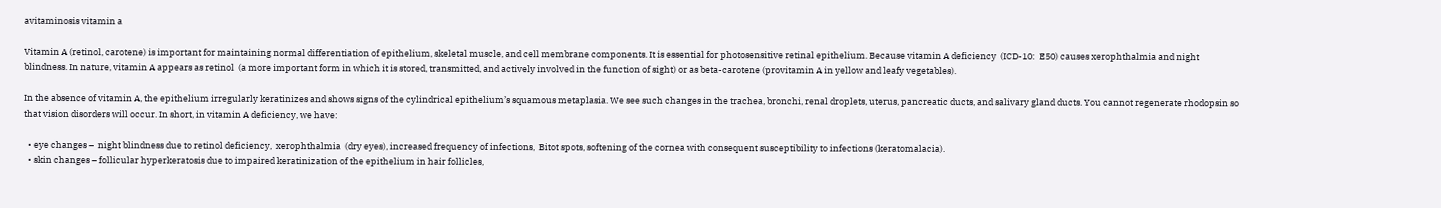avitaminosis vitamin a

Vitamin A (retinol, carotene) is important for maintaining normal differentiation of epithelium, skeletal muscle, and cell membrane components. It is essential for photosensitive retinal epithelium. Because vitamin A deficiency  (ICD-10:  E50) causes xerophthalmia and night blindness. In nature, vitamin A appears as retinol  (a more important form in which it is stored, transmitted, and actively involved in the function of sight) or as beta-carotene (provitamin A in yellow and leafy vegetables).

In the absence of vitamin A, the epithelium irregularly keratinizes and shows signs of the cylindrical epithelium’s squamous metaplasia. We see such changes in the trachea, bronchi, renal droplets, uterus, pancreatic ducts, and salivary gland ducts. You cannot regenerate rhodopsin so that vision disorders will occur. In short, in vitamin A deficiency, we have:

  • eye changes –  night blindness due to retinol deficiency,  xerophthalmia  (dry eyes), increased frequency of infections,  Bitot spots, softening of the cornea with consequent susceptibility to infections (keratomalacia).
  • skin changes – follicular hyperkeratosis due to impaired keratinization of the epithelium in hair follicles,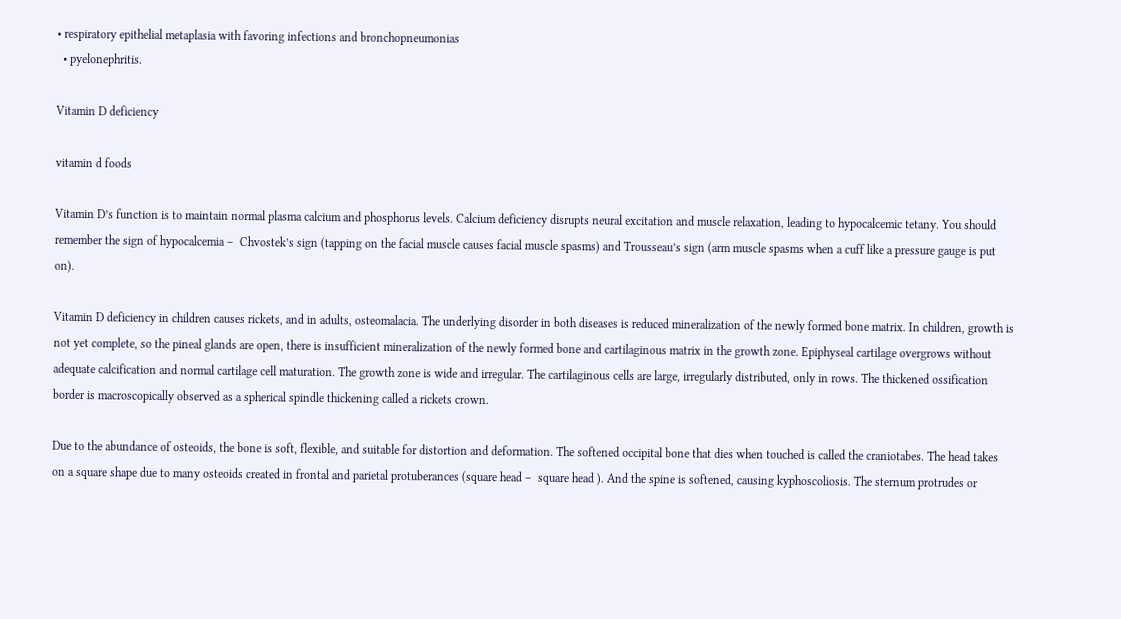• respiratory epithelial metaplasia with favoring infections and bronchopneumonias
  • pyelonephritis.

Vitamin D deficiency

vitamin d foods

Vitamin D’s function is to maintain normal plasma calcium and phosphorus levels. Calcium deficiency disrupts neural excitation and muscle relaxation, leading to hypocalcemic tetany. You should remember the sign of hypocalcemia –  Chvostek’s sign (tapping on the facial muscle causes facial muscle spasms) and Trousseau’s sign (arm muscle spasms when a cuff like a pressure gauge is put on).

Vitamin D deficiency in children causes rickets, and in adults, osteomalacia. The underlying disorder in both diseases is reduced mineralization of the newly formed bone matrix. In children, growth is not yet complete, so the pineal glands are open, there is insufficient mineralization of the newly formed bone and cartilaginous matrix in the growth zone. Epiphyseal cartilage overgrows without adequate calcification and normal cartilage cell maturation. The growth zone is wide and irregular. The cartilaginous cells are large, irregularly distributed, only in rows. The thickened ossification border is macroscopically observed as a spherical spindle thickening called a rickets crown.

Due to the abundance of osteoids, the bone is soft, flexible, and suitable for distortion and deformation. The softened occipital bone that dies when touched is called the craniotabes. The head takes on a square shape due to many osteoids created in frontal and parietal protuberances (square head –  square head ). And the spine is softened, causing kyphoscoliosis. The sternum protrudes or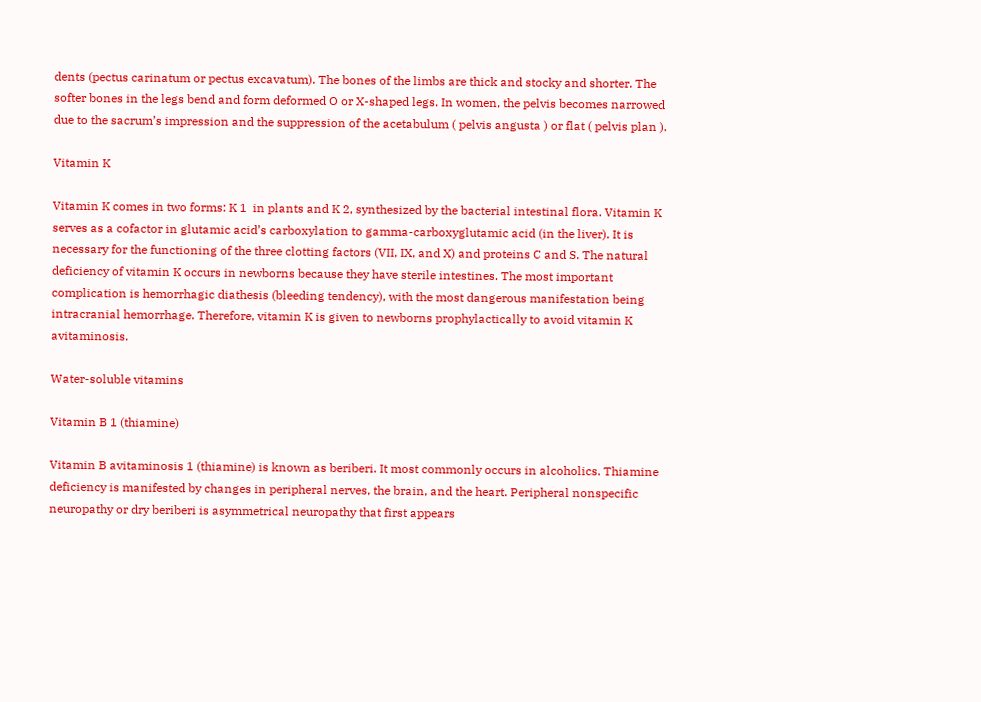dents (pectus carinatum or pectus excavatum). The bones of the limbs are thick and stocky and shorter. The softer bones in the legs bend and form deformed O or X-shaped legs. In women, the pelvis becomes narrowed due to the sacrum’s impression and the suppression of the acetabulum ( pelvis angusta ) or flat ( pelvis plan ).

Vitamin K

Vitamin K comes in two forms: K 1  in plants and K 2, synthesized by the bacterial intestinal flora. Vitamin K serves as a cofactor in glutamic acid’s carboxylation to gamma-carboxyglutamic acid (in the liver). It is necessary for the functioning of the three clotting factors (VII, IX, and X) and proteins C and S. The natural deficiency of vitamin K occurs in newborns because they have sterile intestines. The most important complication is hemorrhagic diathesis (bleeding tendency), with the most dangerous manifestation being intracranial hemorrhage. Therefore, vitamin K is given to newborns prophylactically to avoid vitamin K avitaminosis.

Water-soluble vitamins

Vitamin B 1 (thiamine)

Vitamin B avitaminosis 1 (thiamine) is known as beriberi. It most commonly occurs in alcoholics. Thiamine deficiency is manifested by changes in peripheral nerves, the brain, and the heart. Peripheral nonspecific neuropathy or dry beriberi is asymmetrical neuropathy that first appears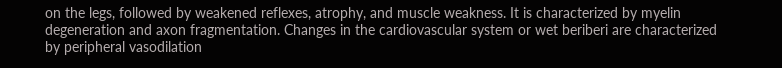on the legs, followed by weakened reflexes, atrophy, and muscle weakness. It is characterized by myelin degeneration and axon fragmentation. Changes in the cardiovascular system or wet beriberi are characterized by peripheral vasodilation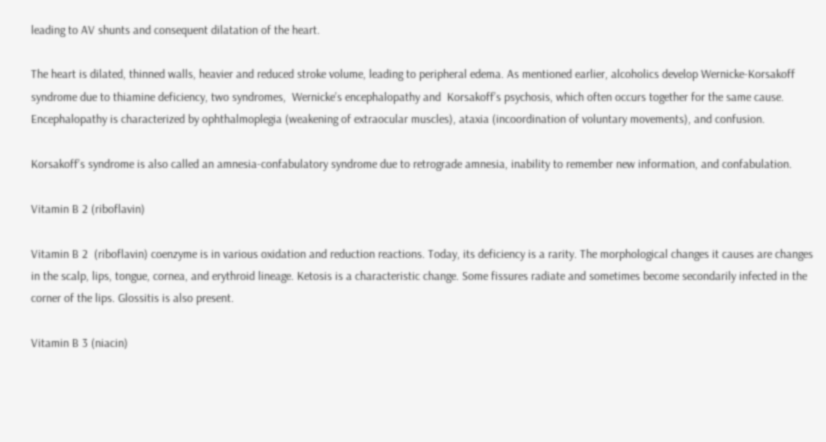leading to AV shunts and consequent dilatation of the heart.

The heart is dilated, thinned walls, heavier and reduced stroke volume, leading to peripheral edema. As mentioned earlier, alcoholics develop Wernicke-Korsakoff syndrome due to thiamine deficiency, two syndromes,  Wernicke’s encephalopathy and  Korsakoff’s psychosis, which often occurs together for the same cause. Encephalopathy is characterized by ophthalmoplegia (weakening of extraocular muscles), ataxia (incoordination of voluntary movements), and confusion.

Korsakoff’s syndrome is also called an amnesia-confabulatory syndrome due to retrograde amnesia, inability to remember new information, and confabulation.

Vitamin B 2 (riboflavin)

Vitamin B 2  (riboflavin) coenzyme is in various oxidation and reduction reactions. Today, its deficiency is a rarity. The morphological changes it causes are changes in the scalp, lips, tongue, cornea, and erythroid lineage. Ketosis is a characteristic change. Some fissures radiate and sometimes become secondarily infected in the corner of the lips. Glossitis is also present.

Vitamin B 3 (niacin)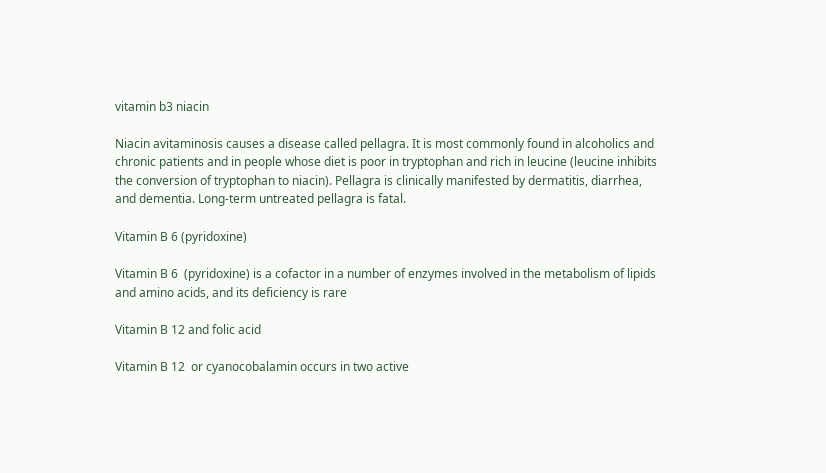vitamin b3 niacin

Niacin avitaminosis causes a disease called pellagra. It is most commonly found in alcoholics and chronic patients and in people whose diet is poor in tryptophan and rich in leucine (leucine inhibits the conversion of tryptophan to niacin). Pellagra is clinically manifested by dermatitis, diarrhea, and dementia. Long-term untreated pellagra is fatal.

Vitamin B 6 (pyridoxine)

Vitamin B 6  (pyridoxine) is a cofactor in a number of enzymes involved in the metabolism of lipids and amino acids, and its deficiency is rare

Vitamin B 12 and folic acid

Vitamin B 12  or cyanocobalamin occurs in two active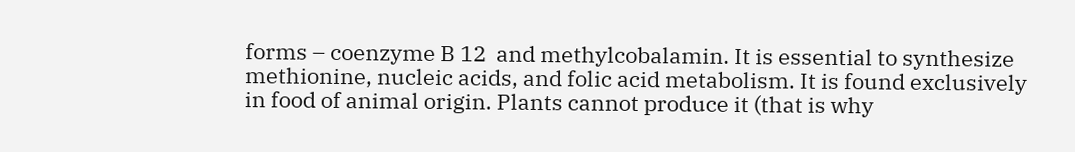forms – coenzyme B 12  and methylcobalamin. It is essential to synthesize methionine, nucleic acids, and folic acid metabolism. It is found exclusively in food of animal origin. Plants cannot produce it (that is why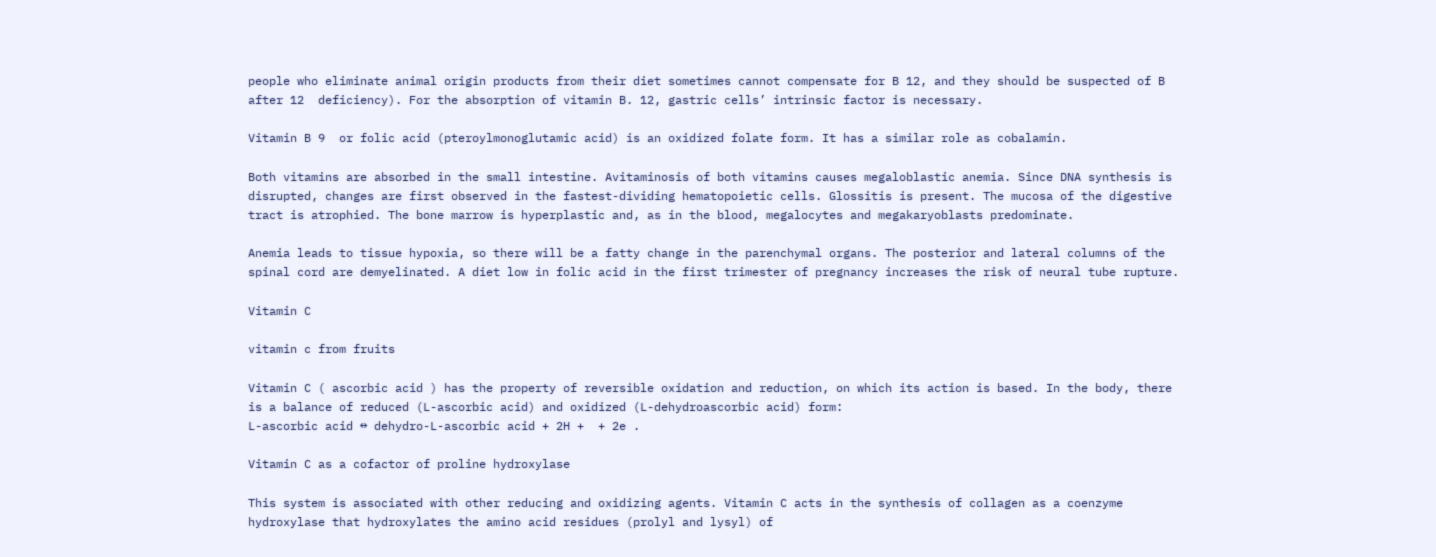people who eliminate animal origin products from their diet sometimes cannot compensate for B 12, and they should be suspected of B after 12  deficiency). For the absorption of vitamin B. 12, gastric cells’ intrinsic factor is necessary.

Vitamin B 9  or folic acid (pteroylmonoglutamic acid) is an oxidized folate form. It has a similar role as cobalamin.

Both vitamins are absorbed in the small intestine. Avitaminosis of both vitamins causes megaloblastic anemia. Since DNA synthesis is disrupted, changes are first observed in the fastest-dividing hematopoietic cells. Glossitis is present. The mucosa of the digestive tract is atrophied. The bone marrow is hyperplastic and, as in the blood, megalocytes and megakaryoblasts predominate.

Anemia leads to tissue hypoxia, so there will be a fatty change in the parenchymal organs. The posterior and lateral columns of the spinal cord are demyelinated. A diet low in folic acid in the first trimester of pregnancy increases the risk of neural tube rupture.

Vitamin C

vitamin c from fruits

Vitamin C ( ascorbic acid ) has the property of reversible oxidation and reduction, on which its action is based. In the body, there is a balance of reduced (L-ascorbic acid) and oxidized (L-dehydroascorbic acid) form:
L-ascorbic acid ↔ dehydro-L-ascorbic acid + 2H +  + 2e .

Vitamin C as a cofactor of proline hydroxylase

This system is associated with other reducing and oxidizing agents. Vitamin C acts in the synthesis of collagen as a coenzyme hydroxylase that hydroxylates the amino acid residues (prolyl and lysyl) of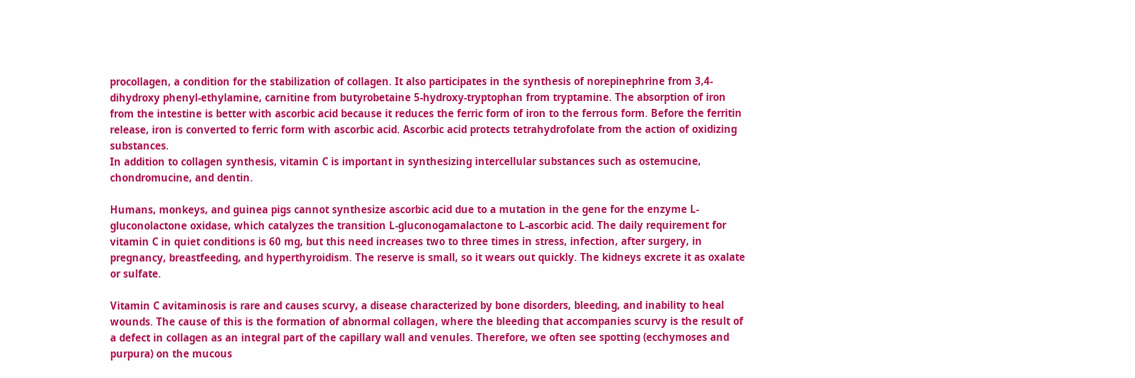procollagen, a condition for the stabilization of collagen. It also participates in the synthesis of norepinephrine from 3,4-dihydroxy phenyl-ethylamine, carnitine from butyrobetaine 5-hydroxy-tryptophan from tryptamine. The absorption of iron from the intestine is better with ascorbic acid because it reduces the ferric form of iron to the ferrous form. Before the ferritin release, iron is converted to ferric form with ascorbic acid. Ascorbic acid protects tetrahydrofolate from the action of oxidizing substances.
In addition to collagen synthesis, vitamin C is important in synthesizing intercellular substances such as ostemucine, chondromucine, and dentin.

Humans, monkeys, and guinea pigs cannot synthesize ascorbic acid due to a mutation in the gene for the enzyme L-gluconolactone oxidase, which catalyzes the transition L-gluconogamalactone to L-ascorbic acid. The daily requirement for vitamin C in quiet conditions is 60 mg, but this need increases two to three times in stress, infection, after surgery, in pregnancy, breastfeeding, and hyperthyroidism. The reserve is small, so it wears out quickly. The kidneys excrete it as oxalate or sulfate.

Vitamin C avitaminosis is rare and causes scurvy, a disease characterized by bone disorders, bleeding, and inability to heal wounds. The cause of this is the formation of abnormal collagen, where the bleeding that accompanies scurvy is the result of a defect in collagen as an integral part of the capillary wall and venules. Therefore, we often see spotting (ecchymoses and purpura) on the mucous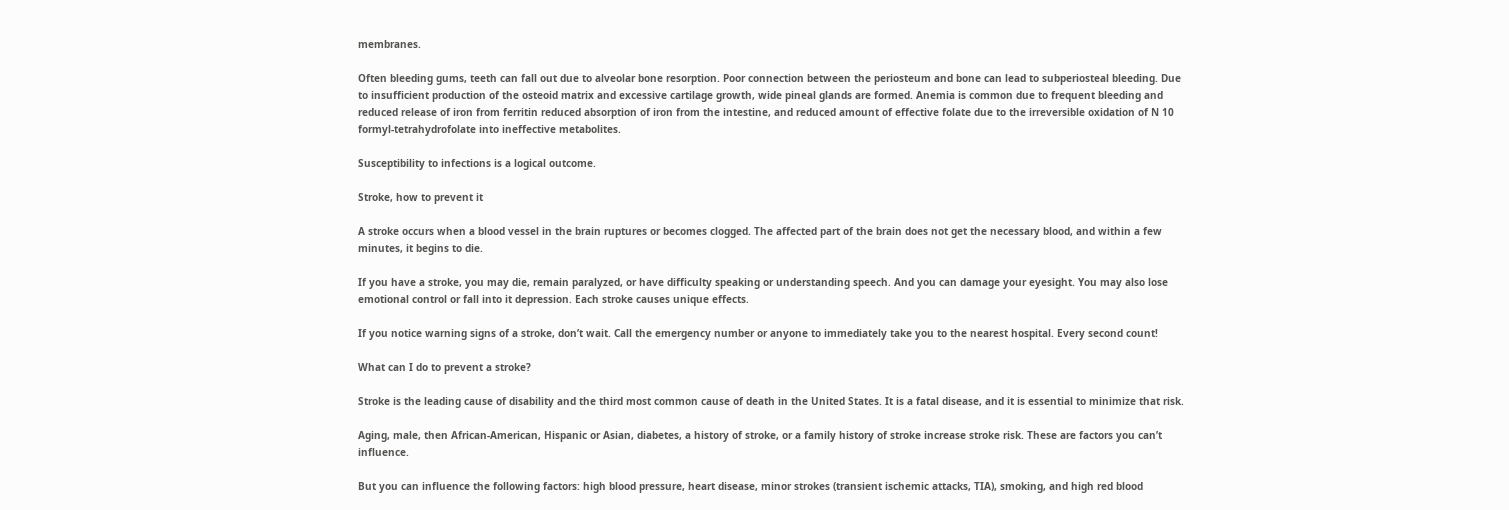membranes.

Often bleeding gums, teeth can fall out due to alveolar bone resorption. Poor connection between the periosteum and bone can lead to subperiosteal bleeding. Due to insufficient production of the osteoid matrix and excessive cartilage growth, wide pineal glands are formed. Anemia is common due to frequent bleeding and reduced release of iron from ferritin reduced absorption of iron from the intestine, and reduced amount of effective folate due to the irreversible oxidation of N 10 formyl-tetrahydrofolate into ineffective metabolites.

Susceptibility to infections is a logical outcome.

Stroke, how to prevent it

A stroke occurs when a blood vessel in the brain ruptures or becomes clogged. The affected part of the brain does not get the necessary blood, and within a few minutes, it begins to die.

If you have a stroke, you may die, remain paralyzed, or have difficulty speaking or understanding speech. And you can damage your eyesight. You may also lose emotional control or fall into it depression. Each stroke causes unique effects.

If you notice warning signs of a stroke, don’t wait. Call the emergency number or anyone to immediately take you to the nearest hospital. Every second count!

What can I do to prevent a stroke?

Stroke is the leading cause of disability and the third most common cause of death in the United States. It is a fatal disease, and it is essential to minimize that risk.

Aging, male, then African-American, Hispanic or Asian, diabetes, a history of stroke, or a family history of stroke increase stroke risk. These are factors you can’t influence.

But you can influence the following factors: high blood pressure, heart disease, minor strokes (transient ischemic attacks, TIA), smoking, and high red blood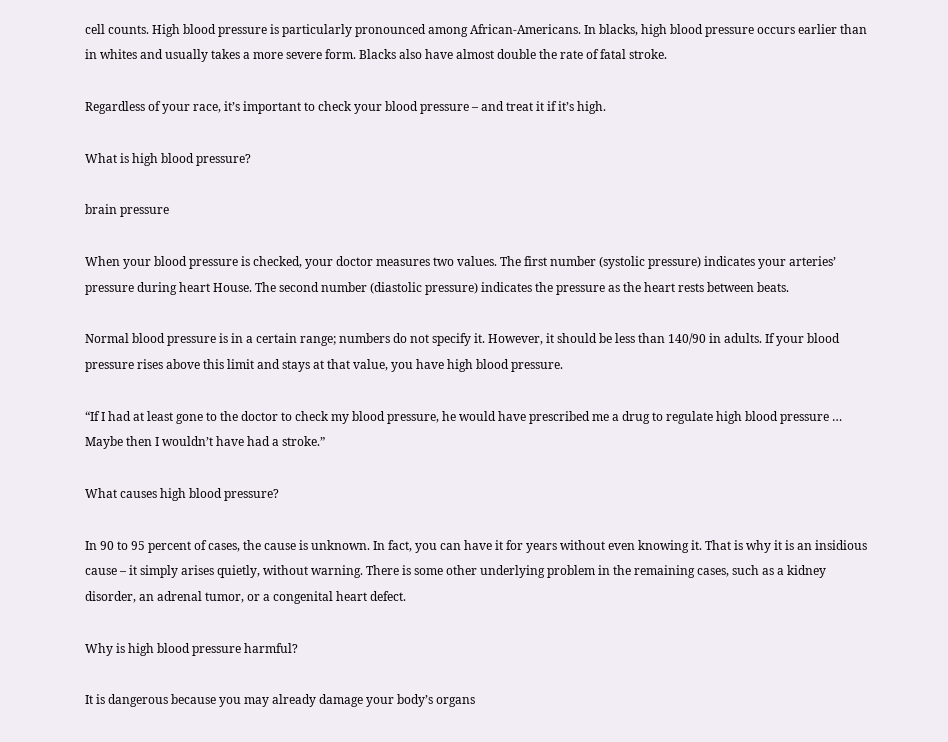cell counts. High blood pressure is particularly pronounced among African-Americans. In blacks, high blood pressure occurs earlier than in whites and usually takes a more severe form. Blacks also have almost double the rate of fatal stroke.

Regardless of your race, it’s important to check your blood pressure – and treat it if it’s high.

What is high blood pressure?

brain pressure

When your blood pressure is checked, your doctor measures two values. The first number (systolic pressure) indicates your arteries’ pressure during heart House. The second number (diastolic pressure) indicates the pressure as the heart rests between beats.

Normal blood pressure is in a certain range; numbers do not specify it. However, it should be less than 140/90 in adults. If your blood pressure rises above this limit and stays at that value, you have high blood pressure.

“If I had at least gone to the doctor to check my blood pressure, he would have prescribed me a drug to regulate high blood pressure … Maybe then I wouldn’t have had a stroke.”

What causes high blood pressure?

In 90 to 95 percent of cases, the cause is unknown. In fact, you can have it for years without even knowing it. That is why it is an insidious cause – it simply arises quietly, without warning. There is some other underlying problem in the remaining cases, such as a kidney disorder, an adrenal tumor, or a congenital heart defect.

Why is high blood pressure harmful?

It is dangerous because you may already damage your body’s organs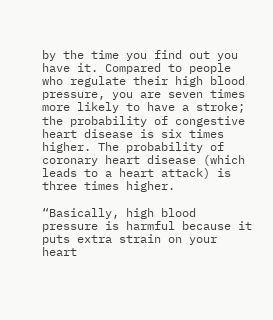by the time you find out you have it. Compared to people who regulate their high blood pressure, you are seven times more likely to have a stroke; the probability of congestive heart disease is six times higher. The probability of coronary heart disease (which leads to a heart attack) is three times higher.

“Basically, high blood pressure is harmful because it puts extra strain on your heart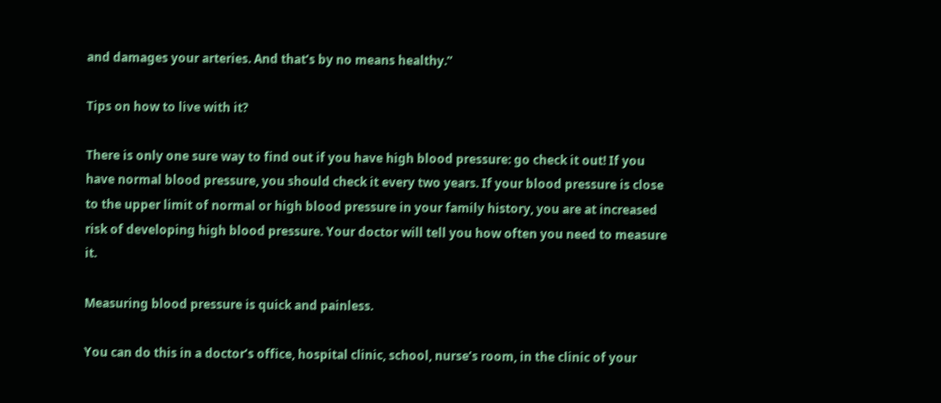and damages your arteries. And that’s by no means healthy.”

Tips on how to live with it?

There is only one sure way to find out if you have high blood pressure: go check it out! If you have normal blood pressure, you should check it every two years. If your blood pressure is close to the upper limit of normal or high blood pressure in your family history, you are at increased risk of developing high blood pressure. Your doctor will tell you how often you need to measure it.

Measuring blood pressure is quick and painless.

You can do this in a doctor’s office, hospital clinic, school, nurse’s room, in the clinic of your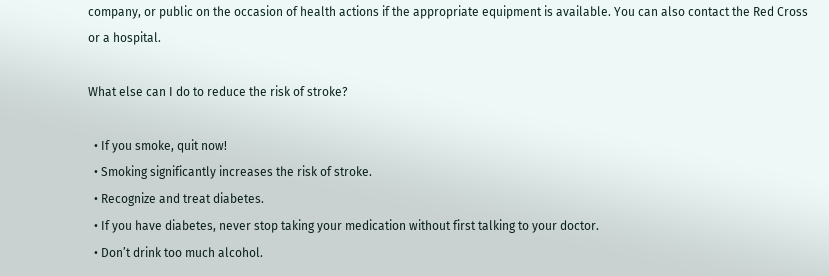company, or public on the occasion of health actions if the appropriate equipment is available. You can also contact the Red Cross or a hospital.

What else can I do to reduce the risk of stroke?

  • If you smoke, quit now!
  • Smoking significantly increases the risk of stroke.
  • Recognize and treat diabetes.
  • If you have diabetes, never stop taking your medication without first talking to your doctor.
  • Don’t drink too much alcohol.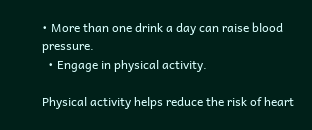• More than one drink a day can raise blood pressure.
  • Engage in physical activity.

Physical activity helps reduce the risk of heart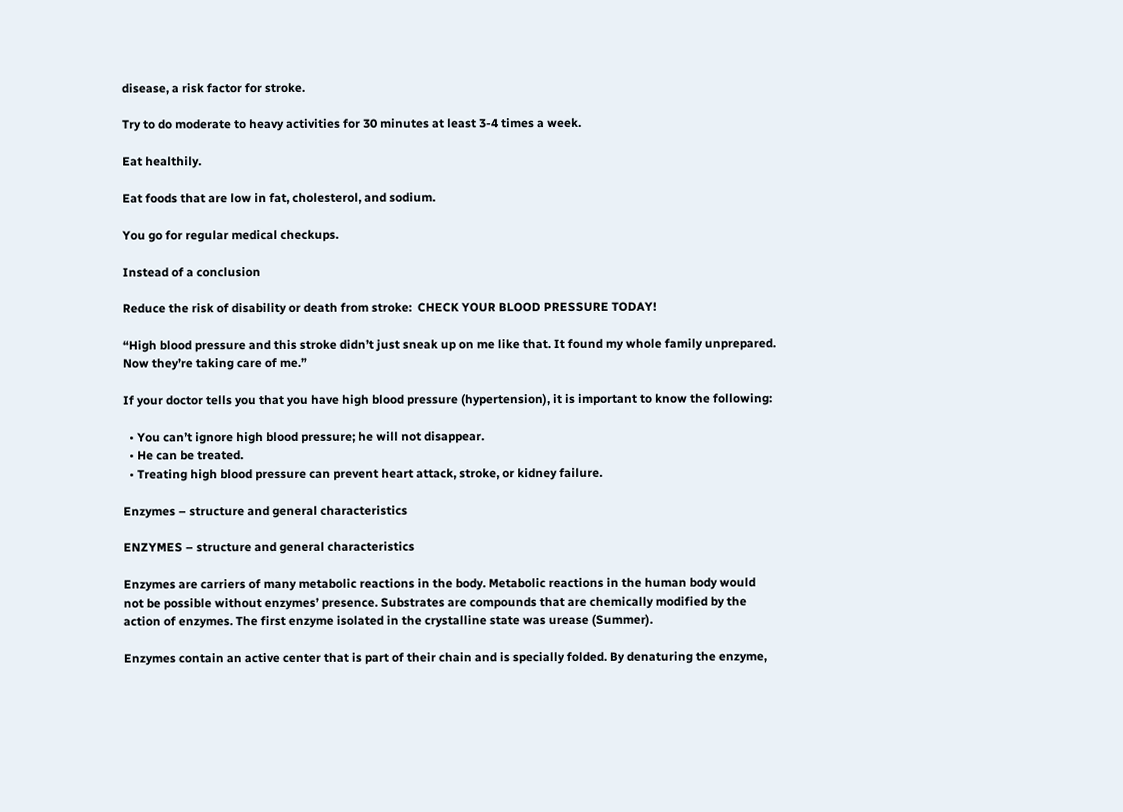disease, a risk factor for stroke.

Try to do moderate to heavy activities for 30 minutes at least 3-4 times a week.

Eat healthily.

Eat foods that are low in fat, cholesterol, and sodium.

You go for regular medical checkups.

Instead of a conclusion

Reduce the risk of disability or death from stroke:  CHECK YOUR BLOOD PRESSURE TODAY!

“High blood pressure and this stroke didn’t just sneak up on me like that. It found my whole family unprepared. Now they’re taking care of me.”

If your doctor tells you that you have high blood pressure (hypertension), it is important to know the following:

  • You can’t ignore high blood pressure; he will not disappear.
  • He can be treated.
  • Treating high blood pressure can prevent heart attack, stroke, or kidney failure.

Enzymes – structure and general characteristics

ENZYMES – structure and general characteristics

Enzymes are carriers of many metabolic reactions in the body. Metabolic reactions in the human body would not be possible without enzymes’ presence. Substrates are compounds that are chemically modified by the action of enzymes. The first enzyme isolated in the crystalline state was urease (Summer).

Enzymes contain an active center that is part of their chain and is specially folded. By denaturing the enzyme,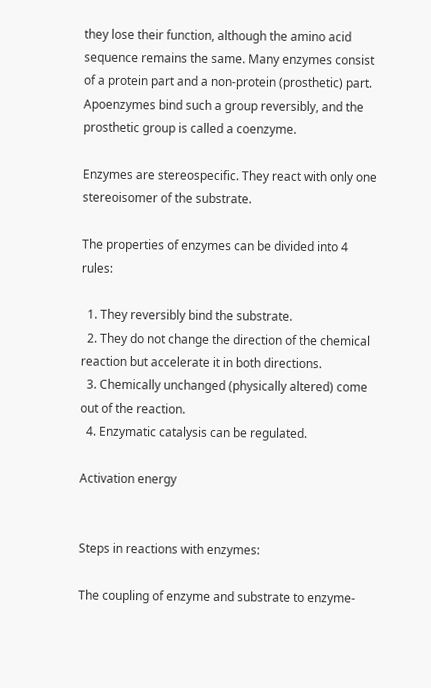they lose their function, although the amino acid sequence remains the same. Many enzymes consist of a protein part and a non-protein (prosthetic) part. Apoenzymes bind such a group reversibly, and the prosthetic group is called a coenzyme.

Enzymes are stereospecific. They react with only one stereoisomer of the substrate.

The properties of enzymes can be divided into 4 rules:

  1. They reversibly bind the substrate.
  2. They do not change the direction of the chemical reaction but accelerate it in both directions.
  3. Chemically unchanged (physically altered) come out of the reaction.
  4. Enzymatic catalysis can be regulated.

Activation energy


Steps in reactions with enzymes:

The coupling of enzyme and substrate to enzyme-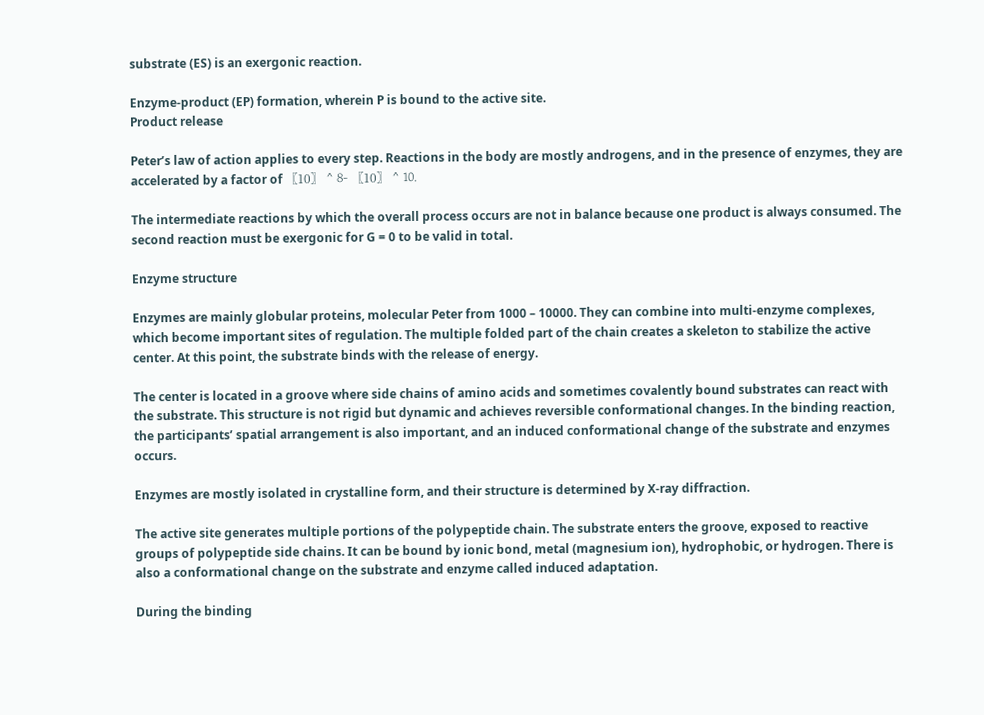substrate (ES) is an exergonic reaction.

Enzyme-product (EP) formation, wherein P is bound to the active site.
Product release

Peter’s law of action applies to every step. Reactions in the body are mostly androgens, and in the presence of enzymes, they are accelerated by a factor of 〖10〗 ^ 8- 〖10〗 ^ 10.

The intermediate reactions by which the overall process occurs are not in balance because one product is always consumed. The second reaction must be exergonic for G = 0 to be valid in total.

Enzyme structure

Enzymes are mainly globular proteins, molecular Peter from 1000 – 10000. They can combine into multi-enzyme complexes, which become important sites of regulation. The multiple folded part of the chain creates a skeleton to stabilize the active center. At this point, the substrate binds with the release of energy.

The center is located in a groove where side chains of amino acids and sometimes covalently bound substrates can react with the substrate. This structure is not rigid but dynamic and achieves reversible conformational changes. In the binding reaction, the participants’ spatial arrangement is also important, and an induced conformational change of the substrate and enzymes occurs.

Enzymes are mostly isolated in crystalline form, and their structure is determined by X-ray diffraction.

The active site generates multiple portions of the polypeptide chain. The substrate enters the groove, exposed to reactive groups of polypeptide side chains. It can be bound by ionic bond, metal (magnesium ion), hydrophobic, or hydrogen. There is also a conformational change on the substrate and enzyme called induced adaptation.

During the binding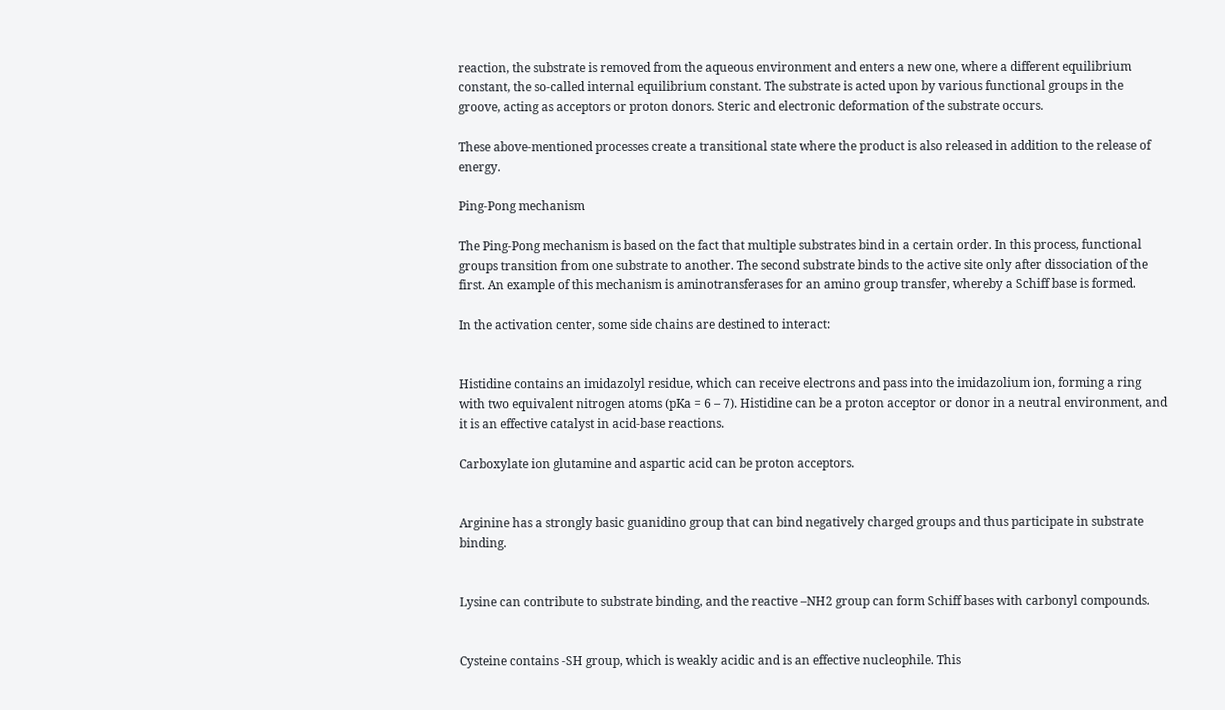reaction, the substrate is removed from the aqueous environment and enters a new one, where a different equilibrium constant, the so-called internal equilibrium constant. The substrate is acted upon by various functional groups in the groove, acting as acceptors or proton donors. Steric and electronic deformation of the substrate occurs.

These above-mentioned processes create a transitional state where the product is also released in addition to the release of energy.

Ping-Pong mechanism

The Ping-Pong mechanism is based on the fact that multiple substrates bind in a certain order. In this process, functional groups transition from one substrate to another. The second substrate binds to the active site only after dissociation of the first. An example of this mechanism is aminotransferases for an amino group transfer, whereby a Schiff base is formed.

In the activation center, some side chains are destined to interact:


Histidine contains an imidazolyl residue, which can receive electrons and pass into the imidazolium ion, forming a ring with two equivalent nitrogen atoms (pKa = 6 – 7). Histidine can be a proton acceptor or donor in a neutral environment, and it is an effective catalyst in acid-base reactions.

Carboxylate ion glutamine and aspartic acid can be proton acceptors.


Arginine has a strongly basic guanidino group that can bind negatively charged groups and thus participate in substrate binding.


Lysine can contribute to substrate binding, and the reactive –NH2 group can form Schiff bases with carbonyl compounds.


Cysteine contains -SH group, which is weakly acidic and is an effective nucleophile. This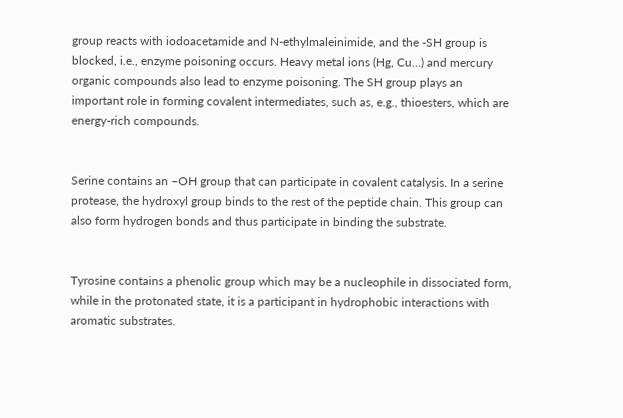group reacts with iodoacetamide and N-ethylmaleinimide, and the -SH group is blocked, i.e., enzyme poisoning occurs. Heavy metal ions (Hg, Cu…) and mercury organic compounds also lead to enzyme poisoning. The SH group plays an important role in forming covalent intermediates, such as, e.g., thioesters, which are energy-rich compounds.


Serine contains an –OH group that can participate in covalent catalysis. In a serine protease, the hydroxyl group binds to the rest of the peptide chain. This group can also form hydrogen bonds and thus participate in binding the substrate.


Tyrosine contains a phenolic group which may be a nucleophile in dissociated form, while in the protonated state, it is a participant in hydrophobic interactions with aromatic substrates.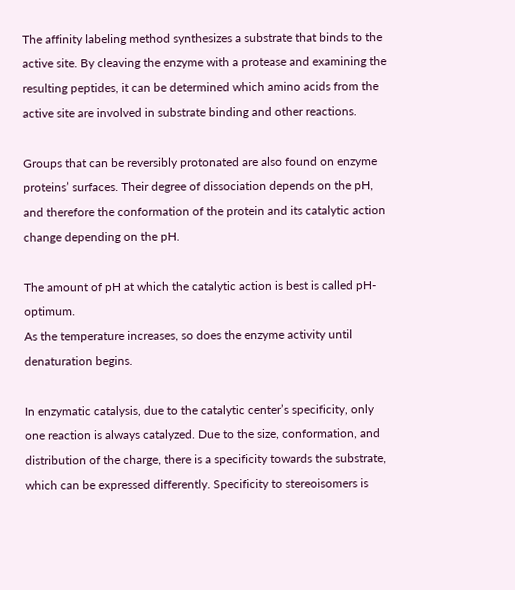The affinity labeling method synthesizes a substrate that binds to the active site. By cleaving the enzyme with a protease and examining the resulting peptides, it can be determined which amino acids from the active site are involved in substrate binding and other reactions.

Groups that can be reversibly protonated are also found on enzyme proteins’ surfaces. Their degree of dissociation depends on the pH, and therefore the conformation of the protein and its catalytic action change depending on the pH.

The amount of pH at which the catalytic action is best is called pH-optimum.
As the temperature increases, so does the enzyme activity until denaturation begins.

In enzymatic catalysis, due to the catalytic center’s specificity, only one reaction is always catalyzed. Due to the size, conformation, and distribution of the charge, there is a specificity towards the substrate, which can be expressed differently. Specificity to stereoisomers is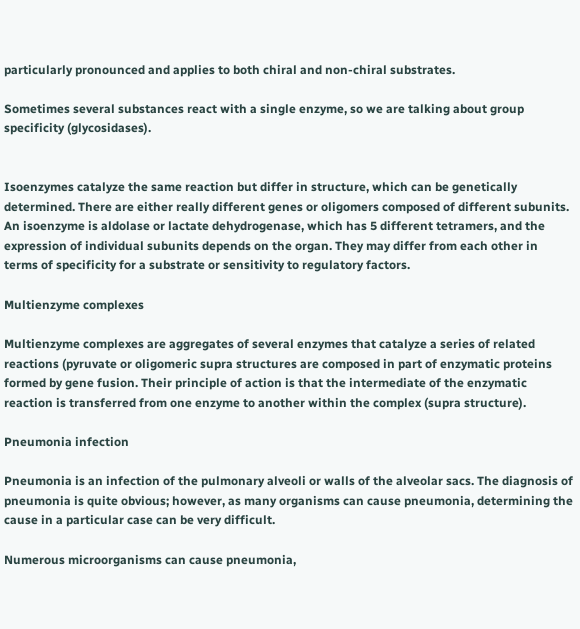particularly pronounced and applies to both chiral and non-chiral substrates.

Sometimes several substances react with a single enzyme, so we are talking about group specificity (glycosidases).


Isoenzymes catalyze the same reaction but differ in structure, which can be genetically determined. There are either really different genes or oligomers composed of different subunits. An isoenzyme is aldolase or lactate dehydrogenase, which has 5 different tetramers, and the expression of individual subunits depends on the organ. They may differ from each other in terms of specificity for a substrate or sensitivity to regulatory factors.

Multienzyme complexes

Multienzyme complexes are aggregates of several enzymes that catalyze a series of related reactions (pyruvate or oligomeric supra structures are composed in part of enzymatic proteins formed by gene fusion. Their principle of action is that the intermediate of the enzymatic reaction is transferred from one enzyme to another within the complex (supra structure).

Pneumonia infection

Pneumonia is an infection of the pulmonary alveoli or walls of the alveolar sacs. The diagnosis of pneumonia is quite obvious; however, as many organisms can cause pneumonia, determining the cause in a particular case can be very difficult.

Numerous microorganisms can cause pneumonia,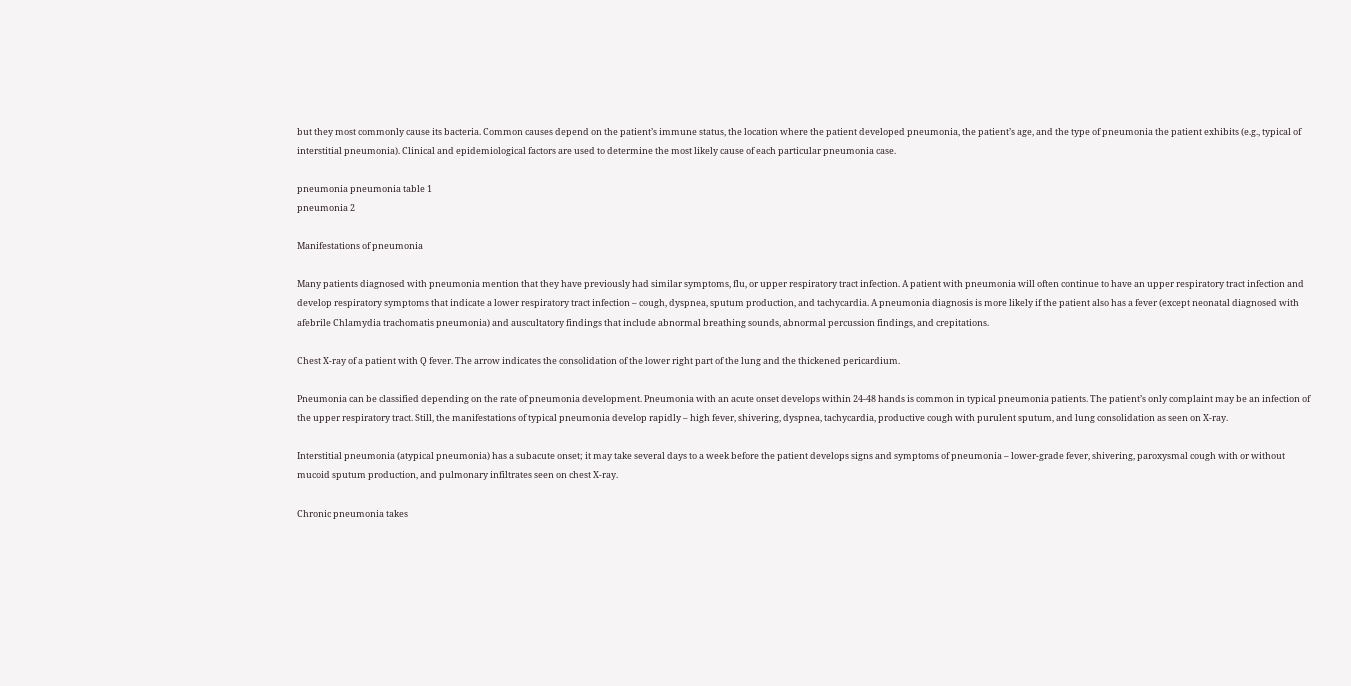but they most commonly cause its bacteria. Common causes depend on the patient’s immune status, the location where the patient developed pneumonia, the patient’s age, and the type of pneumonia the patient exhibits (e.g., typical of interstitial pneumonia). Clinical and epidemiological factors are used to determine the most likely cause of each particular pneumonia case.

pneumonia pneumonia table 1
pneumonia 2

Manifestations of pneumonia

Many patients diagnosed with pneumonia mention that they have previously had similar symptoms, flu, or upper respiratory tract infection. A patient with pneumonia will often continue to have an upper respiratory tract infection and develop respiratory symptoms that indicate a lower respiratory tract infection – cough, dyspnea, sputum production, and tachycardia. A pneumonia diagnosis is more likely if the patient also has a fever (except neonatal diagnosed with afebrile Chlamydia trachomatis pneumonia) and auscultatory findings that include abnormal breathing sounds, abnormal percussion findings, and crepitations.

Chest X-ray of a patient with Q fever. The arrow indicates the consolidation of the lower right part of the lung and the thickened pericardium.

Pneumonia can be classified depending on the rate of pneumonia development. Pneumonia with an acute onset develops within 24-48 hands is common in typical pneumonia patients. The patient’s only complaint may be an infection of the upper respiratory tract. Still, the manifestations of typical pneumonia develop rapidly – high fever, shivering, dyspnea, tachycardia, productive cough with purulent sputum, and lung consolidation as seen on X-ray.

Interstitial pneumonia (atypical pneumonia) has a subacute onset; it may take several days to a week before the patient develops signs and symptoms of pneumonia – lower-grade fever, shivering, paroxysmal cough with or without mucoid sputum production, and pulmonary infiltrates seen on chest X-ray.

Chronic pneumonia takes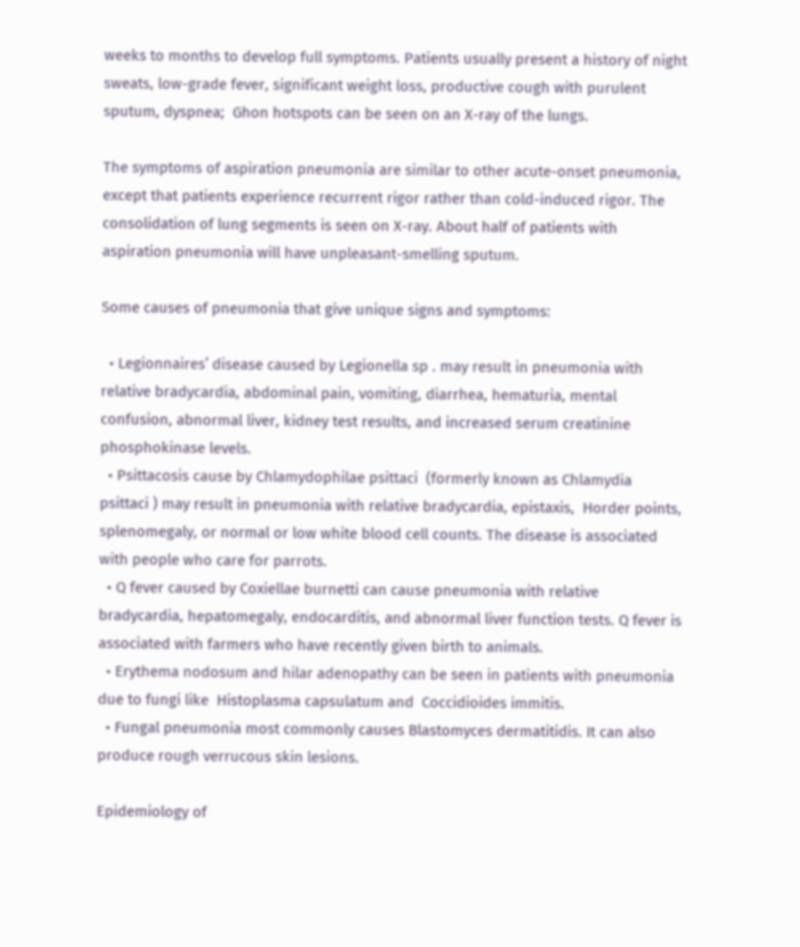weeks to months to develop full symptoms. Patients usually present a history of night sweats, low-grade fever, significant weight loss, productive cough with purulent sputum, dyspnea;  Ghon hotspots can be seen on an X-ray of the lungs.

The symptoms of aspiration pneumonia are similar to other acute-onset pneumonia, except that patients experience recurrent rigor rather than cold-induced rigor. The consolidation of lung segments is seen on X-ray. About half of patients with aspiration pneumonia will have unpleasant-smelling sputum.

Some causes of pneumonia that give unique signs and symptoms:

  • Legionnaires’ disease caused by Legionella sp . may result in pneumonia with relative bradycardia, abdominal pain, vomiting, diarrhea, hematuria, mental confusion, abnormal liver, kidney test results, and increased serum creatinine phosphokinase levels.
  • Psittacosis cause by Chlamydophilae psittaci  (formerly known as Chlamydia psittaci ) may result in pneumonia with relative bradycardia, epistaxis,  Horder points, splenomegaly, or normal or low white blood cell counts. The disease is associated with people who care for parrots.
  • Q fever caused by Coxiellae burnetti can cause pneumonia with relative bradycardia, hepatomegaly, endocarditis, and abnormal liver function tests. Q fever is associated with farmers who have recently given birth to animals.
  • Erythema nodosum and hilar adenopathy can be seen in patients with pneumonia due to fungi like  Histoplasma capsulatum and  Coccidioides immitis.
  • Fungal pneumonia most commonly causes Blastomyces dermatitidis. It can also produce rough verrucous skin lesions.

Epidemiology of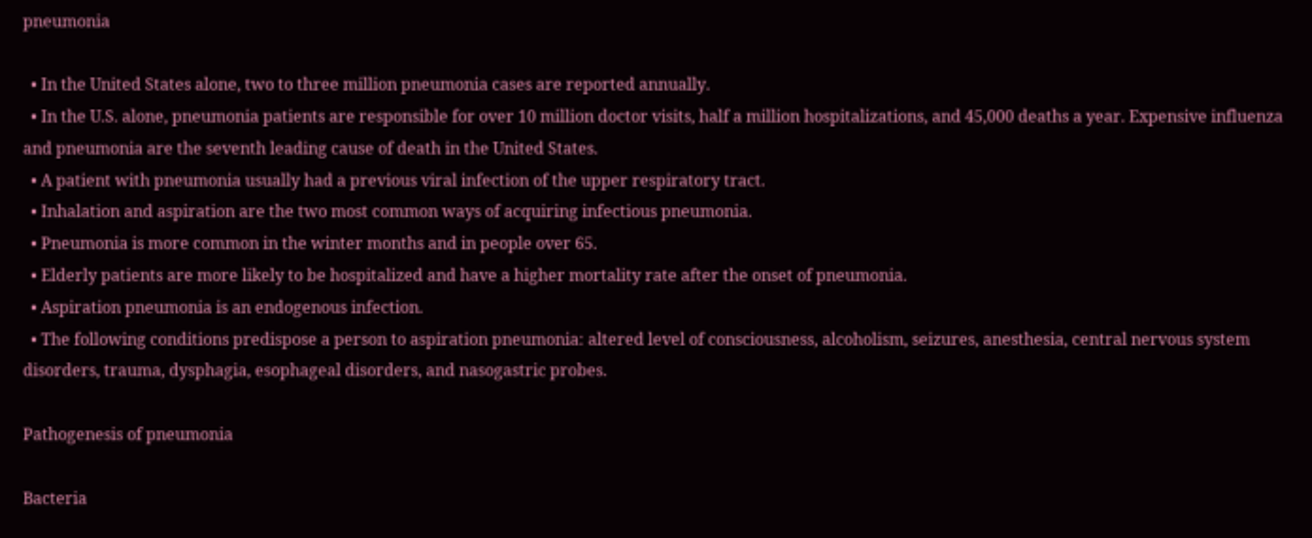pneumonia

  • In the United States alone, two to three million pneumonia cases are reported annually.
  • In the U.S. alone, pneumonia patients are responsible for over 10 million doctor visits, half a million hospitalizations, and 45,000 deaths a year. Expensive influenza and pneumonia are the seventh leading cause of death in the United States.
  • A patient with pneumonia usually had a previous viral infection of the upper respiratory tract.
  • Inhalation and aspiration are the two most common ways of acquiring infectious pneumonia.
  • Pneumonia is more common in the winter months and in people over 65.
  • Elderly patients are more likely to be hospitalized and have a higher mortality rate after the onset of pneumonia.
  • Aspiration pneumonia is an endogenous infection.
  • The following conditions predispose a person to aspiration pneumonia: altered level of consciousness, alcoholism, seizures, anesthesia, central nervous system disorders, trauma, dysphagia, esophageal disorders, and nasogastric probes.

Pathogenesis of pneumonia

Bacteria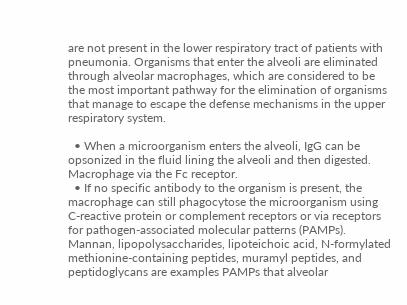are not present in the lower respiratory tract of patients with pneumonia. Organisms that enter the alveoli are eliminated through alveolar macrophages, which are considered to be the most important pathway for the elimination of organisms that manage to escape the defense mechanisms in the upper respiratory system.

  • When a microorganism enters the alveoli, IgG can be opsonized in the fluid lining the alveoli and then digested. Macrophage via the Fc receptor.
  • If no specific antibody to the organism is present, the macrophage can still phagocytose the microorganism using C-reactive protein or complement receptors or via receptors for pathogen-associated molecular patterns (PAMPs). Mannan, lipopolysaccharides, lipoteichoic acid, N-formylated methionine-containing peptides, muramyl peptides, and peptidoglycans are examples PAMPs that alveolar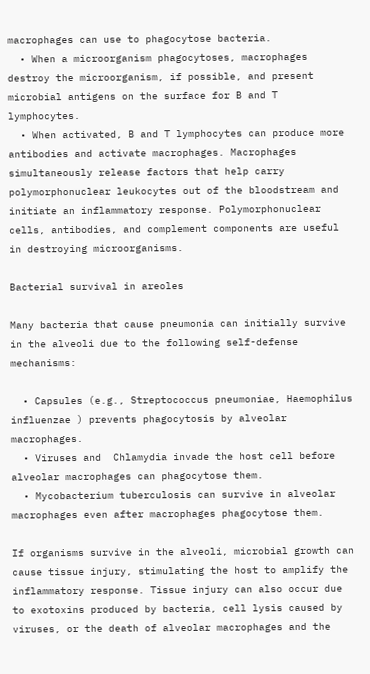macrophages can use to phagocytose bacteria.
  • When a microorganism phagocytoses, macrophages destroy the microorganism, if possible, and present microbial antigens on the surface for B and T lymphocytes.
  • When activated, B and T lymphocytes can produce more antibodies and activate macrophages. Macrophages simultaneously release factors that help carry polymorphonuclear leukocytes out of the bloodstream and initiate an inflammatory response. Polymorphonuclear cells, antibodies, and complement components are useful in destroying microorganisms.

Bacterial survival in areoles

Many bacteria that cause pneumonia can initially survive in the alveoli due to the following self-defense mechanisms:

  • Capsules (e.g., Streptococcus pneumoniae, Haemophilus influenzae ) prevents phagocytosis by alveolar macrophages.
  • Viruses and  Chlamydia invade the host cell before alveolar macrophages can phagocytose them.
  • Mycobacterium tuberculosis can survive in alveolar macrophages even after macrophages phagocytose them.

If organisms survive in the alveoli, microbial growth can cause tissue injury, stimulating the host to amplify the inflammatory response. Tissue injury can also occur due to exotoxins produced by bacteria, cell lysis caused by viruses, or the death of alveolar macrophages and the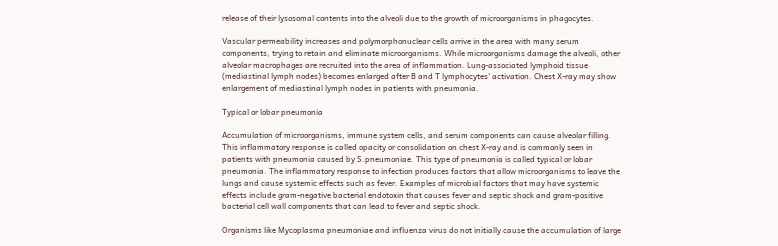release of their lysosomal contents into the alveoli due to the growth of microorganisms in phagocytes.

Vascular permeability increases and polymorphonuclear cells arrive in the area with many serum components, trying to retain and eliminate microorganisms. While microorganisms damage the alveoli, other alveolar macrophages are recruited into the area of inflammation. Lung-associated lymphoid tissue (mediastinal lymph nodes) becomes enlarged after B and T lymphocytes’ activation. Chest X-ray may show enlargement of mediastinal lymph nodes in patients with pneumonia.

Typical or lobar pneumonia

Accumulation of microorganisms, immune system cells, and serum components can cause alveolar filling. This inflammatory response is called opacity or consolidation on chest X-ray and is commonly seen in patients with pneumonia caused by S.pneumoniae. This type of pneumonia is called typical or lobar pneumonia. The inflammatory response to infection produces factors that allow microorganisms to leave the lungs and cause systemic effects such as fever. Examples of microbial factors that may have systemic effects include gram-negative bacterial endotoxin that causes fever and septic shock and gram-positive bacterial cell wall components that can lead to fever and septic shock.

Organisms like Mycoplasma pneumoniae and influenza virus do not initially cause the accumulation of large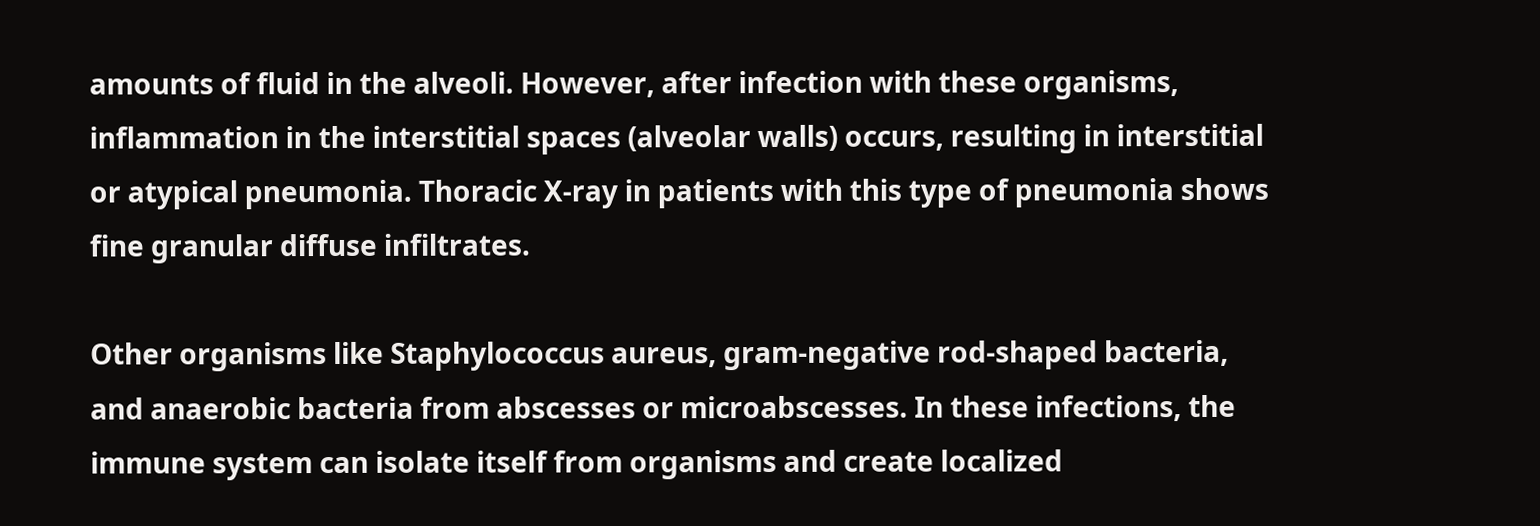amounts of fluid in the alveoli. However, after infection with these organisms, inflammation in the interstitial spaces (alveolar walls) occurs, resulting in interstitial or atypical pneumonia. Thoracic X-ray in patients with this type of pneumonia shows fine granular diffuse infiltrates.

Other organisms like Staphylococcus aureus, gram-negative rod-shaped bacteria, and anaerobic bacteria from abscesses or microabscesses. In these infections, the immune system can isolate itself from organisms and create localized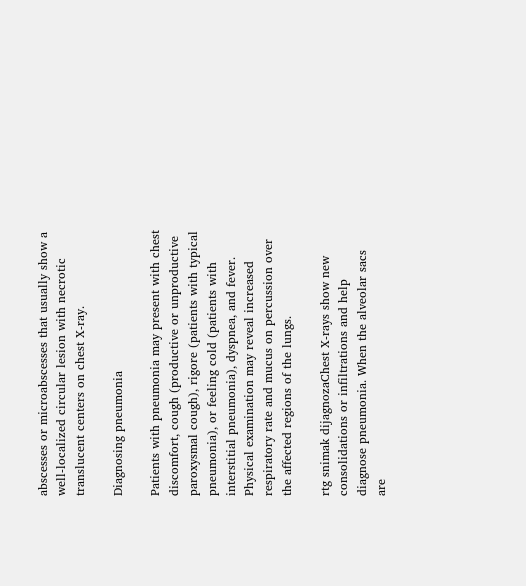abscesses or microabscesses that usually show a well-localized circular lesion with necrotic translucent centers on chest X-ray.

Diagnosing pneumonia

Patients with pneumonia may present with chest discomfort, cough (productive or unproductive paroxysmal cough), rigore (patients with typical pneumonia), or feeling cold (patients with interstitial pneumonia), dyspnea, and fever. Physical examination may reveal increased respiratory rate and mucus on percussion over the affected regions of the lungs.

rtg snimak dijagnozaChest X-rays show new consolidations or infiltrations and help diagnose pneumonia. When the alveolar sacs are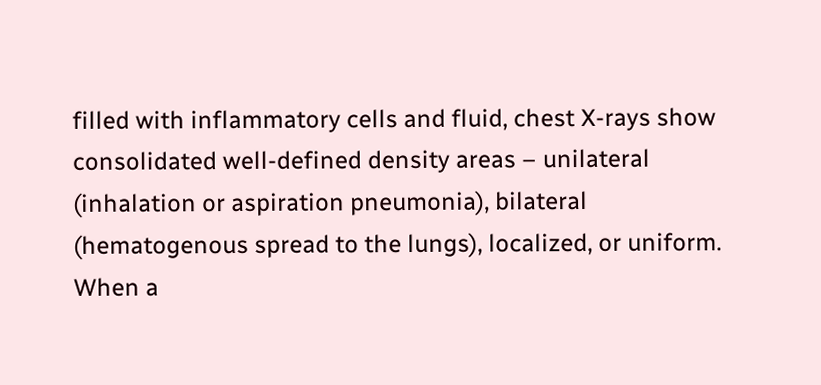filled with inflammatory cells and fluid, chest X-rays show consolidated well-defined density areas – unilateral (inhalation or aspiration pneumonia), bilateral (hematogenous spread to the lungs), localized, or uniform. When a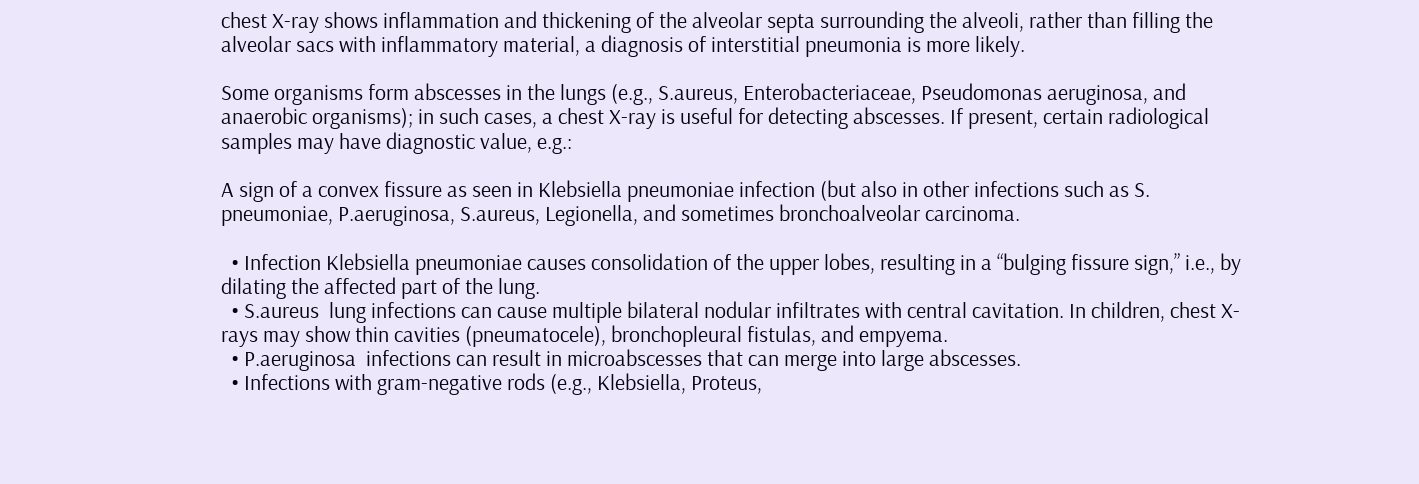chest X-ray shows inflammation and thickening of the alveolar septa surrounding the alveoli, rather than filling the alveolar sacs with inflammatory material, a diagnosis of interstitial pneumonia is more likely.

Some organisms form abscesses in the lungs (e.g., S.aureus, Enterobacteriaceae, Pseudomonas aeruginosa, and anaerobic organisms); in such cases, a chest X-ray is useful for detecting abscesses. If present, certain radiological samples may have diagnostic value, e.g.:

A sign of a convex fissure as seen in Klebsiella pneumoniae infection (but also in other infections such as S. pneumoniae, P.aeruginosa, S.aureus, Legionella, and sometimes bronchoalveolar carcinoma.

  • Infection Klebsiella pneumoniae causes consolidation of the upper lobes, resulting in a “bulging fissure sign,” i.e., by dilating the affected part of the lung.
  • S.aureus  lung infections can cause multiple bilateral nodular infiltrates with central cavitation. In children, chest X-rays may show thin cavities (pneumatocele), bronchopleural fistulas, and empyema.
  • P.aeruginosa  infections can result in microabscesses that can merge into large abscesses.
  • Infections with gram-negative rods (e.g., Klebsiella, Proteus,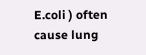E.coli ) often cause lung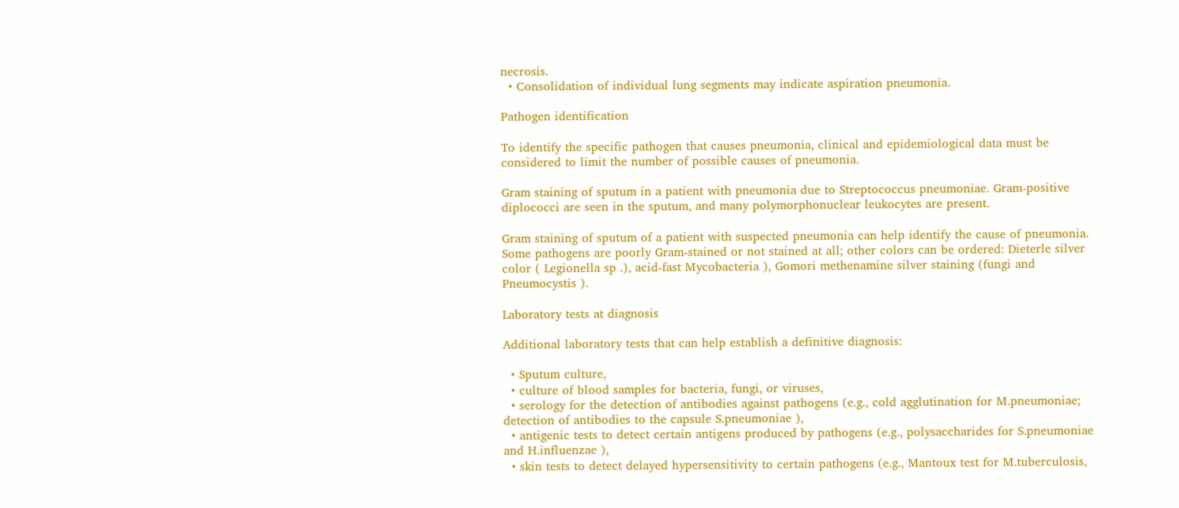necrosis.
  • Consolidation of individual lung segments may indicate aspiration pneumonia.

Pathogen identification

To identify the specific pathogen that causes pneumonia, clinical and epidemiological data must be considered to limit the number of possible causes of pneumonia.

Gram staining of sputum in a patient with pneumonia due to Streptococcus pneumoniae. Gram-positive diplococci are seen in the sputum, and many polymorphonuclear leukocytes are present.

Gram staining of sputum of a patient with suspected pneumonia can help identify the cause of pneumonia. Some pathogens are poorly Gram-stained or not stained at all; other colors can be ordered: Dieterle silver color ( Legionella sp .), acid-fast Mycobacteria ), Gomori methenamine silver staining (fungi and Pneumocystis ).

Laboratory tests at diagnosis

Additional laboratory tests that can help establish a definitive diagnosis:

  • Sputum culture,
  • culture of blood samples for bacteria, fungi, or viruses,
  • serology for the detection of antibodies against pathogens (e.g., cold agglutination for M.pneumoniae; detection of antibodies to the capsule S.pneumoniae ),
  • antigenic tests to detect certain antigens produced by pathogens (e.g., polysaccharides for S.pneumoniae  and H.influenzae ),
  • skin tests to detect delayed hypersensitivity to certain pathogens (e.g., Mantoux test for M.tuberculosis,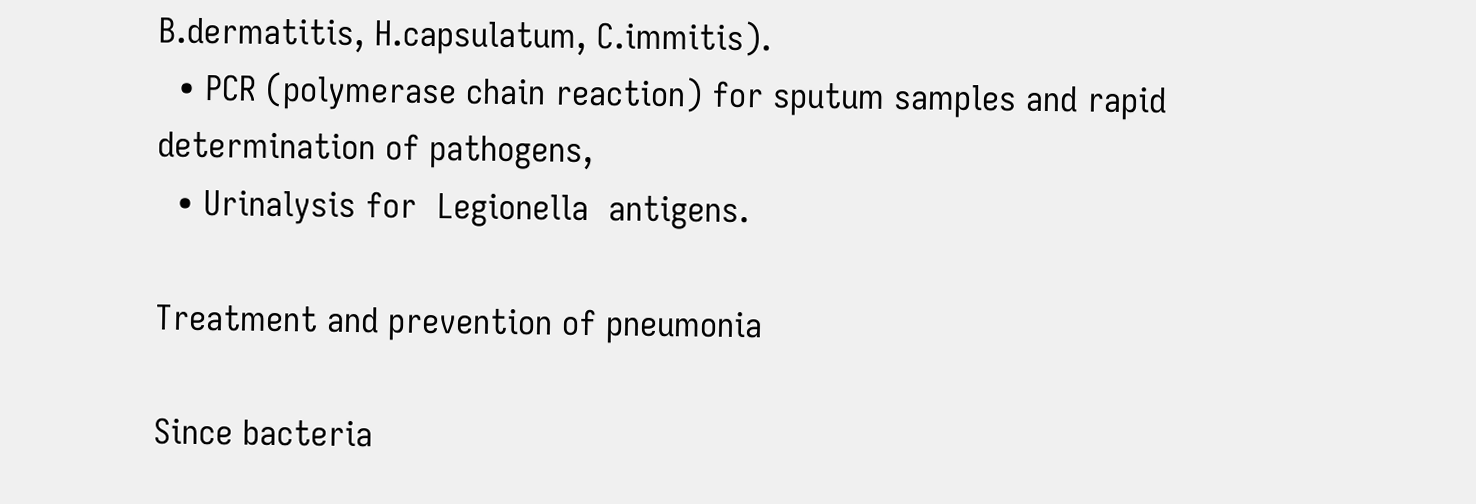B.dermatitis, H.capsulatum, C.immitis).
  • PCR (polymerase chain reaction) for sputum samples and rapid determination of pathogens,
  • Urinalysis for  Legionella  antigens.

Treatment and prevention of pneumonia

Since bacteria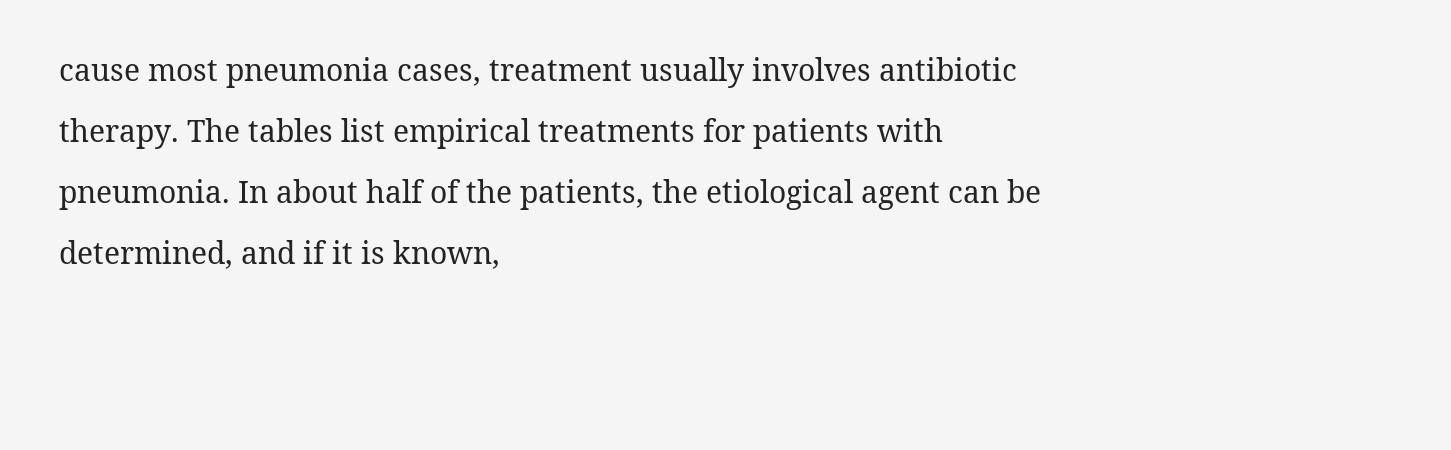cause most pneumonia cases, treatment usually involves antibiotic therapy. The tables list empirical treatments for patients with pneumonia. In about half of the patients, the etiological agent can be determined, and if it is known,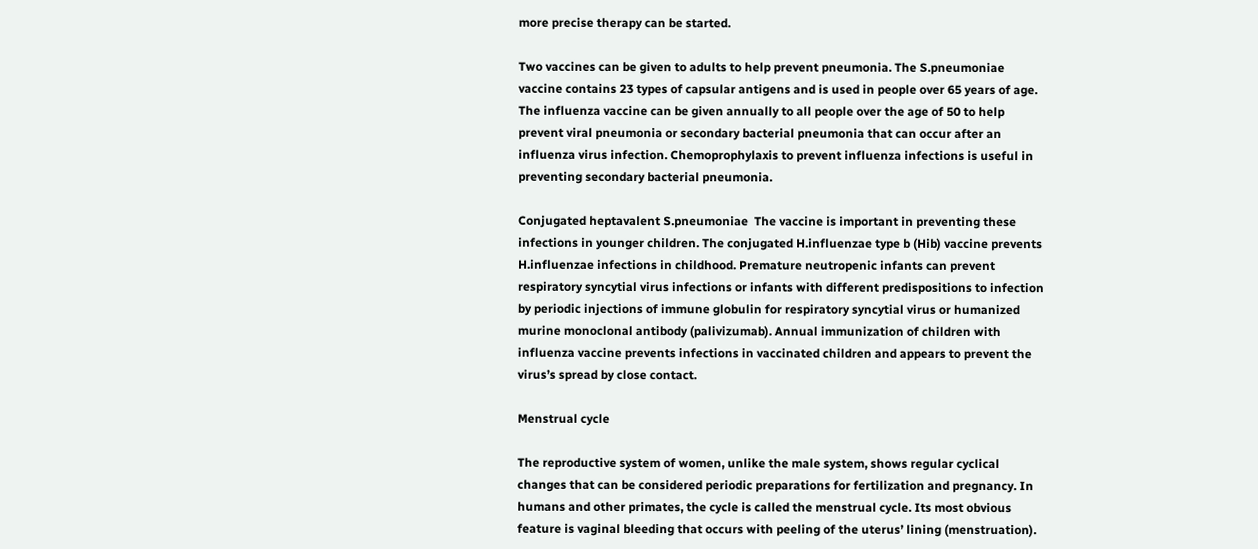more precise therapy can be started.

Two vaccines can be given to adults to help prevent pneumonia. The S.pneumoniae vaccine contains 23 types of capsular antigens and is used in people over 65 years of age. The influenza vaccine can be given annually to all people over the age of 50 to help prevent viral pneumonia or secondary bacterial pneumonia that can occur after an influenza virus infection. Chemoprophylaxis to prevent influenza infections is useful in preventing secondary bacterial pneumonia.

Conjugated heptavalent S.pneumoniae  The vaccine is important in preventing these infections in younger children. The conjugated H.influenzae type b (Hib) vaccine prevents H.influenzae infections in childhood. Premature neutropenic infants can prevent respiratory syncytial virus infections or infants with different predispositions to infection by periodic injections of immune globulin for respiratory syncytial virus or humanized murine monoclonal antibody (palivizumab). Annual immunization of children with influenza vaccine prevents infections in vaccinated children and appears to prevent the virus’s spread by close contact.

Menstrual cycle

The reproductive system of women, unlike the male system, shows regular cyclical changes that can be considered periodic preparations for fertilization and pregnancy. In humans and other primates, the cycle is called the menstrual cycle. Its most obvious feature is vaginal bleeding that occurs with peeling of the uterus’ lining (menstruation).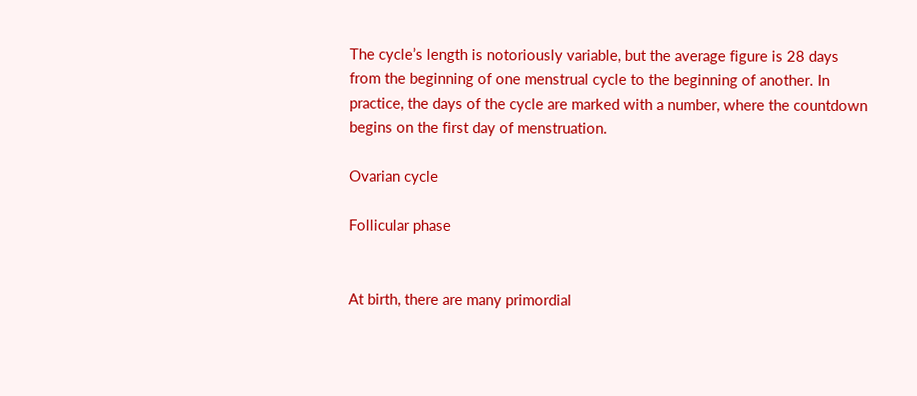The cycle’s length is notoriously variable, but the average figure is 28 days from the beginning of one menstrual cycle to the beginning of another. In practice, the days of the cycle are marked with a number, where the countdown begins on the first day of menstruation.

Ovarian cycle

Follicular phase


At birth, there are many primordial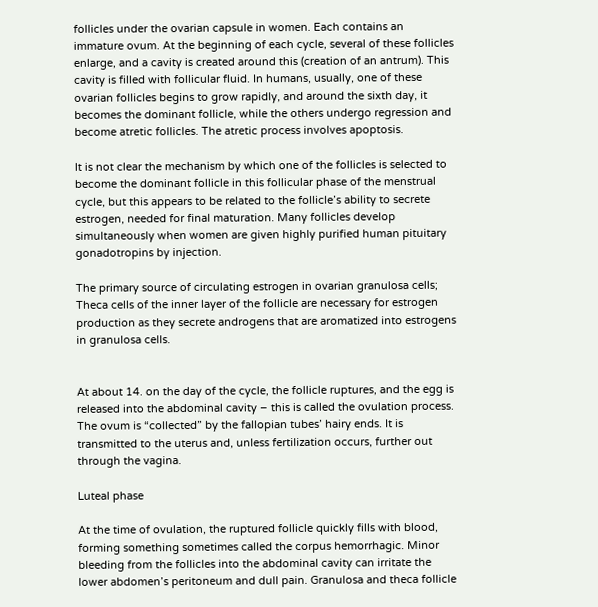follicles under the ovarian capsule in women. Each contains an immature ovum. At the beginning of each cycle, several of these follicles enlarge, and a cavity is created around this (creation of an antrum). This cavity is filled with follicular fluid. In humans, usually, one of these ovarian follicles begins to grow rapidly, and around the sixth day, it becomes the dominant follicle, while the others undergo regression and become atretic follicles. The atretic process involves apoptosis.

It is not clear the mechanism by which one of the follicles is selected to become the dominant follicle in this follicular phase of the menstrual cycle, but this appears to be related to the follicle’s ability to secrete estrogen, needed for final maturation. Many follicles develop simultaneously when women are given highly purified human pituitary gonadotropins by injection.

The primary source of circulating estrogen in ovarian granulosa cells; Theca cells of the inner layer of the follicle are necessary for estrogen production as they secrete androgens that are aromatized into estrogens in granulosa cells.


At about 14. on the day of the cycle, the follicle ruptures, and the egg is released into the abdominal cavity – this is called the ovulation process. The ovum is “collected” by the fallopian tubes’ hairy ends. It is transmitted to the uterus and, unless fertilization occurs, further out through the vagina.

Luteal phase

At the time of ovulation, the ruptured follicle quickly fills with blood, forming something sometimes called the corpus hemorrhagic. Minor bleeding from the follicles into the abdominal cavity can irritate the lower abdomen’s peritoneum and dull pain. Granulosa and theca follicle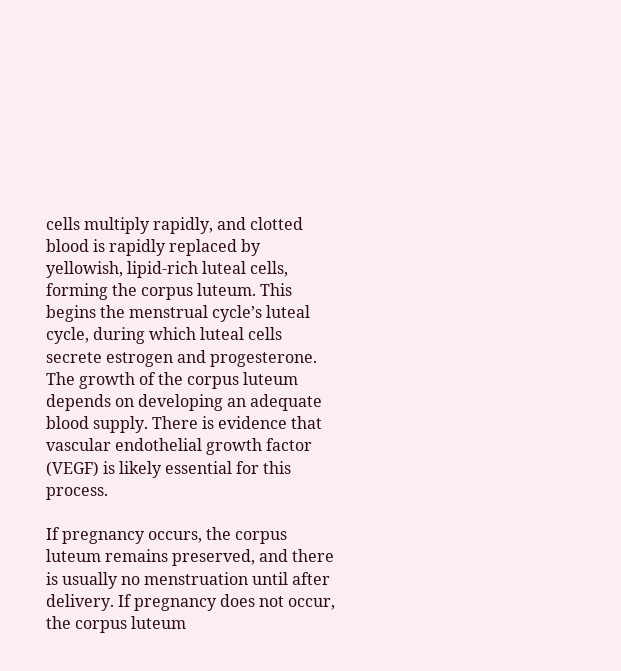cells multiply rapidly, and clotted blood is rapidly replaced by yellowish, lipid-rich luteal cells, forming the corpus luteum. This begins the menstrual cycle’s luteal cycle, during which luteal cells secrete estrogen and progesterone. The growth of the corpus luteum depends on developing an adequate blood supply. There is evidence that vascular endothelial growth factor (VEGF) is likely essential for this process.

If pregnancy occurs, the corpus luteum remains preserved, and there is usually no menstruation until after delivery. If pregnancy does not occur, the corpus luteum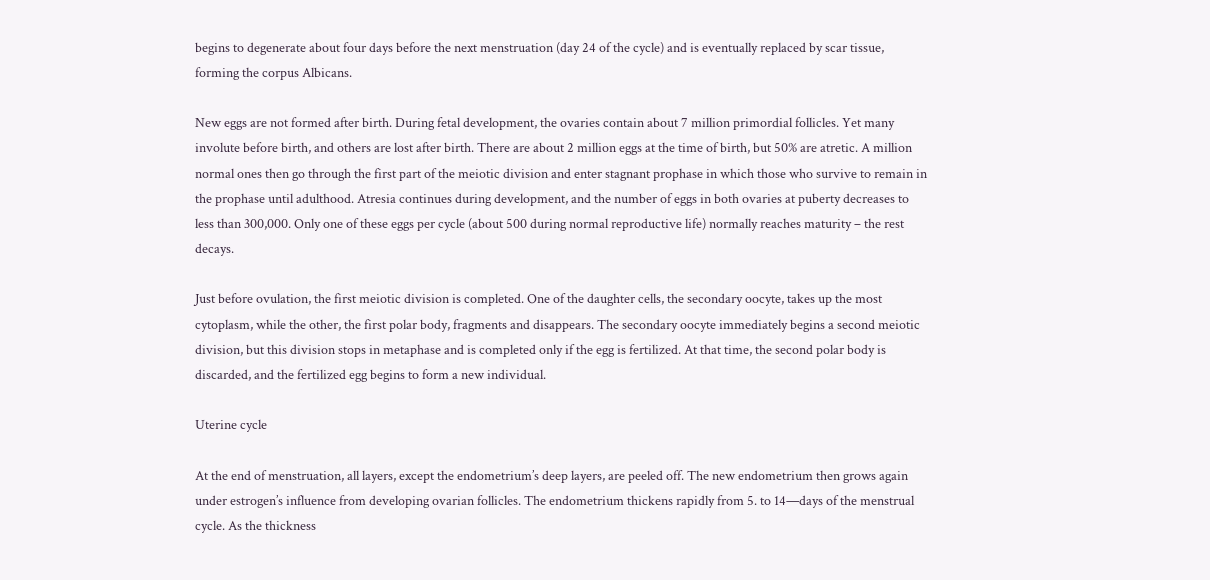begins to degenerate about four days before the next menstruation (day 24 of the cycle) and is eventually replaced by scar tissue, forming the corpus Albicans.

New eggs are not formed after birth. During fetal development, the ovaries contain about 7 million primordial follicles. Yet many involute before birth, and others are lost after birth. There are about 2 million eggs at the time of birth, but 50% are atretic. A million normal ones then go through the first part of the meiotic division and enter stagnant prophase in which those who survive to remain in the prophase until adulthood. Atresia continues during development, and the number of eggs in both ovaries at puberty decreases to less than 300,000. Only one of these eggs per cycle (about 500 during normal reproductive life) normally reaches maturity – the rest decays.

Just before ovulation, the first meiotic division is completed. One of the daughter cells, the secondary oocyte, takes up the most cytoplasm, while the other, the first polar body, fragments and disappears. The secondary oocyte immediately begins a second meiotic division, but this division stops in metaphase and is completed only if the egg is fertilized. At that time, the second polar body is discarded, and the fertilized egg begins to form a new individual.

Uterine cycle

At the end of menstruation, all layers, except the endometrium’s deep layers, are peeled off. The new endometrium then grows again under estrogen’s influence from developing ovarian follicles. The endometrium thickens rapidly from 5. to 14—days of the menstrual cycle. As the thickness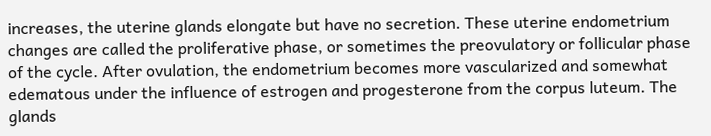increases, the uterine glands elongate but have no secretion. These uterine endometrium changes are called the proliferative phase, or sometimes the preovulatory or follicular phase of the cycle. After ovulation, the endometrium becomes more vascularized and somewhat edematous under the influence of estrogen and progesterone from the corpus luteum. The glands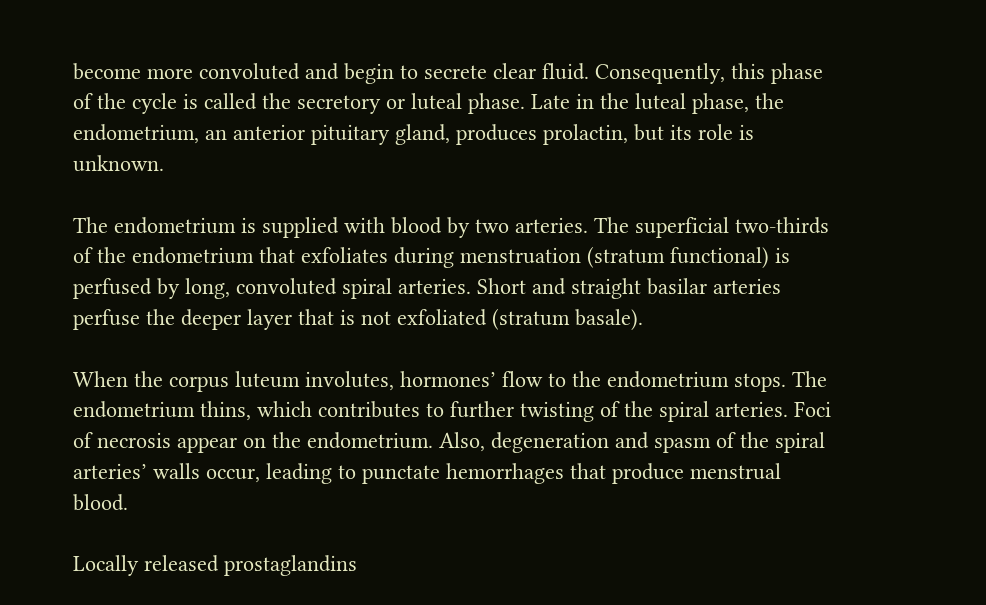become more convoluted and begin to secrete clear fluid. Consequently, this phase of the cycle is called the secretory or luteal phase. Late in the luteal phase, the endometrium, an anterior pituitary gland, produces prolactin, but its role is unknown.

The endometrium is supplied with blood by two arteries. The superficial two-thirds of the endometrium that exfoliates during menstruation (stratum functional) is perfused by long, convoluted spiral arteries. Short and straight basilar arteries perfuse the deeper layer that is not exfoliated (stratum basale).

When the corpus luteum involutes, hormones’ flow to the endometrium stops. The endometrium thins, which contributes to further twisting of the spiral arteries. Foci of necrosis appear on the endometrium. Also, degeneration and spasm of the spiral arteries’ walls occur, leading to punctate hemorrhages that produce menstrual blood.

Locally released prostaglandins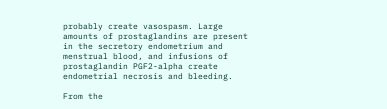probably create vasospasm. Large amounts of prostaglandins are present in the secretory endometrium and menstrual blood, and infusions of prostaglandin PGF2-alpha create endometrial necrosis and bleeding.

From the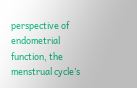perspective of endometrial function, the menstrual cycle’s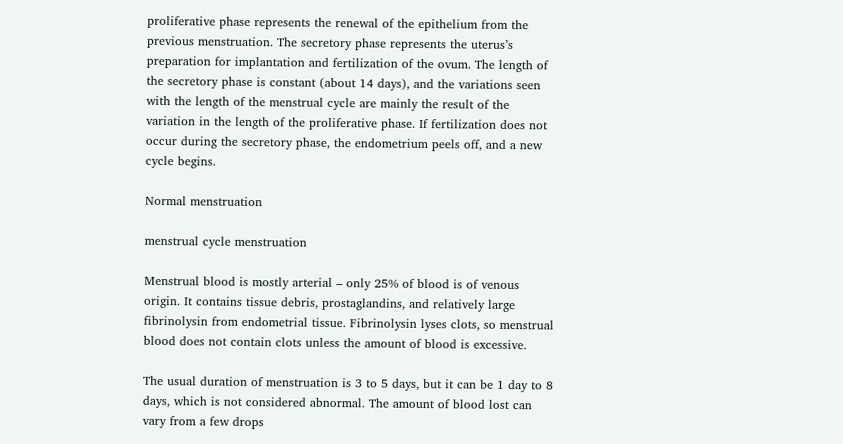proliferative phase represents the renewal of the epithelium from the previous menstruation. The secretory phase represents the uterus’s preparation for implantation and fertilization of the ovum. The length of the secretory phase is constant (about 14 days), and the variations seen with the length of the menstrual cycle are mainly the result of the variation in the length of the proliferative phase. If fertilization does not occur during the secretory phase, the endometrium peels off, and a new cycle begins.

Normal menstruation

menstrual cycle menstruation

Menstrual blood is mostly arterial – only 25% of blood is of venous origin. It contains tissue debris, prostaglandins, and relatively large fibrinolysin from endometrial tissue. Fibrinolysin lyses clots, so menstrual blood does not contain clots unless the amount of blood is excessive.

The usual duration of menstruation is 3 to 5 days, but it can be 1 day to 8 days, which is not considered abnormal. The amount of blood lost can vary from a few drops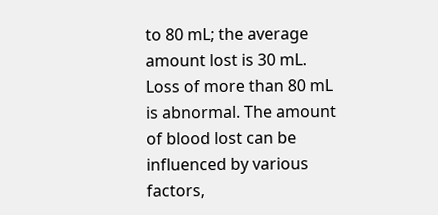to 80 mL; the average amount lost is 30 mL. Loss of more than 80 mL is abnormal. The amount of blood lost can be influenced by various factors,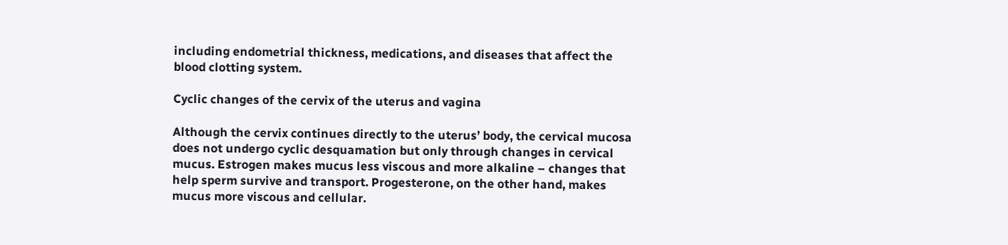including endometrial thickness, medications, and diseases that affect the blood clotting system.

Cyclic changes of the cervix of the uterus and vagina

Although the cervix continues directly to the uterus’ body, the cervical mucosa does not undergo cyclic desquamation but only through changes in cervical mucus. Estrogen makes mucus less viscous and more alkaline – changes that help sperm survive and transport. Progesterone, on the other hand, makes mucus more viscous and cellular.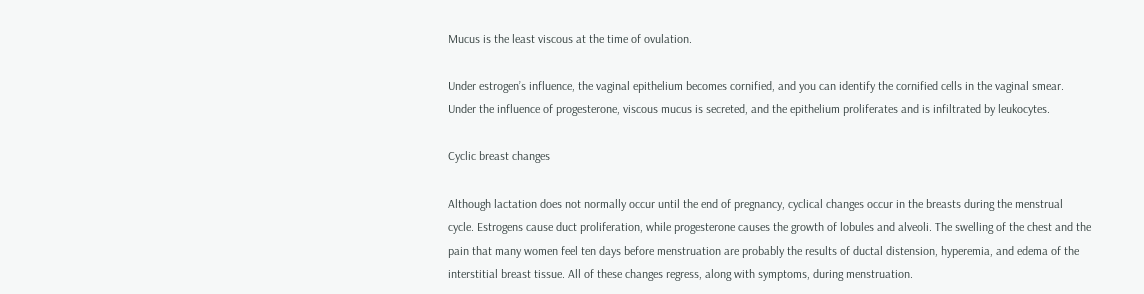Mucus is the least viscous at the time of ovulation.

Under estrogen’s influence, the vaginal epithelium becomes cornified, and you can identify the cornified cells in the vaginal smear. Under the influence of progesterone, viscous mucus is secreted, and the epithelium proliferates and is infiltrated by leukocytes.

Cyclic breast changes

Although lactation does not normally occur until the end of pregnancy, cyclical changes occur in the breasts during the menstrual cycle. Estrogens cause duct proliferation, while progesterone causes the growth of lobules and alveoli. The swelling of the chest and the pain that many women feel ten days before menstruation are probably the results of ductal distension, hyperemia, and edema of the interstitial breast tissue. All of these changes regress, along with symptoms, during menstruation.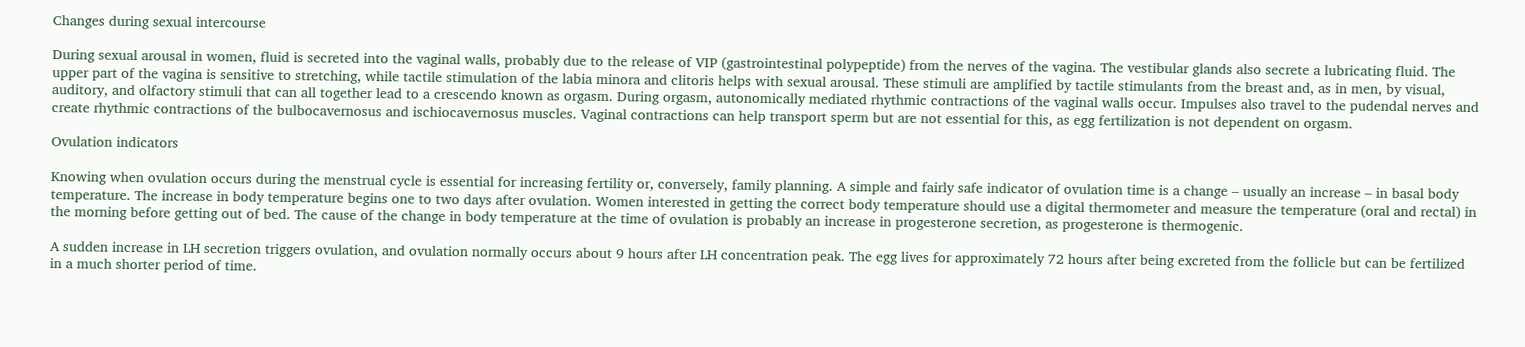Changes during sexual intercourse

During sexual arousal in women, fluid is secreted into the vaginal walls, probably due to the release of VIP (gastrointestinal polypeptide) from the nerves of the vagina. The vestibular glands also secrete a lubricating fluid. The upper part of the vagina is sensitive to stretching, while tactile stimulation of the labia minora and clitoris helps with sexual arousal. These stimuli are amplified by tactile stimulants from the breast and, as in men, by visual, auditory, and olfactory stimuli that can all together lead to a crescendo known as orgasm. During orgasm, autonomically mediated rhythmic contractions of the vaginal walls occur. Impulses also travel to the pudendal nerves and create rhythmic contractions of the bulbocavernosus and ischiocavernosus muscles. Vaginal contractions can help transport sperm but are not essential for this, as egg fertilization is not dependent on orgasm.

Ovulation indicators

Knowing when ovulation occurs during the menstrual cycle is essential for increasing fertility or, conversely, family planning. A simple and fairly safe indicator of ovulation time is a change – usually an increase – in basal body temperature. The increase in body temperature begins one to two days after ovulation. Women interested in getting the correct body temperature should use a digital thermometer and measure the temperature (oral and rectal) in the morning before getting out of bed. The cause of the change in body temperature at the time of ovulation is probably an increase in progesterone secretion, as progesterone is thermogenic.

A sudden increase in LH secretion triggers ovulation, and ovulation normally occurs about 9 hours after LH concentration peak. The egg lives for approximately 72 hours after being excreted from the follicle but can be fertilized in a much shorter period of time.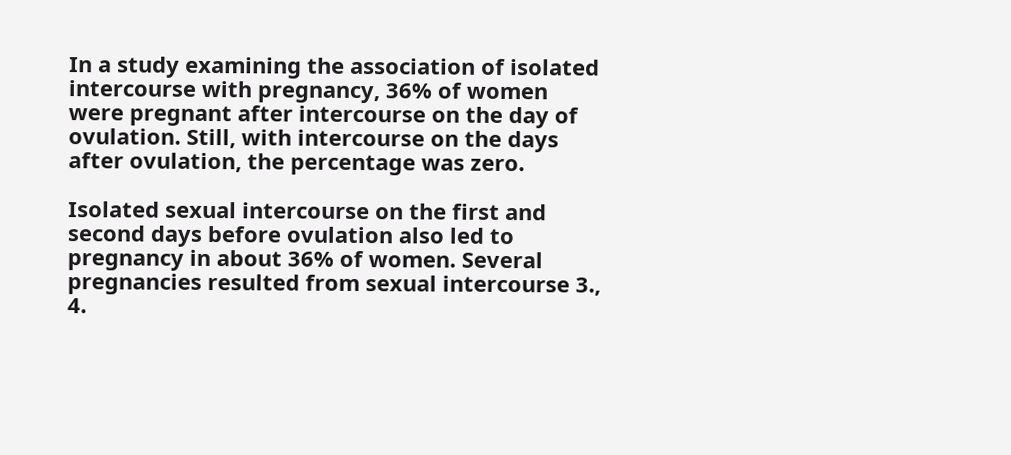In a study examining the association of isolated intercourse with pregnancy, 36% of women were pregnant after intercourse on the day of ovulation. Still, with intercourse on the days after ovulation, the percentage was zero.

Isolated sexual intercourse on the first and second days before ovulation also led to pregnancy in about 36% of women. Several pregnancies resulted from sexual intercourse 3., 4.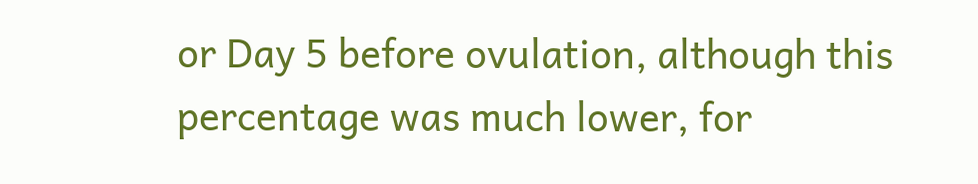or Day 5 before ovulation, although this percentage was much lower, for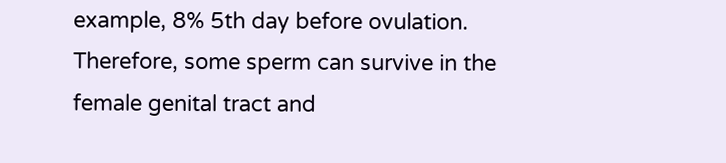example, 8% 5th day before ovulation. Therefore, some sperm can survive in the female genital tract and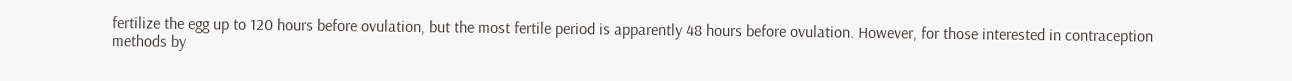fertilize the egg up to 120 hours before ovulation, but the most fertile period is apparently 48 hours before ovulation. However, for those interested in contraception methods by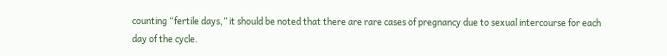counting “fertile days,” it should be noted that there are rare cases of pregnancy due to sexual intercourse for each day of the cycle.